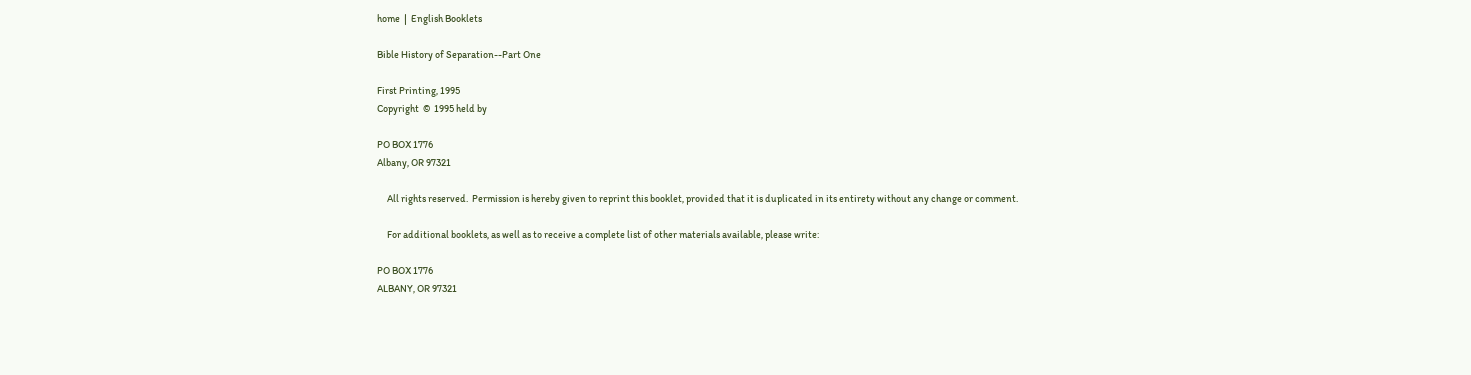home  |  English Booklets

Bible History of Separation--Part One

First Printing, 1995
Copyright  ©  1995 held by

PO BOX 1776
Albany, OR 97321

     All rights reserved.  Permission is hereby given to reprint this booklet, provided that it is duplicated in its entirety without any change or comment.

     For additional booklets, as well as to receive a complete list of other materials available, please write:

PO BOX 1776
ALBANY, OR 97321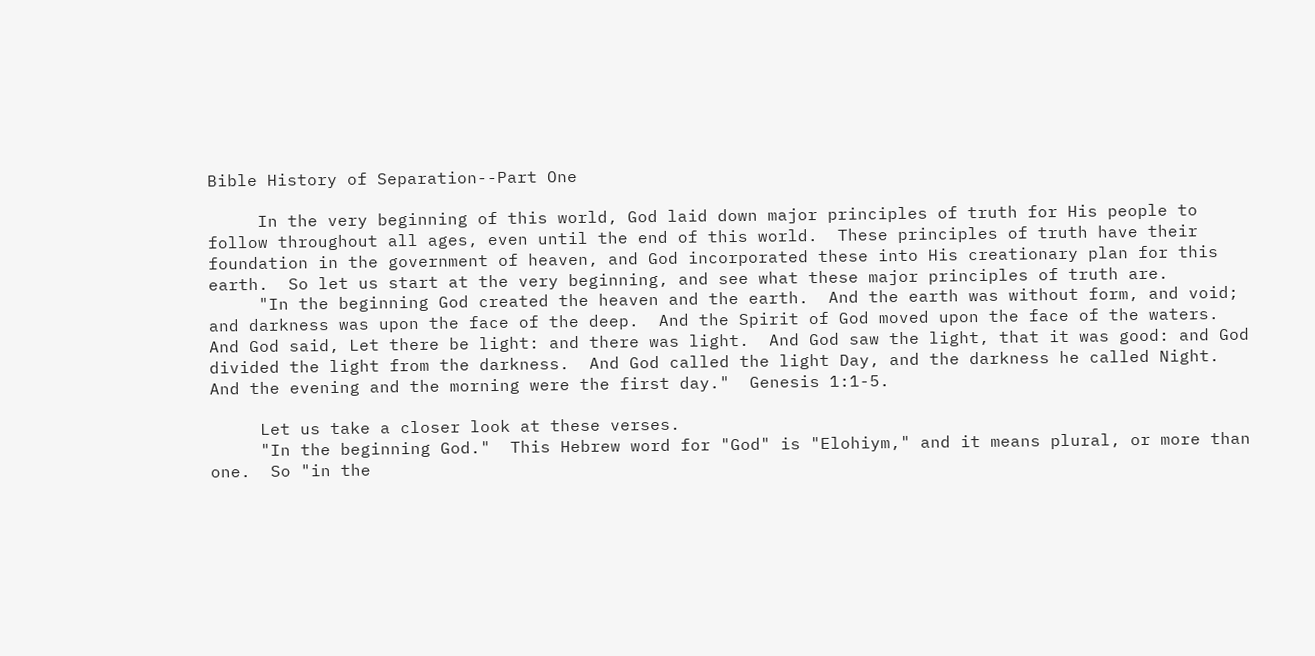Bible History of Separation--Part One

     In the very beginning of this world, God laid down major principles of truth for His people to follow throughout all ages, even until the end of this world.  These principles of truth have their foundation in the government of heaven, and God incorporated these into His creationary plan for this earth.  So let us start at the very beginning, and see what these major principles of truth are.
     "In the beginning God created the heaven and the earth.  And the earth was without form, and void; and darkness was upon the face of the deep.  And the Spirit of God moved upon the face of the waters.  And God said, Let there be light: and there was light.  And God saw the light, that it was good: and God divided the light from the darkness.  And God called the light Day, and the darkness he called Night.  And the evening and the morning were the first day."  Genesis 1:1-5.

     Let us take a closer look at these verses.
     "In the beginning God."  This Hebrew word for "God" is "Elohiym," and it means plural, or more than one.  So "in the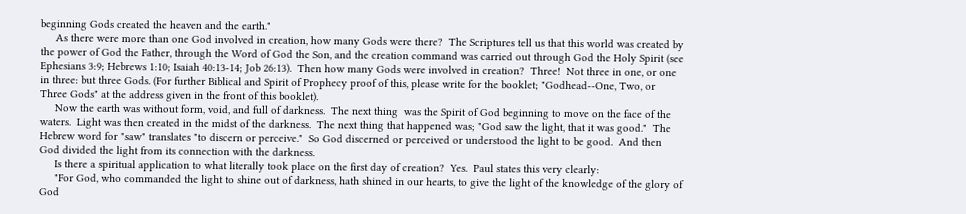beginning Gods created the heaven and the earth."
     As there were more than one God involved in creation, how many Gods were there?  The Scriptures tell us that this world was created by the power of God the Father, through the Word of God the Son, and the creation command was carried out through God the Holy Spirit (see Ephesians 3:9; Hebrews 1:10; Isaiah 40:13-14; Job 26:13).  Then how many Gods were involved in creation?  Three!  Not three in one, or one in three: but three Gods. (For further Biblical and Spirit of Prophecy proof of this, please write for the booklet; "Godhead--One, Two, or Three Gods" at the address given in the front of this booklet).
     Now the earth was without form, void, and full of darkness.  The next thing  was the Spirit of God beginning to move on the face of the waters.  Light was then created in the midst of the darkness.  The next thing that happened was; "God saw the light, that it was good."  The Hebrew word for "saw" translates "to discern or perceive."  So God discerned or perceived or understood the light to be good.  And then God divided the light from its connection with the darkness.
     Is there a spiritual application to what literally took place on the first day of creation?  Yes.  Paul states this very clearly:
     "For God, who commanded the light to shine out of darkness, hath shined in our hearts, to give the light of the knowledge of the glory of God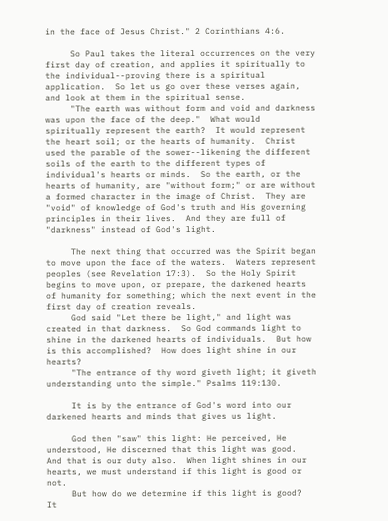in the face of Jesus Christ." 2 Corinthians 4:6.

     So Paul takes the literal occurrences on the very first day of creation, and applies it spiritually to the individual--proving there is a spiritual application.  So let us go over these verses again, and look at them in the spiritual sense.
     "The earth was without form and void and darkness was upon the face of the deep."  What would spiritually represent the earth?  It would represent the heart soil; or the hearts of humanity.  Christ used the parable of the sower--likening the different soils of the earth to the different types of individual's hearts or minds.  So the earth, or the hearts of humanity, are "without form;" or are without a formed character in the image of Christ.  They are "void" of knowledge of God's truth and His governing principles in their lives.  And they are full of "darkness" instead of God's light.

     The next thing that occurred was the Spirit began to move upon the face of the waters.  Waters represent peoples (see Revelation 17:3).  So the Holy Spirit begins to move upon, or prepare, the darkened hearts of humanity for something; which the next event in the first day of creation reveals.
     God said "Let there be light," and light was created in that darkness.  So God commands light to shine in the darkened hearts of individuals.  But how is this accomplished?  How does light shine in our hearts?
     "The entrance of thy word giveth light; it giveth understanding unto the simple." Psalms 119:130.

     It is by the entrance of God's word into our darkened hearts and minds that gives us light.

     God then "saw" this light: He perceived, He understood, He discerned that this light was good.  And that is our duty also.  When light shines in our hearts, we must understand if this light is good or not.
     But how do we determine if this light is good?  It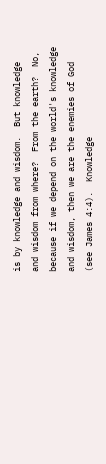is by knowledge and wisdom.  But knowledge and wisdom from where?  From the earth?  No, because if we depend on the world's knowledge and wisdom, then we are the enemies of God (see James 4:4).  Knowledge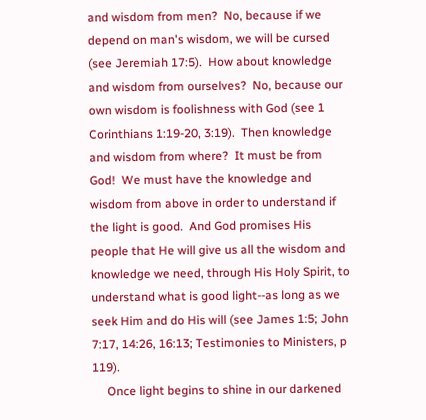and wisdom from men?  No, because if we depend on man's wisdom, we will be cursed (see Jeremiah 17:5).  How about knowledge and wisdom from ourselves?  No, because our own wisdom is foolishness with God (see 1 Corinthians 1:19-20, 3:19).  Then knowledge and wisdom from where?  It must be from God!  We must have the knowledge and wisdom from above in order to understand if the light is good.  And God promises His people that He will give us all the wisdom and knowledge we need, through His Holy Spirit, to understand what is good light--as long as we seek Him and do His will (see James 1:5; John 7:17, 14:26, 16:13; Testimonies to Ministers, p 119).
     Once light begins to shine in our darkened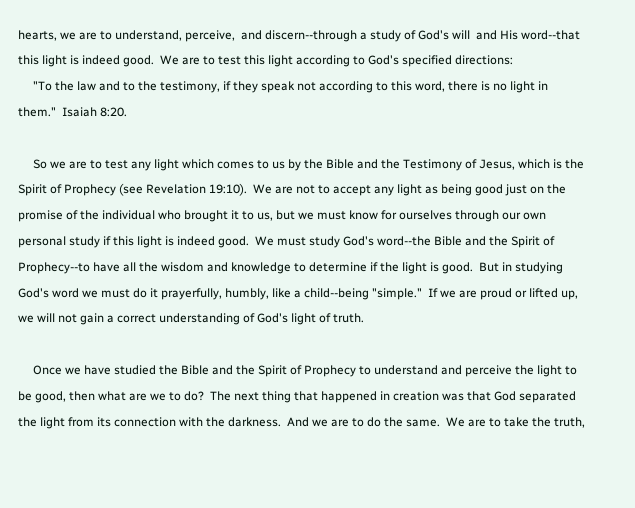hearts, we are to understand, perceive,  and discern--through a study of God's will  and His word--that this light is indeed good.  We are to test this light according to God's specified directions:
     "To the law and to the testimony, if they speak not according to this word, there is no light in them."  Isaiah 8:20.

     So we are to test any light which comes to us by the Bible and the Testimony of Jesus, which is the Spirit of Prophecy (see Revelation 19:10).  We are not to accept any light as being good just on the promise of the individual who brought it to us, but we must know for ourselves through our own personal study if this light is indeed good.  We must study God's word--the Bible and the Spirit of Prophecy--to have all the wisdom and knowledge to determine if the light is good.  But in studying God's word we must do it prayerfully, humbly, like a child--being "simple."  If we are proud or lifted up, we will not gain a correct understanding of God's light of truth.

     Once we have studied the Bible and the Spirit of Prophecy to understand and perceive the light to be good, then what are we to do?  The next thing that happened in creation was that God separated the light from its connection with the darkness.  And we are to do the same.  We are to take the truth,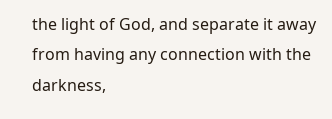the light of God, and separate it away from having any connection with the darkness,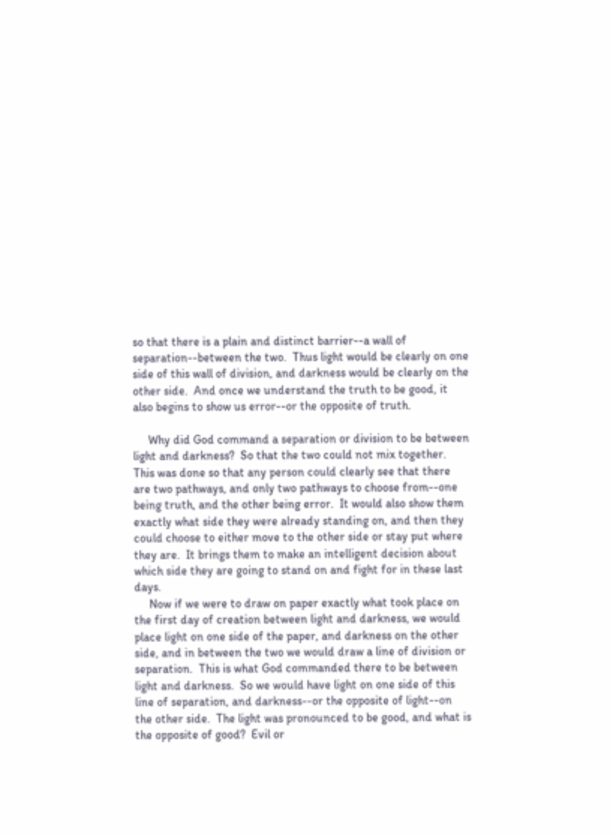so that there is a plain and distinct barrier--a wall of separation--between the two.  Thus light would be clearly on one side of this wall of division, and darkness would be clearly on the other side.  And once we understand the truth to be good, it also begins to show us error--or the opposite of truth.

     Why did God command a separation or division to be between light and darkness?  So that the two could not mix together.  This was done so that any person could clearly see that there are two pathways, and only two pathways to choose from--one being truth, and the other being error.  It would also show them exactly what side they were already standing on, and then they could choose to either move to the other side or stay put where they are.  It brings them to make an intelligent decision about which side they are going to stand on and fight for in these last days.
     Now if we were to draw on paper exactly what took place on the first day of creation between light and darkness, we would place light on one side of the paper, and darkness on the other side, and in between the two we would draw a line of division or separation.  This is what God commanded there to be between light and darkness.  So we would have light on one side of this line of separation, and darkness--or the opposite of light--on the other side.  The light was pronounced to be good, and what is the opposite of good?  Evil or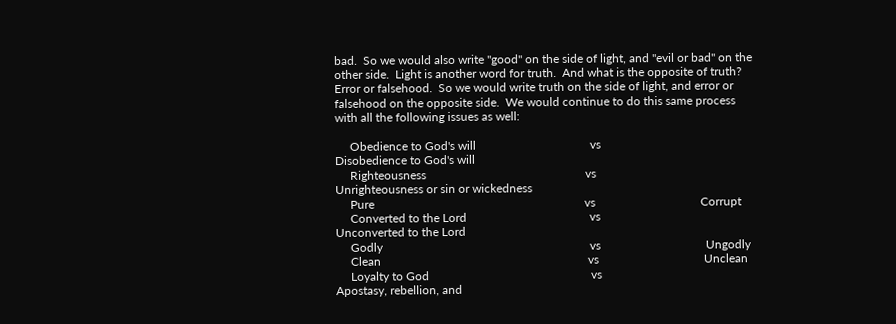bad.  So we would also write "good" on the side of light, and "evil or bad" on the other side.  Light is another word for truth.  And what is the opposite of truth?  Error or falsehood.  So we would write truth on the side of light, and error or falsehood on the opposite side.  We would continue to do this same process with all the following issues as well:

     Obedience to God's will                                      vs                                   Disobedience to God's will
     Righteousness                                                     vs                                   Unrighteousness or sin or wickedness
     Pure                                                                      vs                                   Corrupt
     Converted to the Lord                                         vs                                   Unconverted to the Lord
     Godly                                                                     vs                                   Ungodly
     Clean                                                                     vs                                   Unclean
     Loyalty to God                                                      vs                                   Apostasy, rebellion, and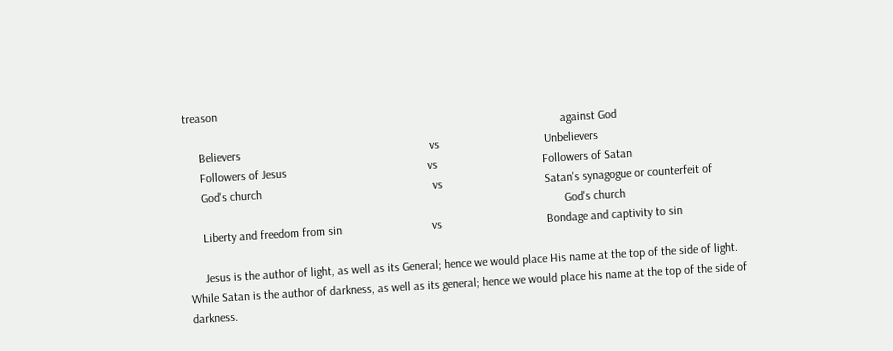treason
                                                                                                                              against God
     Believers                                                               vs                                   Unbelievers
     Followers of Jesus                                               vs                                   Followers of Satan
     God's church                                                         vs                                  Satan's synagogue or counterfeit of
                                                                                                                              God's church
     Liberty and freedom from sin                              vs                                   Bondage and captivity to sin

     Jesus is the author of light, as well as its General; hence we would place His name at the top of the side of light.  While Satan is the author of darkness, as well as its general; hence we would place his name at the top of the side of darkness.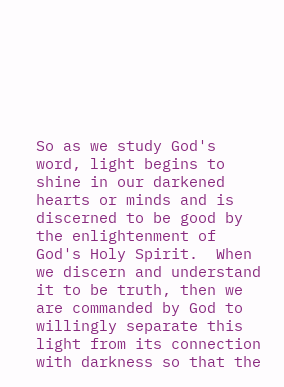So as we study God's word, light begins to shine in our darkened hearts or minds and is discerned to be good by the enlightenment of God's Holy Spirit.  When we discern and understand it to be truth, then we are commanded by God to willingly separate this light from its connection with darkness so that the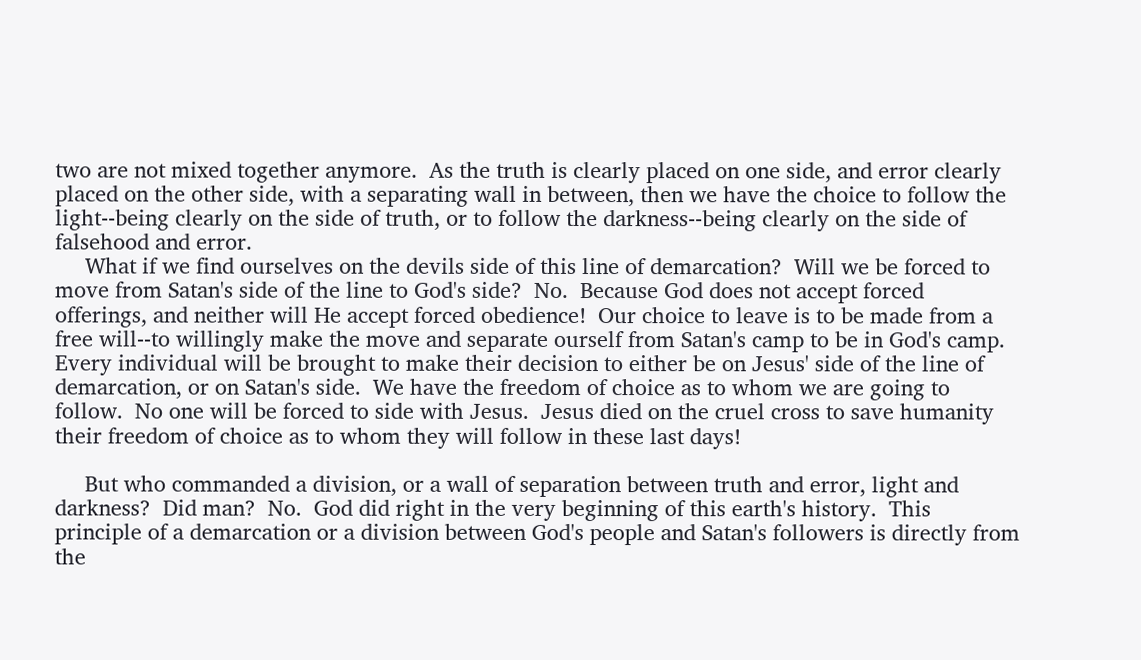two are not mixed together anymore.  As the truth is clearly placed on one side, and error clearly placed on the other side, with a separating wall in between, then we have the choice to follow the light--being clearly on the side of truth, or to follow the darkness--being clearly on the side of falsehood and error.
     What if we find ourselves on the devils side of this line of demarcation?  Will we be forced to move from Satan's side of the line to God's side?  No.  Because God does not accept forced offerings, and neither will He accept forced obedience!  Our choice to leave is to be made from a free will--to willingly make the move and separate ourself from Satan's camp to be in God's camp.  Every individual will be brought to make their decision to either be on Jesus' side of the line of demarcation, or on Satan's side.  We have the freedom of choice as to whom we are going to follow.  No one will be forced to side with Jesus.  Jesus died on the cruel cross to save humanity their freedom of choice as to whom they will follow in these last days!

     But who commanded a division, or a wall of separation between truth and error, light and darkness?  Did man?  No.  God did right in the very beginning of this earth's history.  This principle of a demarcation or a division between God's people and Satan's followers is directly from the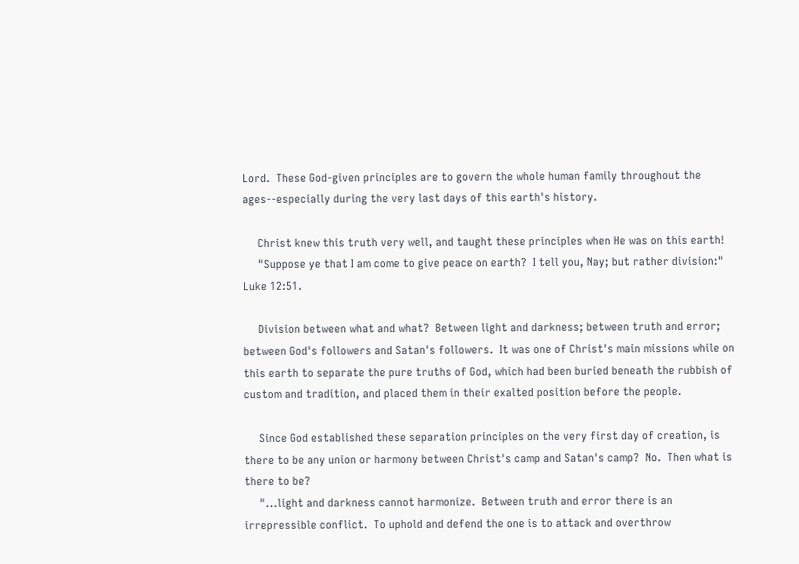Lord.  These God-given principles are to govern the whole human family throughout the ages--especially during the very last days of this earth's history.

     Christ knew this truth very well, and taught these principles when He was on this earth!
     "Suppose ye that I am come to give peace on earth?  I tell you, Nay; but rather division:" Luke 12:51.

     Division between what and what?  Between light and darkness; between truth and error; between God's followers and Satan's followers.  It was one of Christ's main missions while on this earth to separate the pure truths of God, which had been buried beneath the rubbish of custom and tradition, and placed them in their exalted position before the people.

     Since God established these separation principles on the very first day of creation, is there to be any union or harmony between Christ's camp and Satan's camp?  No.  Then what is there to be?
     "...light and darkness cannot harmonize.  Between truth and error there is an irrepressible conflict.  To uphold and defend the one is to attack and overthrow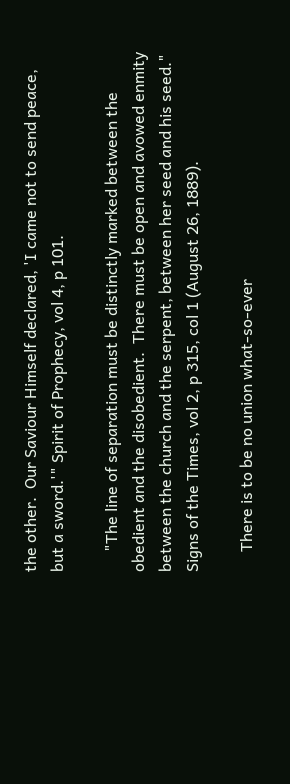the other.  Our Saviour Himself declared, 'I came not to send peace, but a sword.'" Spirit of Prophecy, vol 4, p 101.

     "The line of separation must be distinctly marked between the obedient and the disobedient.  There must be open and avowed enmity between the church and the serpent, between her seed and his seed." Signs of the Times, vol 2, p 315, col 1 (August 26, 1889).

     There is to be no union what-so-ever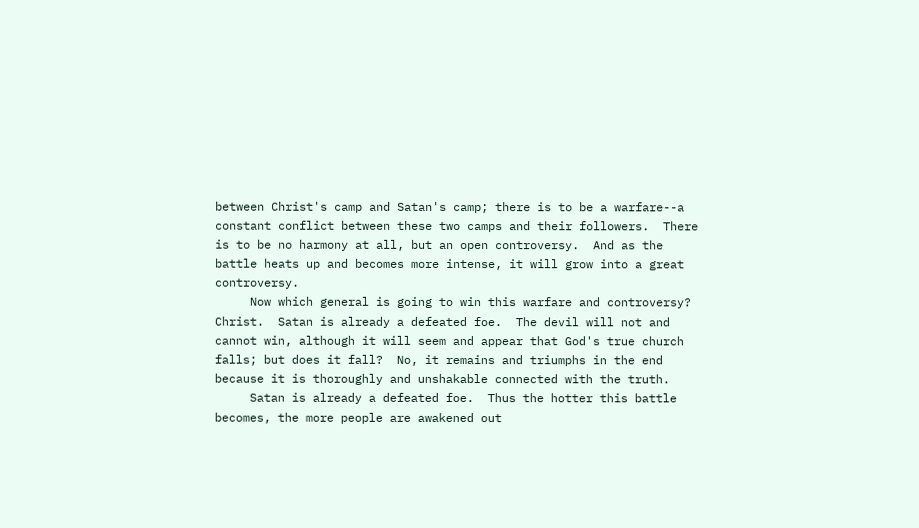between Christ's camp and Satan's camp; there is to be a warfare--a constant conflict between these two camps and their followers.  There is to be no harmony at all, but an open controversy.  And as the battle heats up and becomes more intense, it will grow into a great controversy.
     Now which general is going to win this warfare and controversy?  Christ.  Satan is already a defeated foe.  The devil will not and cannot win, although it will seem and appear that God's true church falls; but does it fall?  No, it remains and triumphs in the end because it is thoroughly and unshakable connected with the truth.
     Satan is already a defeated foe.  Thus the hotter this battle becomes, the more people are awakened out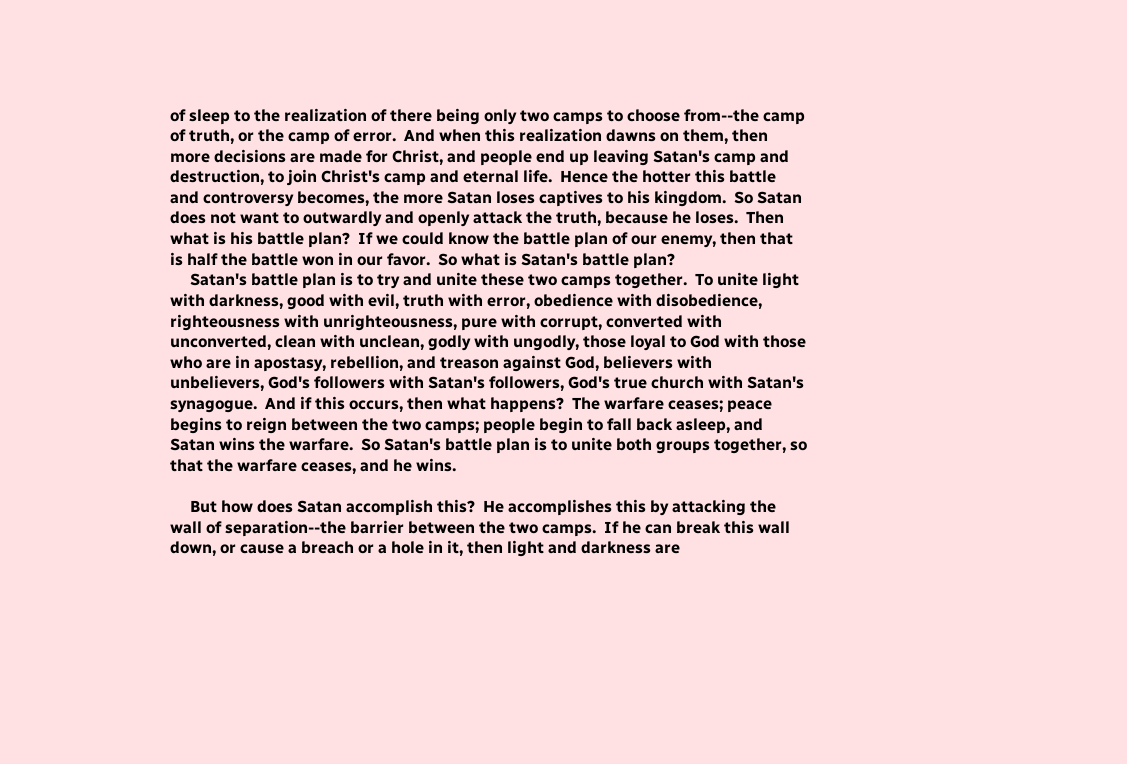of sleep to the realization of there being only two camps to choose from--the camp of truth, or the camp of error.  And when this realization dawns on them, then more decisions are made for Christ, and people end up leaving Satan's camp and destruction, to join Christ's camp and eternal life.  Hence the hotter this battle and controversy becomes, the more Satan loses captives to his kingdom.  So Satan does not want to outwardly and openly attack the truth, because he loses.  Then what is his battle plan?  If we could know the battle plan of our enemy, then that is half the battle won in our favor.  So what is Satan's battle plan?
     Satan's battle plan is to try and unite these two camps together.  To unite light with darkness, good with evil, truth with error, obedience with disobedience, righteousness with unrighteousness, pure with corrupt, converted with unconverted, clean with unclean, godly with ungodly, those loyal to God with those who are in apostasy, rebellion, and treason against God, believers with unbelievers, God's followers with Satan's followers, God's true church with Satan's synagogue.  And if this occurs, then what happens?  The warfare ceases; peace begins to reign between the two camps; people begin to fall back asleep, and Satan wins the warfare.  So Satan's battle plan is to unite both groups together, so that the warfare ceases, and he wins.

     But how does Satan accomplish this?  He accomplishes this by attacking the wall of separation--the barrier between the two camps.  If he can break this wall down, or cause a breach or a hole in it, then light and darkness are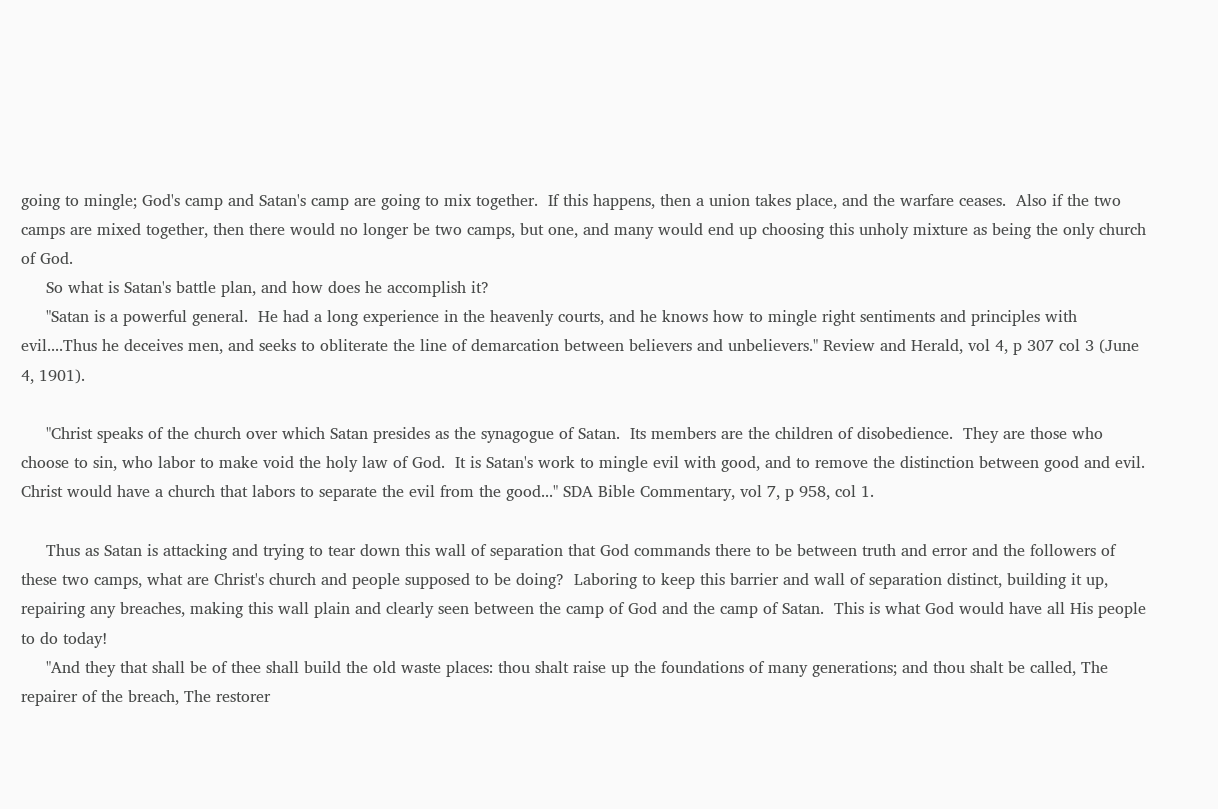going to mingle; God's camp and Satan's camp are going to mix together.  If this happens, then a union takes place, and the warfare ceases.  Also if the two camps are mixed together, then there would no longer be two camps, but one, and many would end up choosing this unholy mixture as being the only church of God.
     So what is Satan's battle plan, and how does he accomplish it?
     "Satan is a powerful general.  He had a long experience in the heavenly courts, and he knows how to mingle right sentiments and principles with evil....Thus he deceives men, and seeks to obliterate the line of demarcation between believers and unbelievers." Review and Herald, vol 4, p 307 col 3 (June 4, 1901).

     "Christ speaks of the church over which Satan presides as the synagogue of Satan.  Its members are the children of disobedience.  They are those who choose to sin, who labor to make void the holy law of God.  It is Satan's work to mingle evil with good, and to remove the distinction between good and evil.  Christ would have a church that labors to separate the evil from the good..." SDA Bible Commentary, vol 7, p 958, col 1.

     Thus as Satan is attacking and trying to tear down this wall of separation that God commands there to be between truth and error and the followers of these two camps, what are Christ's church and people supposed to be doing?  Laboring to keep this barrier and wall of separation distinct, building it up, repairing any breaches, making this wall plain and clearly seen between the camp of God and the camp of Satan.  This is what God would have all His people to do today!
     "And they that shall be of thee shall build the old waste places: thou shalt raise up the foundations of many generations; and thou shalt be called, The repairer of the breach, The restorer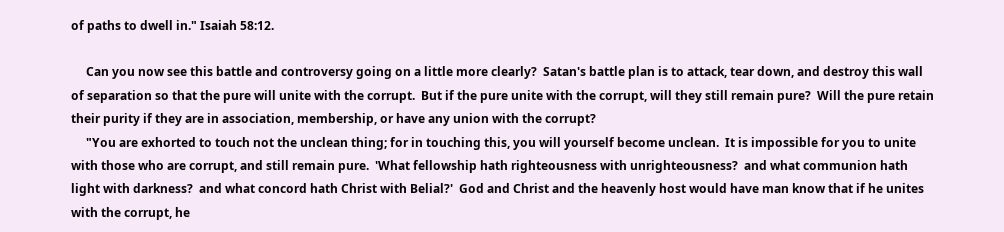of paths to dwell in." Isaiah 58:12.

     Can you now see this battle and controversy going on a little more clearly?  Satan's battle plan is to attack, tear down, and destroy this wall of separation so that the pure will unite with the corrupt.  But if the pure unite with the corrupt, will they still remain pure?  Will the pure retain their purity if they are in association, membership, or have any union with the corrupt?
     "You are exhorted to touch not the unclean thing; for in touching this, you will yourself become unclean.  It is impossible for you to unite with those who are corrupt, and still remain pure.  'What fellowship hath righteousness with unrighteousness?  and what communion hath light with darkness?  and what concord hath Christ with Belial?'  God and Christ and the heavenly host would have man know that if he unites with the corrupt, he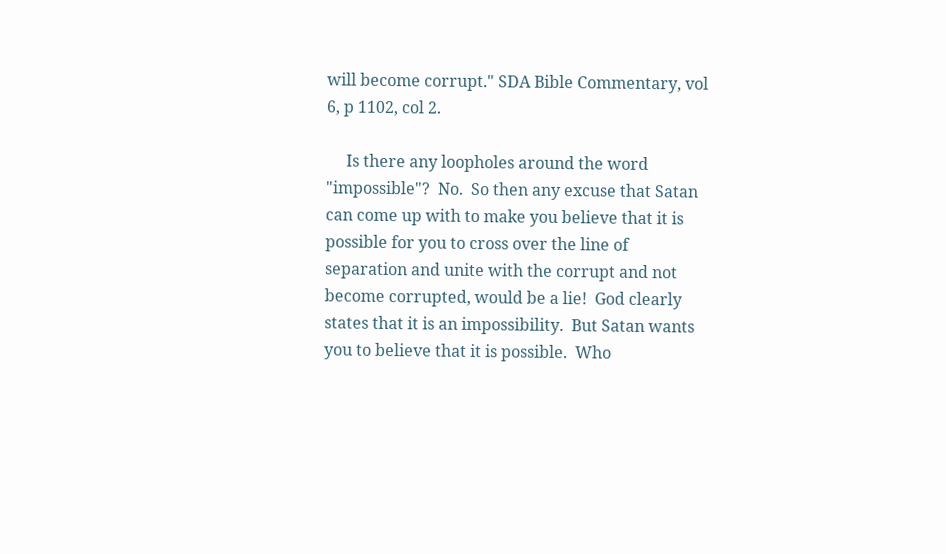will become corrupt." SDA Bible Commentary, vol 6, p 1102, col 2.

     Is there any loopholes around the word "impossible"?  No.  So then any excuse that Satan can come up with to make you believe that it is possible for you to cross over the line of separation and unite with the corrupt and not become corrupted, would be a lie!  God clearly states that it is an impossibility.  But Satan wants you to believe that it is possible.  Who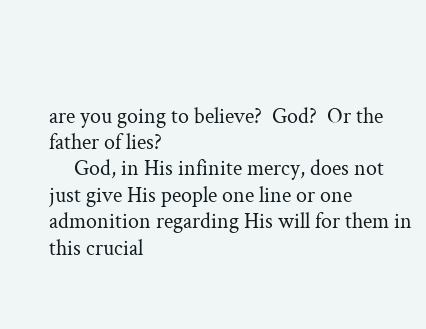are you going to believe?  God?  Or the father of lies?
     God, in His infinite mercy, does not just give His people one line or one admonition regarding His will for them in this crucial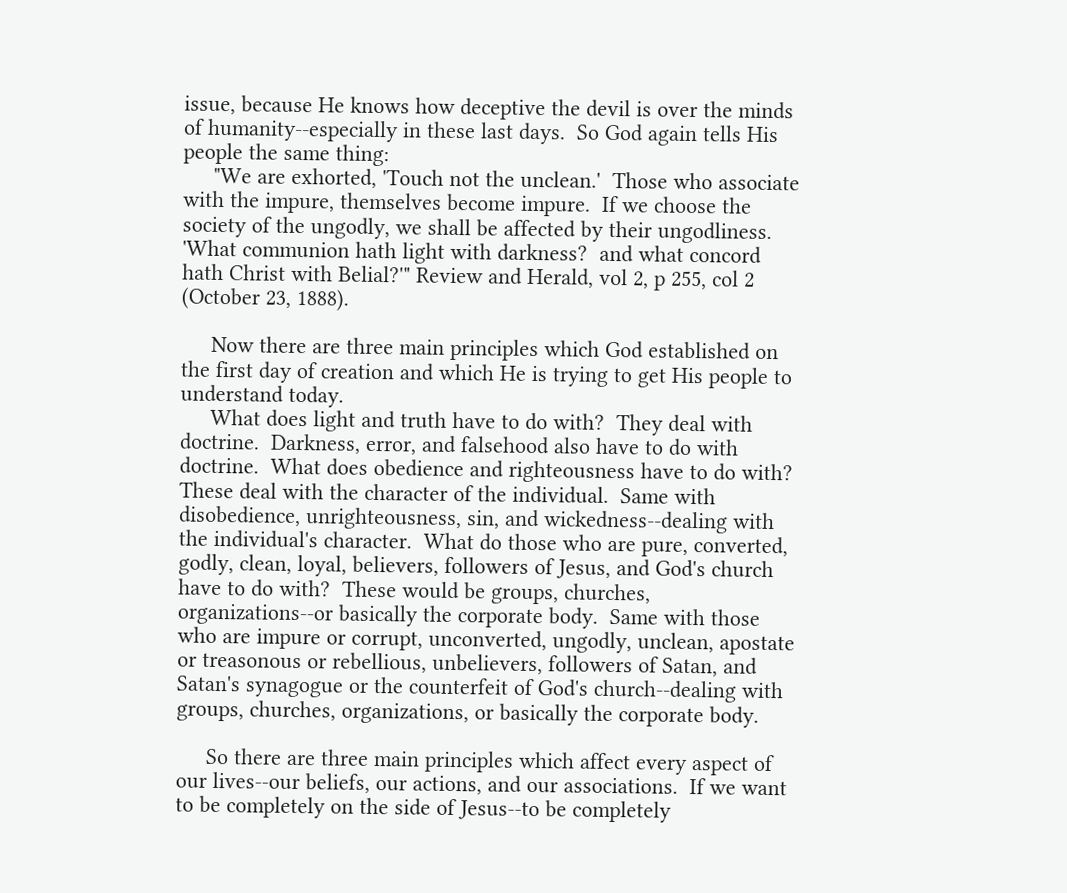issue, because He knows how deceptive the devil is over the minds of humanity--especially in these last days.  So God again tells His people the same thing:
     "We are exhorted, 'Touch not the unclean.'  Those who associate with the impure, themselves become impure.  If we choose the society of the ungodly, we shall be affected by their ungodliness.  'What communion hath light with darkness?  and what concord hath Christ with Belial?'" Review and Herald, vol 2, p 255, col 2 (October 23, 1888).

     Now there are three main principles which God established on the first day of creation and which He is trying to get His people to understand today.
     What does light and truth have to do with?  They deal with doctrine.  Darkness, error, and falsehood also have to do with doctrine.  What does obedience and righteousness have to do with?  These deal with the character of the individual.  Same with disobedience, unrighteousness, sin, and wickedness--dealing with the individual's character.  What do those who are pure, converted, godly, clean, loyal, believers, followers of Jesus, and God's church have to do with?  These would be groups, churches, organizations--or basically the corporate body.  Same with those who are impure or corrupt, unconverted, ungodly, unclean, apostate or treasonous or rebellious, unbelievers, followers of Satan, and Satan's synagogue or the counterfeit of God's church--dealing with groups, churches, organizations, or basically the corporate body.

     So there are three main principles which affect every aspect of our lives--our beliefs, our actions, and our associations.  If we want to be completely on the side of Jesus--to be completely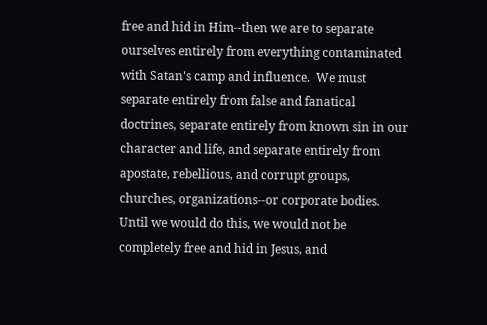free and hid in Him--then we are to separate ourselves entirely from everything contaminated with Satan's camp and influence.  We must separate entirely from false and fanatical doctrines, separate entirely from known sin in our character and life, and separate entirely from apostate, rebellious, and corrupt groups, churches, organizations--or corporate bodies.  Until we would do this, we would not be completely free and hid in Jesus, and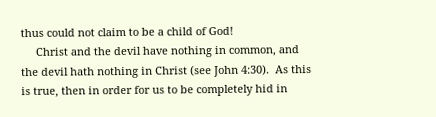thus could not claim to be a child of God!
     Christ and the devil have nothing in common, and the devil hath nothing in Christ (see John 4:30).  As this is true, then in order for us to be completely hid in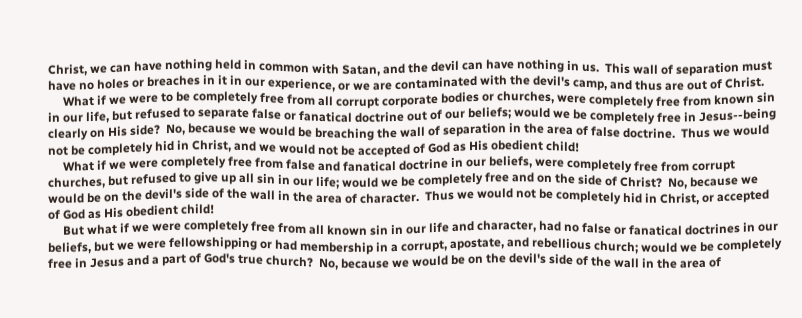Christ, we can have nothing held in common with Satan, and the devil can have nothing in us.  This wall of separation must have no holes or breaches in it in our experience, or we are contaminated with the devil's camp, and thus are out of Christ.
     What if we were to be completely free from all corrupt corporate bodies or churches, were completely free from known sin in our life, but refused to separate false or fanatical doctrine out of our beliefs; would we be completely free in Jesus--being clearly on His side?  No, because we would be breaching the wall of separation in the area of false doctrine.  Thus we would not be completely hid in Christ, and we would not be accepted of God as His obedient child!
     What if we were completely free from false and fanatical doctrine in our beliefs, were completely free from corrupt churches, but refused to give up all sin in our life; would we be completely free and on the side of Christ?  No, because we would be on the devil's side of the wall in the area of character.  Thus we would not be completely hid in Christ, or accepted of God as His obedient child!
     But what if we were completely free from all known sin in our life and character, had no false or fanatical doctrines in our beliefs, but we were fellowshipping or had membership in a corrupt, apostate, and rebellious church; would we be completely free in Jesus and a part of God's true church?  No, because we would be on the devil's side of the wall in the area of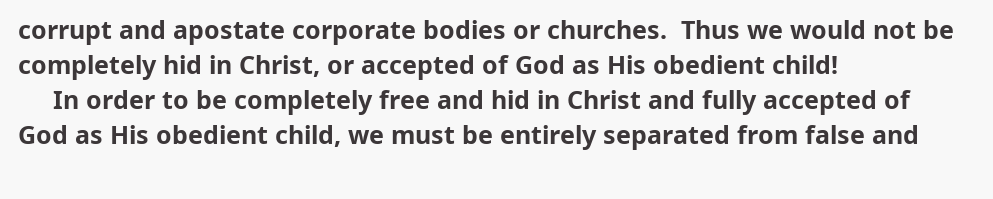corrupt and apostate corporate bodies or churches.  Thus we would not be completely hid in Christ, or accepted of God as His obedient child!
     In order to be completely free and hid in Christ and fully accepted of God as His obedient child, we must be entirely separated from false and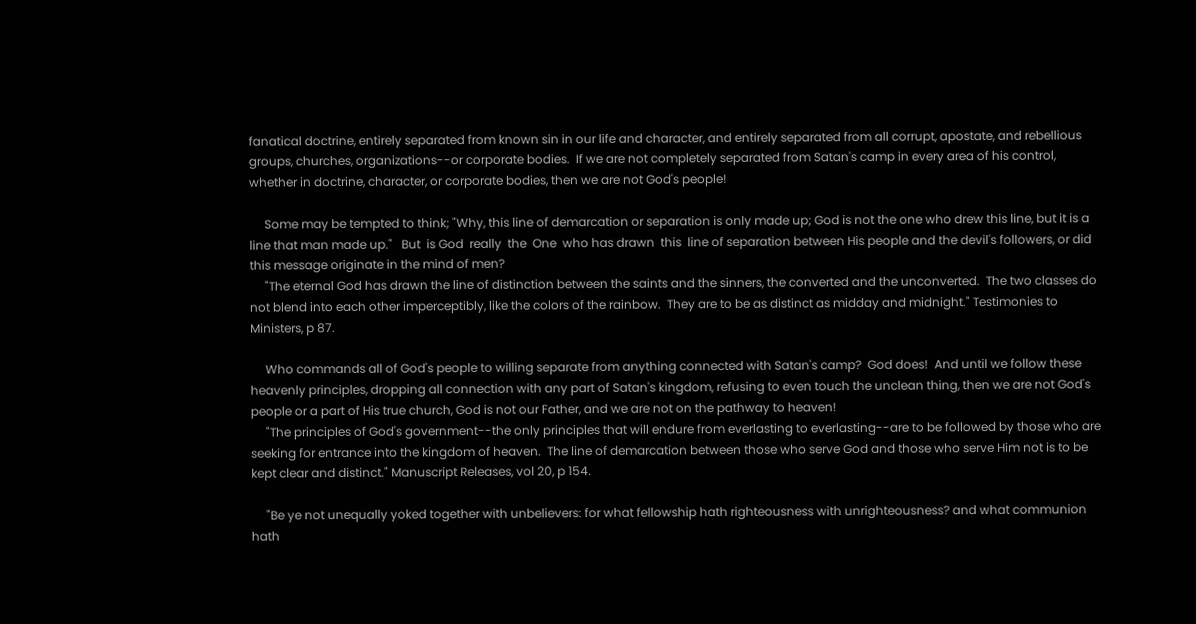fanatical doctrine, entirely separated from known sin in our life and character, and entirely separated from all corrupt, apostate, and rebellious groups, churches, organizations--or corporate bodies.  If we are not completely separated from Satan's camp in every area of his control, whether in doctrine, character, or corporate bodies, then we are not God's people!

     Some may be tempted to think; "Why, this line of demarcation or separation is only made up; God is not the one who drew this line, but it is a line that man made up."   But  is God  really  the  One  who has drawn  this  line of separation between His people and the devil's followers, or did this message originate in the mind of men?
     "The eternal God has drawn the line of distinction between the saints and the sinners, the converted and the unconverted.  The two classes do not blend into each other imperceptibly, like the colors of the rainbow.  They are to be as distinct as midday and midnight." Testimonies to Ministers, p 87.

     Who commands all of God's people to willing separate from anything connected with Satan's camp?  God does!  And until we follow these heavenly principles, dropping all connection with any part of Satan's kingdom, refusing to even touch the unclean thing, then we are not God's people or a part of His true church, God is not our Father, and we are not on the pathway to heaven!
     "The principles of God's government--the only principles that will endure from everlasting to everlasting--are to be followed by those who are seeking for entrance into the kingdom of heaven.  The line of demarcation between those who serve God and those who serve Him not is to be kept clear and distinct." Manuscript Releases, vol 20, p 154.

     "Be ye not unequally yoked together with unbelievers: for what fellowship hath righteousness with unrighteousness? and what communion hath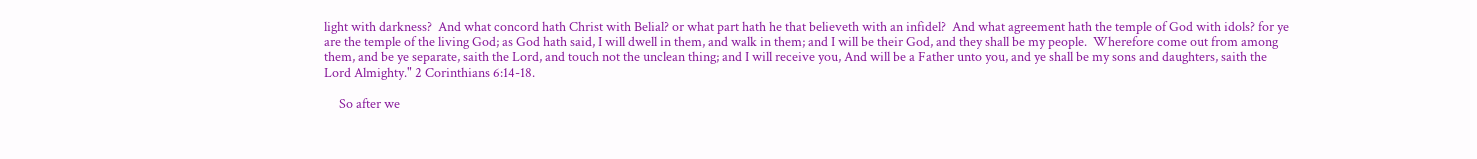light with darkness?  And what concord hath Christ with Belial? or what part hath he that believeth with an infidel?  And what agreement hath the temple of God with idols? for ye are the temple of the living God; as God hath said, I will dwell in them, and walk in them; and I will be their God, and they shall be my people.  Wherefore come out from among them, and be ye separate, saith the Lord, and touch not the unclean thing; and I will receive you, And will be a Father unto you, and ye shall be my sons and daughters, saith the Lord Almighty." 2 Corinthians 6:14-18.

     So after we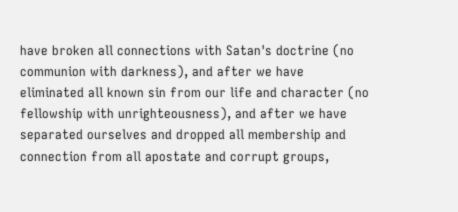have broken all connections with Satan's doctrine (no communion with darkness), and after we have eliminated all known sin from our life and character (no fellowship with unrighteousness), and after we have separated ourselves and dropped all membership and connection from all apostate and corrupt groups,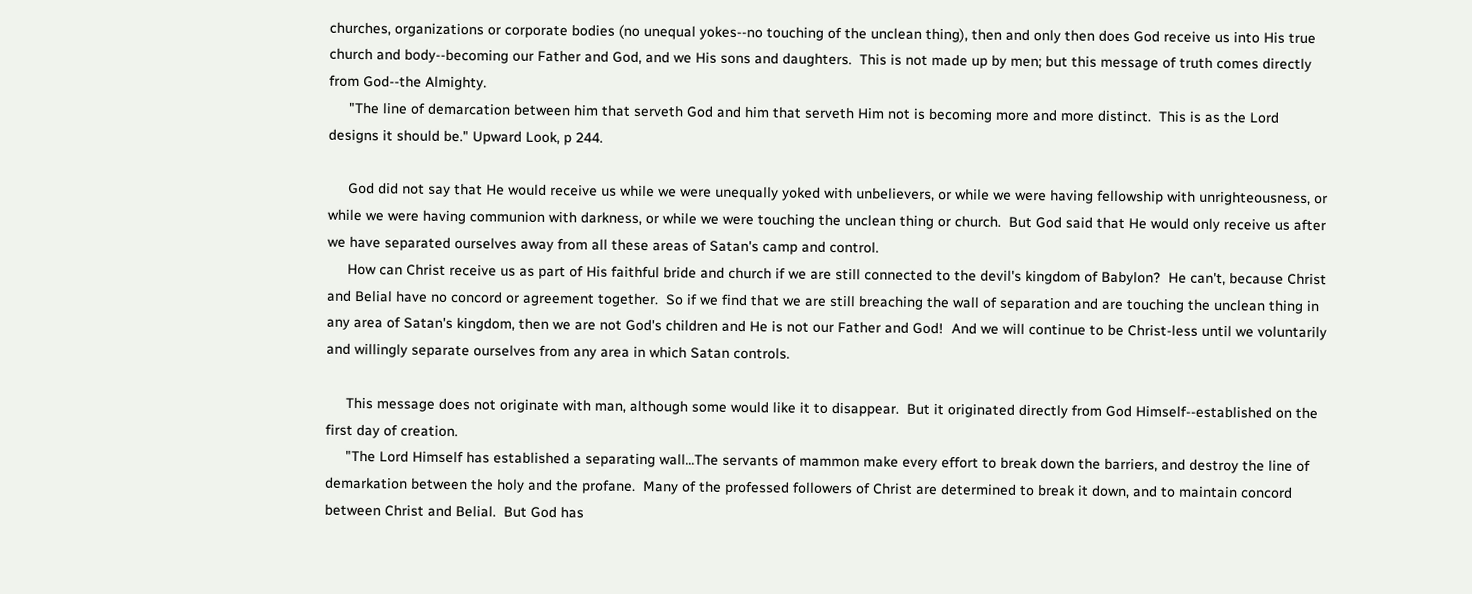churches, organizations or corporate bodies (no unequal yokes--no touching of the unclean thing), then and only then does God receive us into His true church and body--becoming our Father and God, and we His sons and daughters.  This is not made up by men; but this message of truth comes directly from God--the Almighty.
     "The line of demarcation between him that serveth God and him that serveth Him not is becoming more and more distinct.  This is as the Lord designs it should be." Upward Look, p 244.

     God did not say that He would receive us while we were unequally yoked with unbelievers, or while we were having fellowship with unrighteousness, or while we were having communion with darkness, or while we were touching the unclean thing or church.  But God said that He would only receive us after we have separated ourselves away from all these areas of Satan's camp and control.
     How can Christ receive us as part of His faithful bride and church if we are still connected to the devil's kingdom of Babylon?  He can't, because Christ and Belial have no concord or agreement together.  So if we find that we are still breaching the wall of separation and are touching the unclean thing in any area of Satan's kingdom, then we are not God's children and He is not our Father and God!  And we will continue to be Christ-less until we voluntarily and willingly separate ourselves from any area in which Satan controls.

     This message does not originate with man, although some would like it to disappear.  But it originated directly from God Himself--established on the first day of creation.
     "The Lord Himself has established a separating wall...The servants of mammon make every effort to break down the barriers, and destroy the line of demarkation between the holy and the profane.  Many of the professed followers of Christ are determined to break it down, and to maintain concord between Christ and Belial.  But God has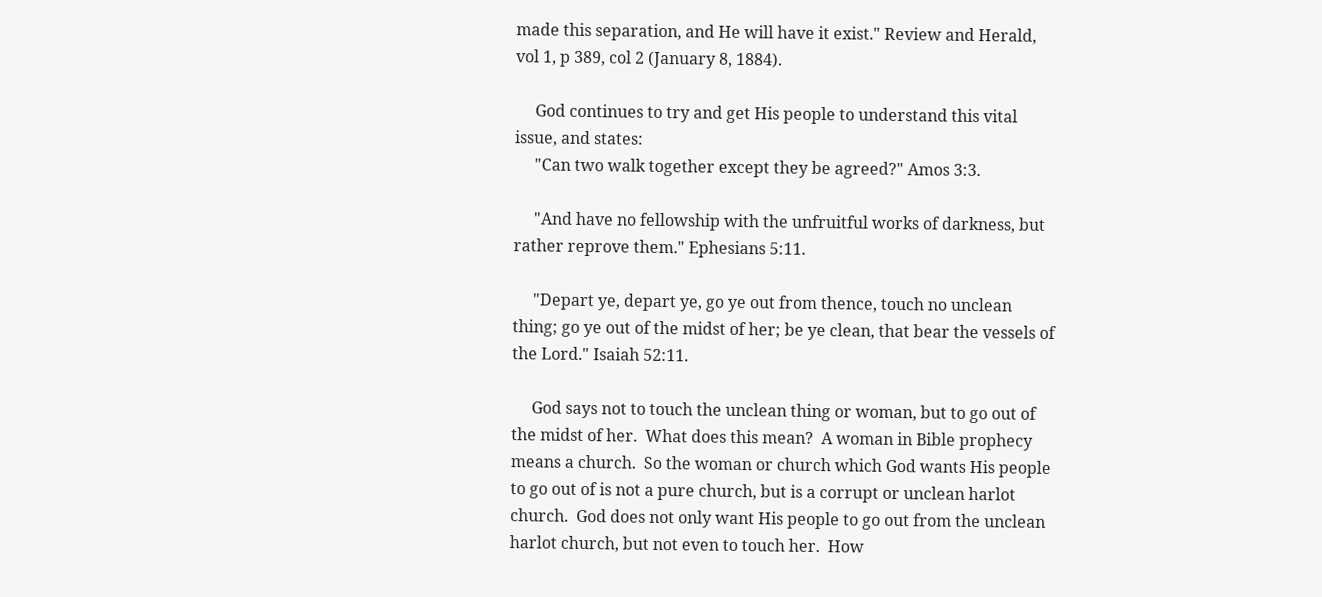made this separation, and He will have it exist." Review and Herald, vol 1, p 389, col 2 (January 8, 1884).

     God continues to try and get His people to understand this vital issue, and states:
     "Can two walk together except they be agreed?" Amos 3:3.

     "And have no fellowship with the unfruitful works of darkness, but rather reprove them." Ephesians 5:11.

     "Depart ye, depart ye, go ye out from thence, touch no unclean thing; go ye out of the midst of her; be ye clean, that bear the vessels of the Lord." Isaiah 52:11.

     God says not to touch the unclean thing or woman, but to go out of the midst of her.  What does this mean?  A woman in Bible prophecy means a church.  So the woman or church which God wants His people to go out of is not a pure church, but is a corrupt or unclean harlot church.  God does not only want His people to go out from the unclean harlot church, but not even to touch her.  How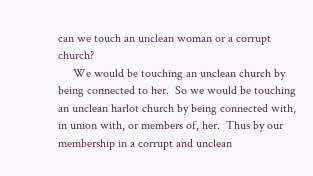can we touch an unclean woman or a corrupt church?
     We would be touching an unclean church by being connected to her.  So we would be touching an unclean harlot church by being connected with, in union with, or members of, her.  Thus by our membership in a corrupt and unclean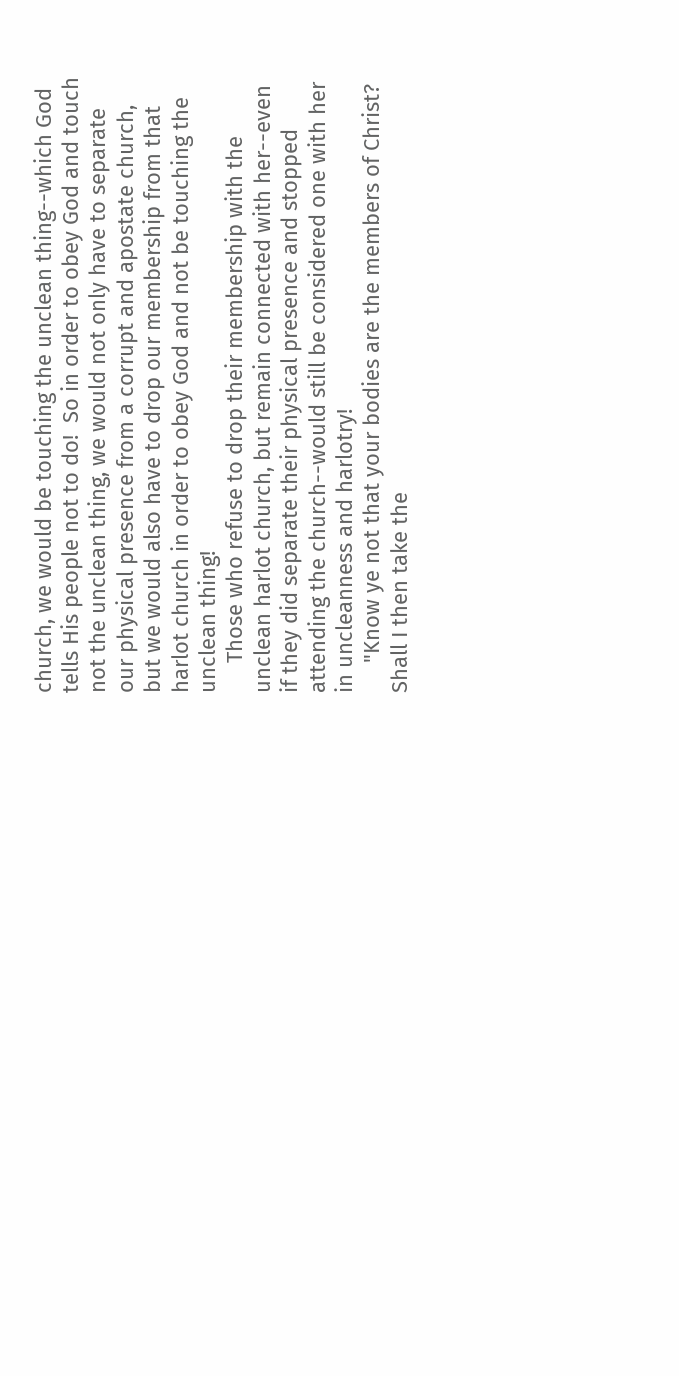church, we would be touching the unclean thing--which God tells His people not to do!  So in order to obey God and touch not the unclean thing, we would not only have to separate our physical presence from a corrupt and apostate church, but we would also have to drop our membership from that harlot church in order to obey God and not be touching the unclean thing!
     Those who refuse to drop their membership with the unclean harlot church, but remain connected with her--even if they did separate their physical presence and stopped attending the church--would still be considered one with her in uncleanness and harlotry!
     "Know ye not that your bodies are the members of Christ?  Shall I then take the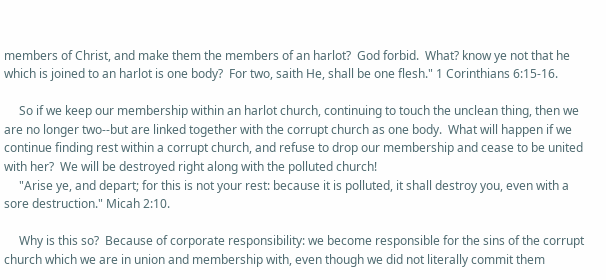members of Christ, and make them the members of an harlot?  God forbid.  What? know ye not that he which is joined to an harlot is one body?  For two, saith He, shall be one flesh." 1 Corinthians 6:15-16.

     So if we keep our membership within an harlot church, continuing to touch the unclean thing, then we are no longer two--but are linked together with the corrupt church as one body.  What will happen if we continue finding rest within a corrupt church, and refuse to drop our membership and cease to be united with her?  We will be destroyed right along with the polluted church!
     "Arise ye, and depart; for this is not your rest: because it is polluted, it shall destroy you, even with a sore destruction." Micah 2:10.

     Why is this so?  Because of corporate responsibility: we become responsible for the sins of the corrupt church which we are in union and membership with, even though we did not literally commit them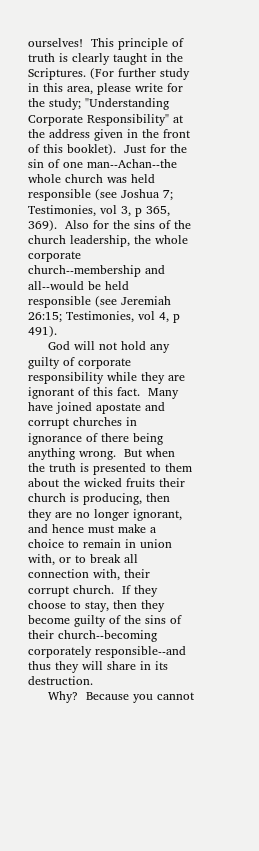ourselves!  This principle of truth is clearly taught in the Scriptures. (For further study in this area, please write for the study; "Understanding Corporate Responsibility" at the address given in the front of this booklet).  Just for the sin of one man--Achan--the whole church was held responsible (see Joshua 7; Testimonies, vol 3, p 365, 369).  Also for the sins of the church leadership, the whole corporate church--membership and all--would be held responsible (see Jeremiah 26:15; Testimonies, vol 4, p 491).
     God will not hold any guilty of corporate responsibility while they are ignorant of this fact.  Many have joined apostate and corrupt churches in ignorance of there being anything wrong.  But when the truth is presented to them about the wicked fruits their church is producing, then they are no longer ignorant, and hence must make a choice to remain in union with, or to break all connection with, their corrupt church.  If they choose to stay, then they become guilty of the sins of their church--becoming corporately responsible--and thus they will share in its destruction.
     Why?  Because you cannot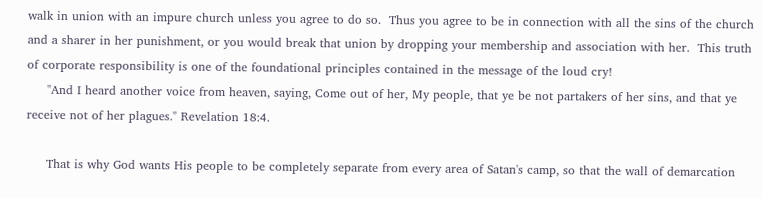walk in union with an impure church unless you agree to do so.  Thus you agree to be in connection with all the sins of the church and a sharer in her punishment, or you would break that union by dropping your membership and association with her.  This truth of corporate responsibility is one of the foundational principles contained in the message of the loud cry!
     "And I heard another voice from heaven, saying, Come out of her, My people, that ye be not partakers of her sins, and that ye receive not of her plagues." Revelation 18:4.

     That is why God wants His people to be completely separate from every area of Satan's camp, so that the wall of demarcation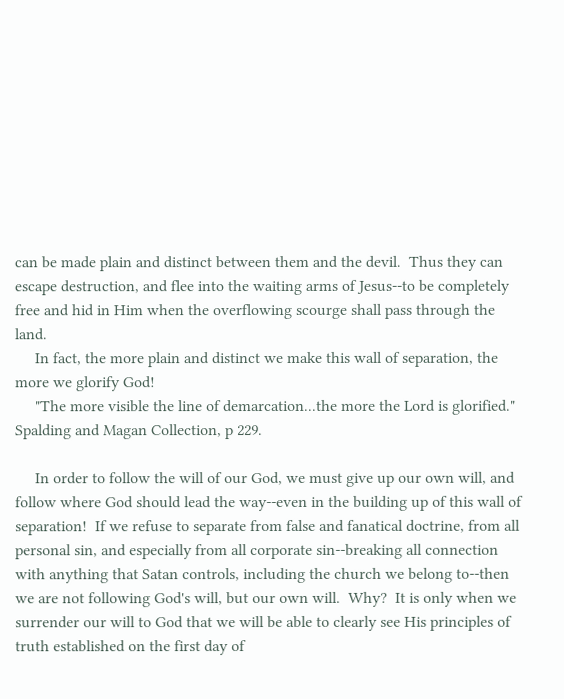can be made plain and distinct between them and the devil.  Thus they can escape destruction, and flee into the waiting arms of Jesus--to be completely free and hid in Him when the overflowing scourge shall pass through the land.
     In fact, the more plain and distinct we make this wall of separation, the more we glorify God!
     "The more visible the line of demarcation...the more the Lord is glorified." Spalding and Magan Collection, p 229.

     In order to follow the will of our God, we must give up our own will, and follow where God should lead the way--even in the building up of this wall of separation!  If we refuse to separate from false and fanatical doctrine, from all personal sin, and especially from all corporate sin--breaking all connection with anything that Satan controls, including the church we belong to--then we are not following God's will, but our own will.  Why?  It is only when we surrender our will to God that we will be able to clearly see His principles of truth established on the first day of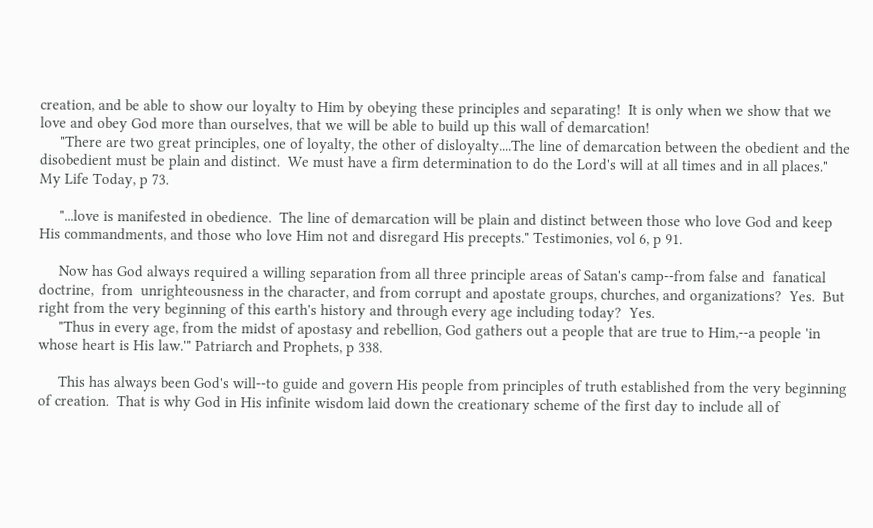creation, and be able to show our loyalty to Him by obeying these principles and separating!  It is only when we show that we love and obey God more than ourselves, that we will be able to build up this wall of demarcation!
     "There are two great principles, one of loyalty, the other of disloyalty....The line of demarcation between the obedient and the disobedient must be plain and distinct.  We must have a firm determination to do the Lord's will at all times and in all places." My Life Today, p 73.

     "...love is manifested in obedience.  The line of demarcation will be plain and distinct between those who love God and keep His commandments, and those who love Him not and disregard His precepts." Testimonies, vol 6, p 91.

     Now has God always required a willing separation from all three principle areas of Satan's camp--from false and  fanatical doctrine,  from  unrighteousness in the character, and from corrupt and apostate groups, churches, and organizations?  Yes.  But right from the very beginning of this earth's history and through every age including today?  Yes.
     "Thus in every age, from the midst of apostasy and rebellion, God gathers out a people that are true to Him,--a people 'in whose heart is His law.'" Patriarch and Prophets, p 338.

     This has always been God's will--to guide and govern His people from principles of truth established from the very beginning of creation.  That is why God in His infinite wisdom laid down the creationary scheme of the first day to include all of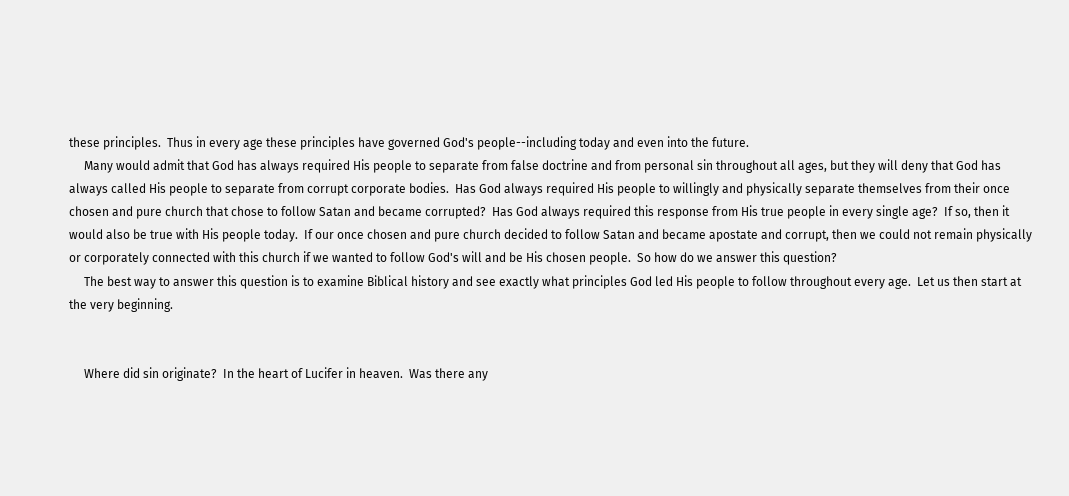these principles.  Thus in every age these principles have governed God's people--including today and even into the future.
     Many would admit that God has always required His people to separate from false doctrine and from personal sin throughout all ages, but they will deny that God has always called His people to separate from corrupt corporate bodies.  Has God always required His people to willingly and physically separate themselves from their once chosen and pure church that chose to follow Satan and became corrupted?  Has God always required this response from His true people in every single age?  If so, then it would also be true with His people today.  If our once chosen and pure church decided to follow Satan and became apostate and corrupt, then we could not remain physically or corporately connected with this church if we wanted to follow God's will and be His chosen people.  So how do we answer this question?
     The best way to answer this question is to examine Biblical history and see exactly what principles God led His people to follow throughout every age.  Let us then start at the very beginning.


     Where did sin originate?  In the heart of Lucifer in heaven.  Was there any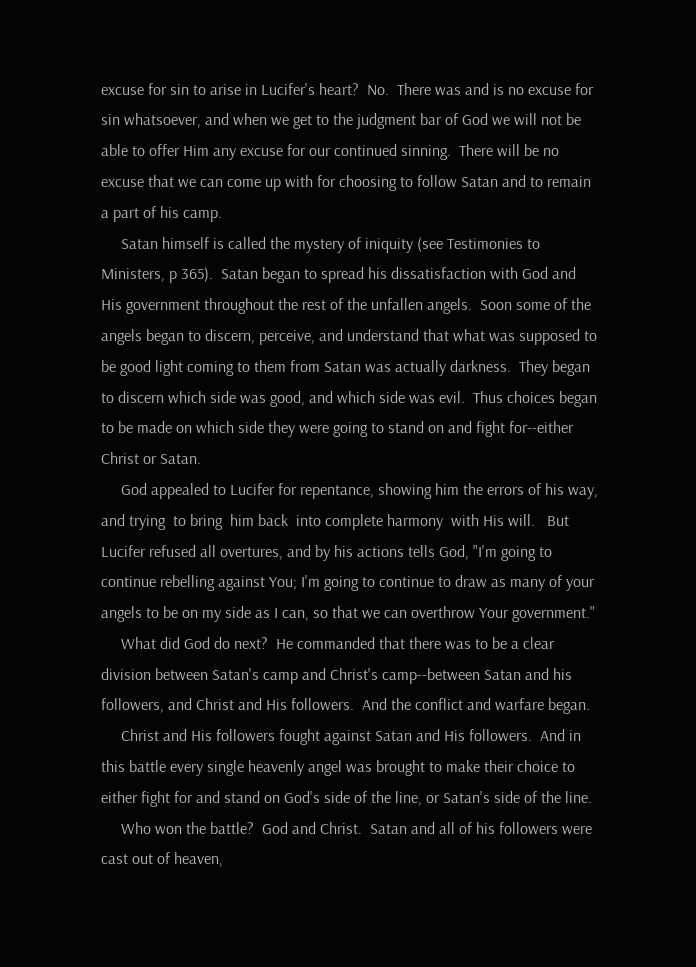excuse for sin to arise in Lucifer's heart?  No.  There was and is no excuse for sin whatsoever, and when we get to the judgment bar of God we will not be able to offer Him any excuse for our continued sinning.  There will be no excuse that we can come up with for choosing to follow Satan and to remain a part of his camp.
     Satan himself is called the mystery of iniquity (see Testimonies to Ministers, p 365).  Satan began to spread his dissatisfaction with God and His government throughout the rest of the unfallen angels.  Soon some of the angels began to discern, perceive, and understand that what was supposed to be good light coming to them from Satan was actually darkness.  They began to discern which side was good, and which side was evil.  Thus choices began to be made on which side they were going to stand on and fight for--either Christ or Satan.
     God appealed to Lucifer for repentance, showing him the errors of his way, and trying  to bring  him back  into complete harmony  with His will.   But  Lucifer refused all overtures, and by his actions tells God, "I'm going to continue rebelling against You; I'm going to continue to draw as many of your angels to be on my side as I can, so that we can overthrow Your government."
     What did God do next?  He commanded that there was to be a clear division between Satan's camp and Christ's camp--between Satan and his followers, and Christ and His followers.  And the conflict and warfare began.
     Christ and His followers fought against Satan and His followers.  And in this battle every single heavenly angel was brought to make their choice to either fight for and stand on God's side of the line, or Satan's side of the line.
     Who won the battle?  God and Christ.  Satan and all of his followers were cast out of heaven,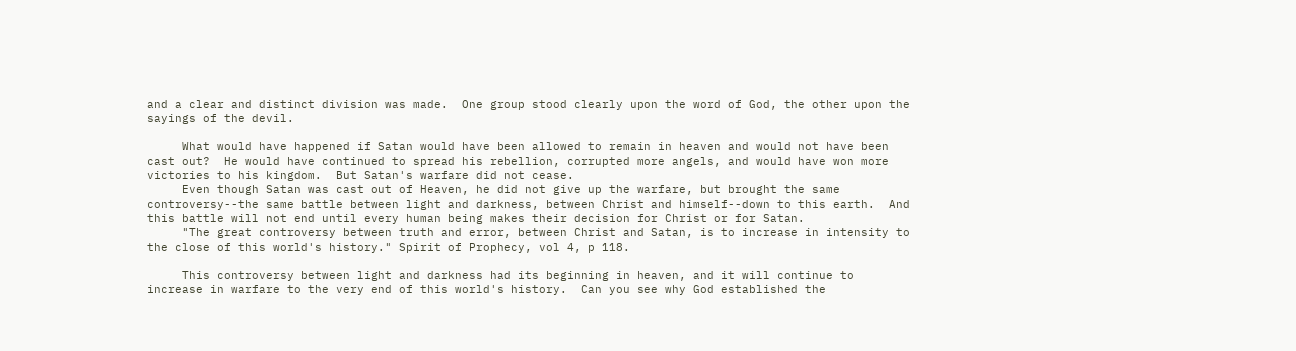and a clear and distinct division was made.  One group stood clearly upon the word of God, the other upon the sayings of the devil.

     What would have happened if Satan would have been allowed to remain in heaven and would not have been cast out?  He would have continued to spread his rebellion, corrupted more angels, and would have won more victories to his kingdom.  But Satan's warfare did not cease.
     Even though Satan was cast out of Heaven, he did not give up the warfare, but brought the same controversy--the same battle between light and darkness, between Christ and himself--down to this earth.  And this battle will not end until every human being makes their decision for Christ or for Satan.
     "The great controversy between truth and error, between Christ and Satan, is to increase in intensity to the close of this world's history." Spirit of Prophecy, vol 4, p 118.

     This controversy between light and darkness had its beginning in heaven, and it will continue to increase in warfare to the very end of this world's history.  Can you see why God established the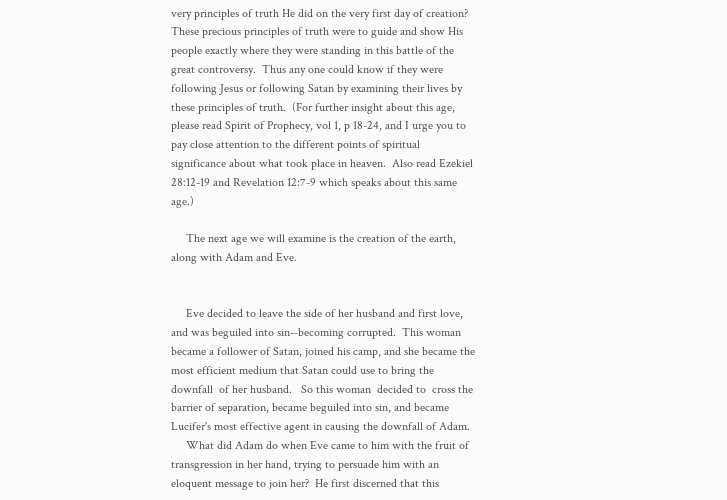very principles of truth He did on the very first day of creation?  These precious principles of truth were to guide and show His people exactly where they were standing in this battle of the great controversy.  Thus any one could know if they were following Jesus or following Satan by examining their lives by these principles of truth.  (For further insight about this age, please read Spirit of Prophecy, vol 1, p 18-24, and I urge you to pay close attention to the different points of spiritual significance about what took place in heaven.  Also read Ezekiel 28:12-19 and Revelation 12:7-9 which speaks about this same age.)

     The next age we will examine is the creation of the earth, along with Adam and Eve.


     Eve decided to leave the side of her husband and first love, and was beguiled into sin--becoming corrupted.  This woman became a follower of Satan, joined his camp, and she became the most efficient medium that Satan could use to bring the downfall  of her husband.   So this woman  decided to  cross the barrier of separation, became beguiled into sin, and became Lucifer's most effective agent in causing the downfall of Adam.
     What did Adam do when Eve came to him with the fruit of transgression in her hand, trying to persuade him with an eloquent message to join her?  He first discerned that this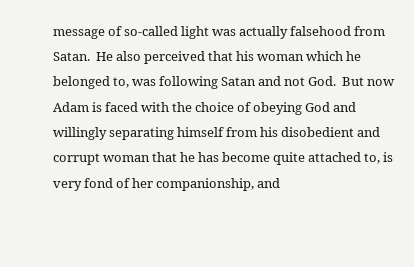message of so-called light was actually falsehood from Satan.  He also perceived that his woman which he belonged to, was following Satan and not God.  But now Adam is faced with the choice of obeying God and willingly separating himself from his disobedient and corrupt woman that he has become quite attached to, is very fond of her companionship, and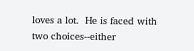loves a lot.  He is faced with two choices--either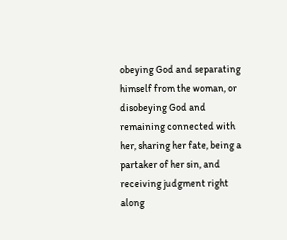obeying God and separating himself from the woman, or disobeying God and remaining connected with her, sharing her fate, being a partaker of her sin, and receiving judgment right along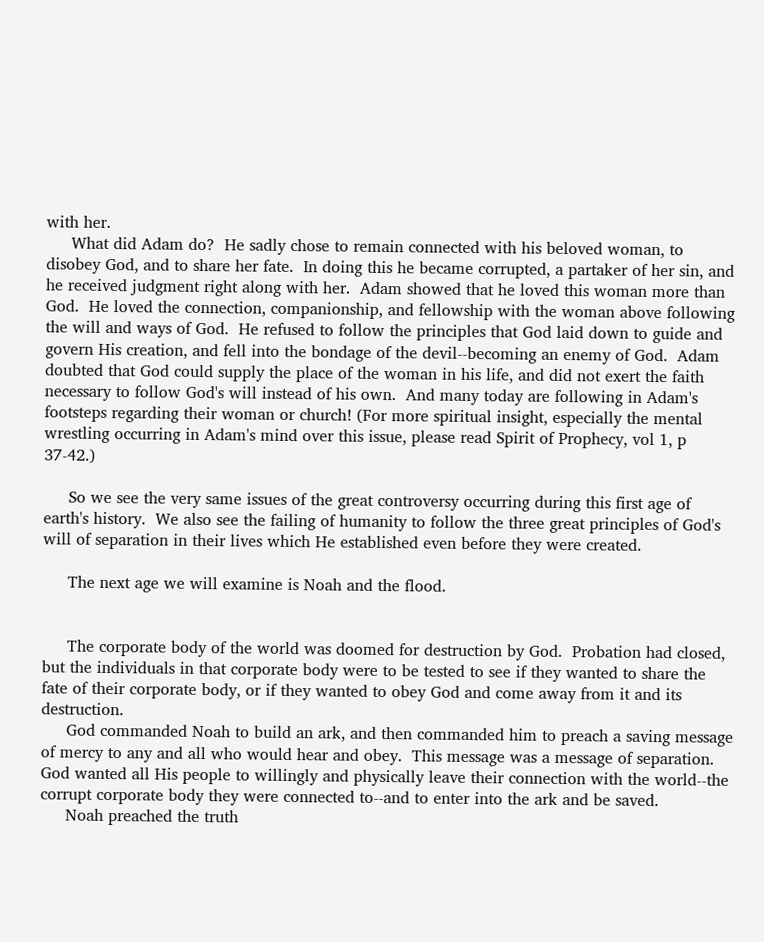with her.
     What did Adam do?  He sadly chose to remain connected with his beloved woman, to disobey God, and to share her fate.  In doing this he became corrupted, a partaker of her sin, and he received judgment right along with her.  Adam showed that he loved this woman more than God.  He loved the connection, companionship, and fellowship with the woman above following the will and ways of God.  He refused to follow the principles that God laid down to guide and govern His creation, and fell into the bondage of the devil--becoming an enemy of God.  Adam doubted that God could supply the place of the woman in his life, and did not exert the faith necessary to follow God's will instead of his own.  And many today are following in Adam's footsteps regarding their woman or church! (For more spiritual insight, especially the mental wrestling occurring in Adam's mind over this issue, please read Spirit of Prophecy, vol 1, p 37-42.)

     So we see the very same issues of the great controversy occurring during this first age of earth's history.  We also see the failing of humanity to follow the three great principles of God's will of separation in their lives which He established even before they were created.

     The next age we will examine is Noah and the flood.


     The corporate body of the world was doomed for destruction by God.  Probation had closed, but the individuals in that corporate body were to be tested to see if they wanted to share the fate of their corporate body, or if they wanted to obey God and come away from it and its destruction.
     God commanded Noah to build an ark, and then commanded him to preach a saving message of mercy to any and all who would hear and obey.  This message was a message of separation.  God wanted all His people to willingly and physically leave their connection with the world--the corrupt corporate body they were connected to--and to enter into the ark and be saved.
     Noah preached the truth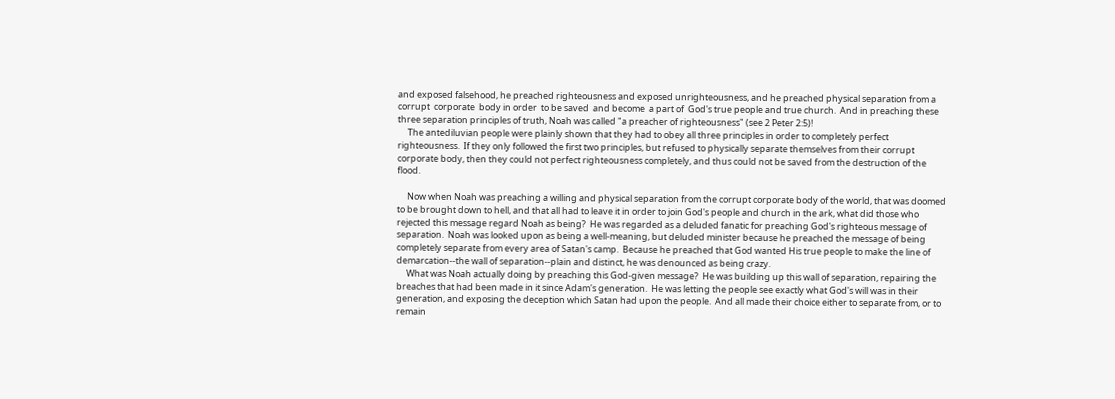and exposed falsehood, he preached righteousness and exposed unrighteousness, and he preached physical separation from a corrupt  corporate  body in order  to be saved  and become  a part of  God's true people and true church.  And in preaching these three separation principles of truth, Noah was called "a preacher of righteousness" (see 2 Peter 2:5)!
     The antediluvian people were plainly shown that they had to obey all three principles in order to completely perfect righteousness.  If they only followed the first two principles, but refused to physically separate themselves from their corrupt corporate body, then they could not perfect righteousness completely, and thus could not be saved from the destruction of the flood.

     Now when Noah was preaching a willing and physical separation from the corrupt corporate body of the world, that was doomed to be brought down to hell, and that all had to leave it in order to join God's people and church in the ark, what did those who rejected this message regard Noah as being?  He was regarded as a deluded fanatic for preaching God's righteous message of separation.  Noah was looked upon as being a well-meaning, but deluded minister because he preached the message of being completely separate from every area of Satan's camp.  Because he preached that God wanted His true people to make the line of demarcation--the wall of separation--plain and distinct, he was denounced as being crazy.
     What was Noah actually doing by preaching this God-given message?  He was building up this wall of separation, repairing the breaches that had been made in it since Adam's generation.  He was letting the people see exactly what God's will was in their generation, and exposing the deception which Satan had upon the people.  And all made their choice either to separate from, or to remain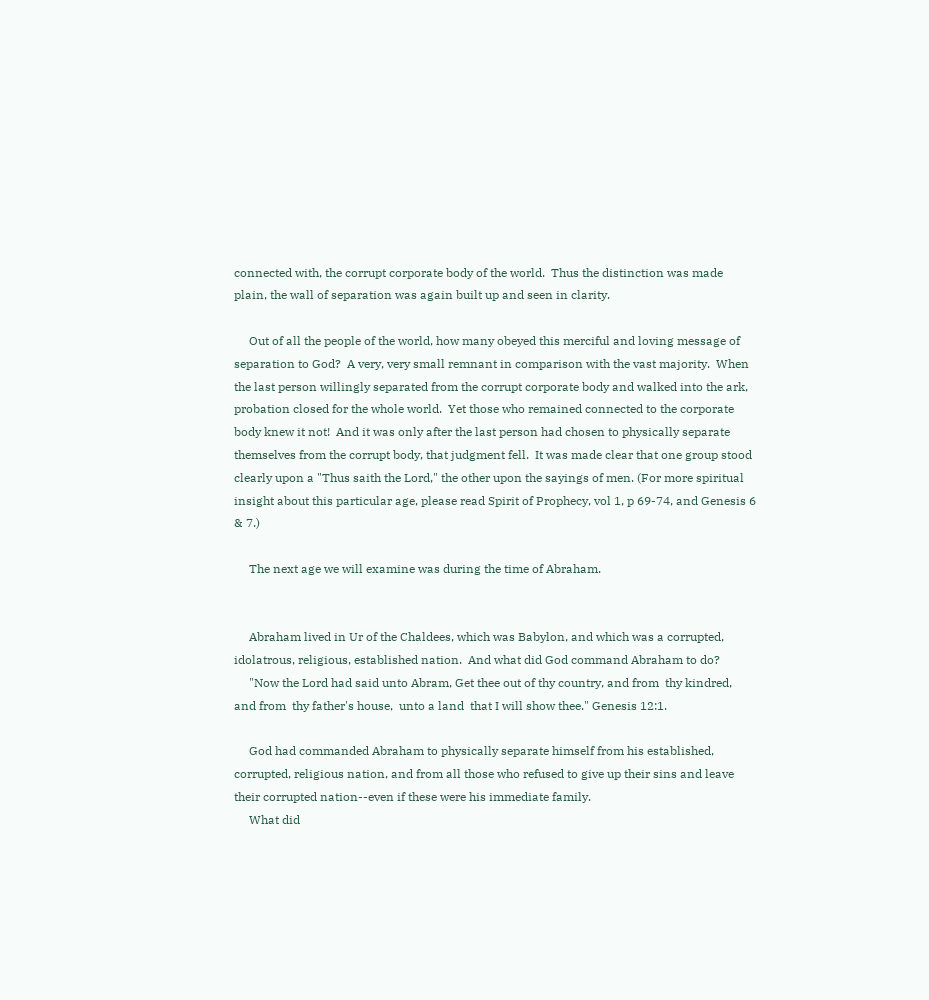connected with, the corrupt corporate body of the world.  Thus the distinction was made plain, the wall of separation was again built up and seen in clarity.

     Out of all the people of the world, how many obeyed this merciful and loving message of separation to God?  A very, very small remnant in comparison with the vast majority.  When the last person willingly separated from the corrupt corporate body and walked into the ark, probation closed for the whole world.  Yet those who remained connected to the corporate body knew it not!  And it was only after the last person had chosen to physically separate themselves from the corrupt body, that judgment fell.  It was made clear that one group stood clearly upon a "Thus saith the Lord," the other upon the sayings of men. (For more spiritual insight about this particular age, please read Spirit of Prophecy, vol 1, p 69-74, and Genesis 6 & 7.)

     The next age we will examine was during the time of Abraham.


     Abraham lived in Ur of the Chaldees, which was Babylon, and which was a corrupted, idolatrous, religious, established nation.  And what did God command Abraham to do?
     "Now the Lord had said unto Abram, Get thee out of thy country, and from  thy kindred,  and from  thy father's house,  unto a land  that I will show thee." Genesis 12:1.

     God had commanded Abraham to physically separate himself from his established, corrupted, religious nation, and from all those who refused to give up their sins and leave their corrupted nation--even if these were his immediate family.
     What did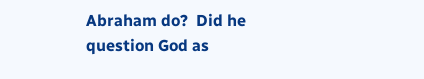Abraham do?  Did he question God as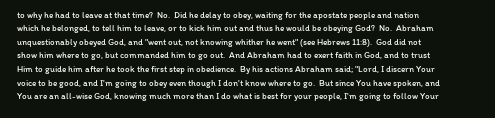to why he had to leave at that time?  No.  Did he delay to obey, waiting for the apostate people and nation which he belonged, to tell him to leave, or to kick him out and thus he would be obeying God?  No.  Abraham unquestionably obeyed God, and "went out, not knowing whither he went" (see Hebrews 11:8).  God did not show him where to go, but commanded him to go out.  And Abraham had to exert faith in God, and to trust Him to guide him after he took the first step in obedience.  By his actions Abraham said; "Lord, I discern Your voice to be good, and I'm going to obey even though I don't know where to go.  But since You have spoken, and You are an all-wise God, knowing much more than I do what is best for your people, I'm going to follow Your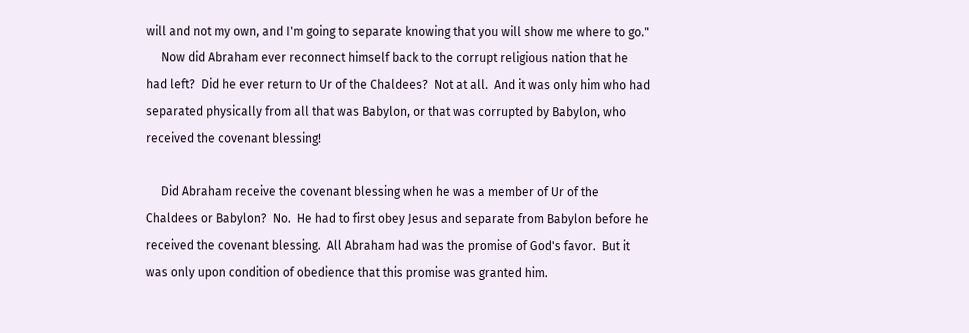will and not my own, and I'm going to separate knowing that you will show me where to go."
     Now did Abraham ever reconnect himself back to the corrupt religious nation that he had left?  Did he ever return to Ur of the Chaldees?  Not at all.  And it was only him who had separated physically from all that was Babylon, or that was corrupted by Babylon, who received the covenant blessing!

     Did Abraham receive the covenant blessing when he was a member of Ur of the Chaldees or Babylon?  No.  He had to first obey Jesus and separate from Babylon before he received the covenant blessing.  All Abraham had was the promise of God's favor.  But it was only upon condition of obedience that this promise was granted him.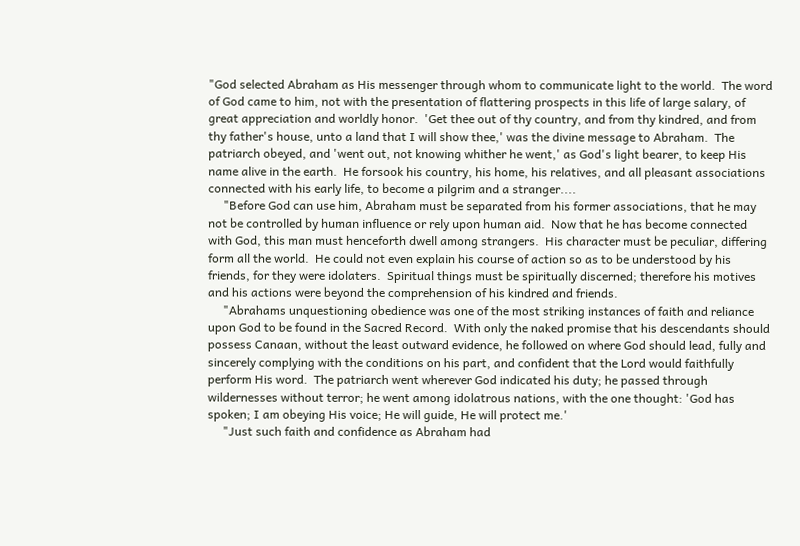"God selected Abraham as His messenger through whom to communicate light to the world.  The word of God came to him, not with the presentation of flattering prospects in this life of large salary, of great appreciation and worldly honor.  'Get thee out of thy country, and from thy kindred, and from thy father's house, unto a land that I will show thee,' was the divine message to Abraham.  The patriarch obeyed, and 'went out, not knowing whither he went,' as God's light bearer, to keep His name alive in the earth.  He forsook his country, his home, his relatives, and all pleasant associations connected with his early life, to become a pilgrim and a stranger....
     "Before God can use him, Abraham must be separated from his former associations, that he may not be controlled by human influence or rely upon human aid.  Now that he has become connected with God, this man must henceforth dwell among strangers.  His character must be peculiar, differing form all the world.  He could not even explain his course of action so as to be understood by his friends, for they were idolaters.  Spiritual things must be spiritually discerned; therefore his motives and his actions were beyond the comprehension of his kindred and friends.
     "Abrahams unquestioning obedience was one of the most striking instances of faith and reliance upon God to be found in the Sacred Record.  With only the naked promise that his descendants should possess Canaan, without the least outward evidence, he followed on where God should lead, fully and sincerely complying with the conditions on his part, and confident that the Lord would faithfully perform His word.  The patriarch went wherever God indicated his duty; he passed through wildernesses without terror; he went among idolatrous nations, with the one thought: 'God has spoken; I am obeying His voice; He will guide, He will protect me.'
     "Just such faith and confidence as Abraham had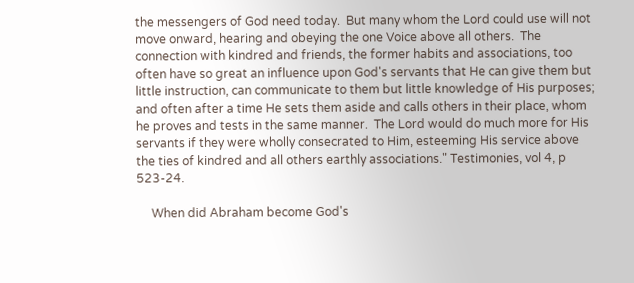the messengers of God need today.  But many whom the Lord could use will not move onward, hearing and obeying the one Voice above all others.  The connection with kindred and friends, the former habits and associations, too often have so great an influence upon God's servants that He can give them but little instruction, can communicate to them but little knowledge of His purposes; and often after a time He sets them aside and calls others in their place, whom he proves and tests in the same manner.  The Lord would do much more for His servants if they were wholly consecrated to Him, esteeming His service above the ties of kindred and all others earthly associations." Testimonies, vol 4, p 523-24.

     When did Abraham become God's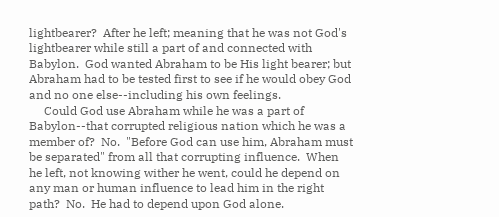lightbearer?  After he left; meaning that he was not God's lightbearer while still a part of and connected with Babylon.  God wanted Abraham to be His light bearer; but Abraham had to be tested first to see if he would obey God and no one else--including his own feelings.
     Could God use Abraham while he was a part of Babylon--that corrupted religious nation which he was a member of?  No.  "Before God can use him, Abraham must be separated" from all that corrupting influence.  When he left, not knowing wither he went, could he depend on any man or human influence to lead him in the right path?  No.  He had to depend upon God alone.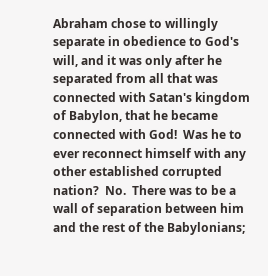Abraham chose to willingly separate in obedience to God's will, and it was only after he separated from all that was connected with Satan's kingdom of Babylon, that he became connected with God!  Was he to ever reconnect himself with any other established corrupted nation?  No.  There was to be a wall of separation between him and the rest of the Babylonians;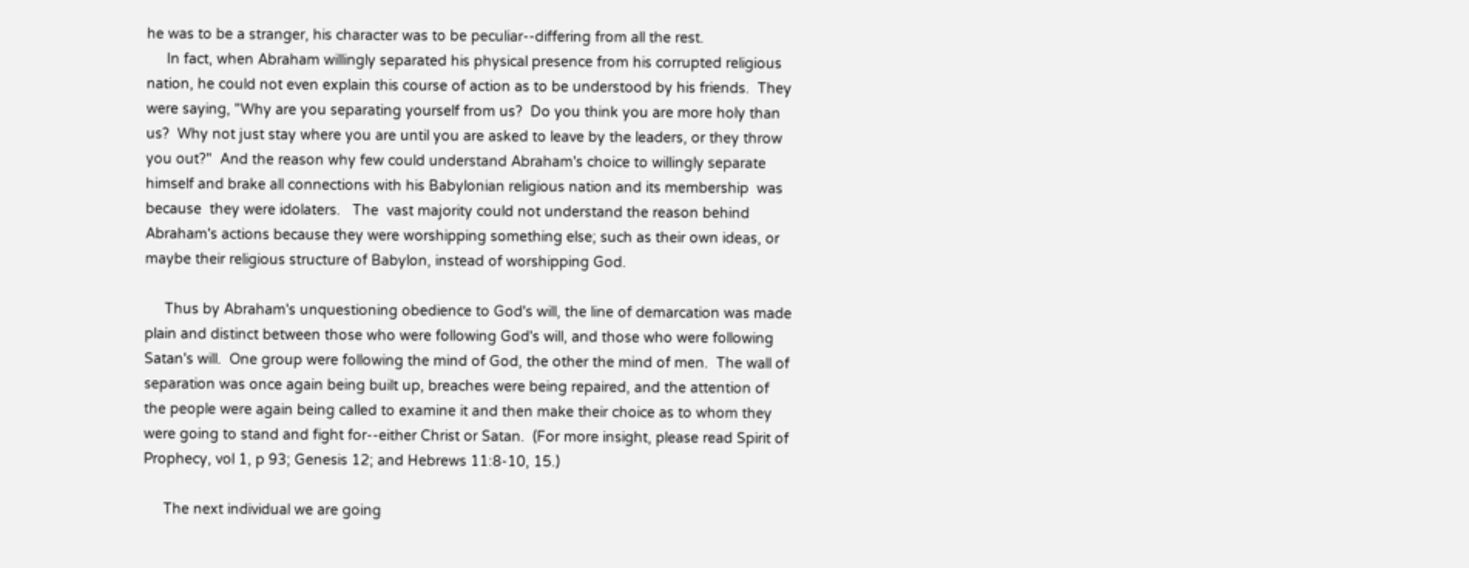he was to be a stranger, his character was to be peculiar--differing from all the rest.
     In fact, when Abraham willingly separated his physical presence from his corrupted religious nation, he could not even explain this course of action as to be understood by his friends.  They were saying, "Why are you separating yourself from us?  Do you think you are more holy than us?  Why not just stay where you are until you are asked to leave by the leaders, or they throw you out?"  And the reason why few could understand Abraham's choice to willingly separate himself and brake all connections with his Babylonian religious nation and its membership  was because  they were idolaters.   The  vast majority could not understand the reason behind Abraham's actions because they were worshipping something else; such as their own ideas, or maybe their religious structure of Babylon, instead of worshipping God.

     Thus by Abraham's unquestioning obedience to God's will, the line of demarcation was made plain and distinct between those who were following God's will, and those who were following Satan's will.  One group were following the mind of God, the other the mind of men.  The wall of separation was once again being built up, breaches were being repaired, and the attention of the people were again being called to examine it and then make their choice as to whom they were going to stand and fight for--either Christ or Satan.  (For more insight, please read Spirit of Prophecy, vol 1, p 93; Genesis 12; and Hebrews 11:8-10, 15.)

     The next individual we are going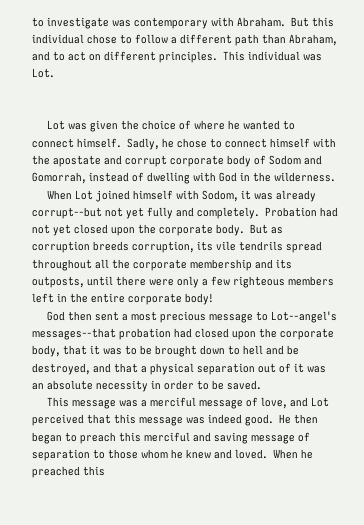to investigate was contemporary with Abraham.  But this individual chose to follow a different path than Abraham, and to act on different principles.  This individual was Lot.


     Lot was given the choice of where he wanted to connect himself.  Sadly, he chose to connect himself with the apostate and corrupt corporate body of Sodom and Gomorrah, instead of dwelling with God in the wilderness.
     When Lot joined himself with Sodom, it was already corrupt--but not yet fully and completely.  Probation had not yet closed upon the corporate body.  But as corruption breeds corruption, its vile tendrils spread throughout all the corporate membership and its outposts, until there were only a few righteous members left in the entire corporate body!
     God then sent a most precious message to Lot--angel's messages--that probation had closed upon the corporate body, that it was to be brought down to hell and be destroyed, and that a physical separation out of it was an absolute necessity in order to be saved.
     This message was a merciful message of love, and Lot perceived that this message was indeed good.  He then began to preach this merciful and saving message of separation to those whom he knew and loved.  When he preached this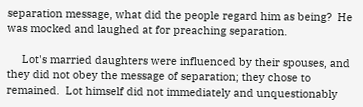separation message, what did the people regard him as being?  He was mocked and laughed at for preaching separation.

     Lot's married daughters were influenced by their spouses, and they did not obey the message of separation; they chose to remained.  Lot himself did not immediately and unquestionably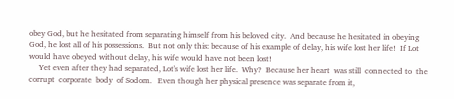obey God, but he hesitated from separating himself from his beloved city.  And because he hesitated in obeying God, he lost all of his possessions.  But not only this: because of his example of delay, his wife lost her life!  If Lot would have obeyed without delay, his wife would have not been lost!
     Yet even after they had separated, Lot's wife lost her life.  Why?  Because her heart  was still  connected to  the corrupt  corporate  body  of Sodom.   Even though her physical presence was separate from it,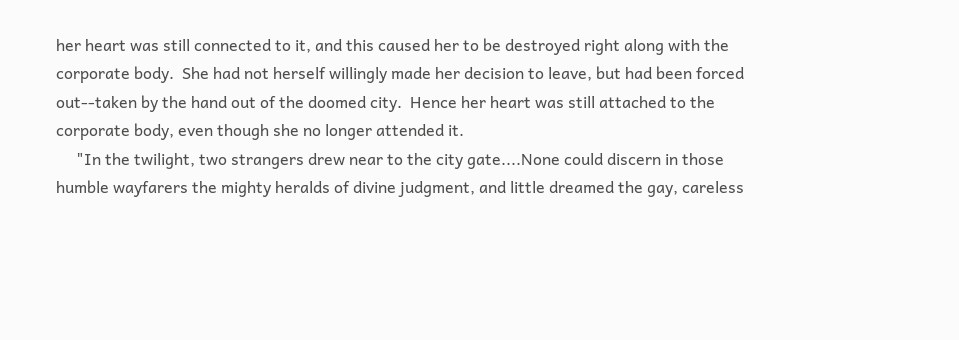her heart was still connected to it, and this caused her to be destroyed right along with the corporate body.  She had not herself willingly made her decision to leave, but had been forced out--taken by the hand out of the doomed city.  Hence her heart was still attached to the corporate body, even though she no longer attended it.
     "In the twilight, two strangers drew near to the city gate....None could discern in those humble wayfarers the mighty heralds of divine judgment, and little dreamed the gay, careless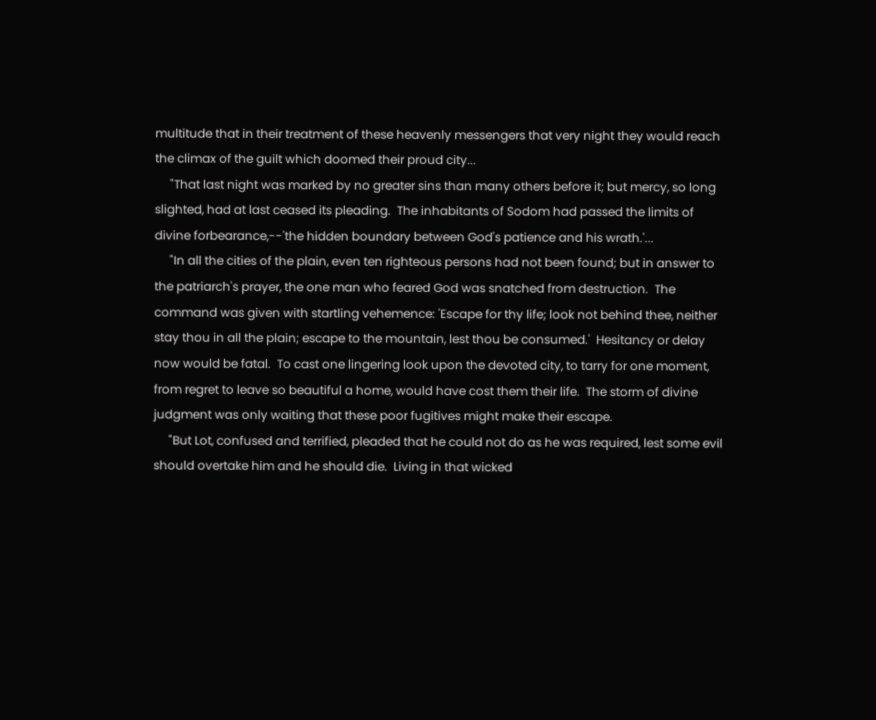multitude that in their treatment of these heavenly messengers that very night they would reach the climax of the guilt which doomed their proud city...
     "That last night was marked by no greater sins than many others before it; but mercy, so long slighted, had at last ceased its pleading.  The inhabitants of Sodom had passed the limits of divine forbearance,--'the hidden boundary between God's patience and his wrath.'...
     "In all the cities of the plain, even ten righteous persons had not been found; but in answer to the patriarch's prayer, the one man who feared God was snatched from destruction.  The command was given with startling vehemence: 'Escape for thy life; look not behind thee, neither stay thou in all the plain; escape to the mountain, lest thou be consumed.'  Hesitancy or delay now would be fatal.  To cast one lingering look upon the devoted city, to tarry for one moment, from regret to leave so beautiful a home, would have cost them their life.  The storm of divine judgment was only waiting that these poor fugitives might make their escape.
     "But Lot, confused and terrified, pleaded that he could not do as he was required, lest some evil should overtake him and he should die.  Living in that wicked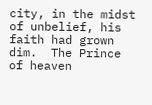city, in the midst of unbelief, his faith had grown dim.  The Prince of heaven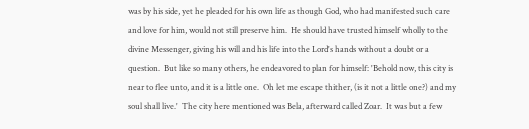was by his side, yet he pleaded for his own life as though God, who had manifested such care and love for him, would not still preserve him.  He should have trusted himself wholly to the divine Messenger, giving his will and his life into the Lord's hands without a doubt or a question.  But like so many others, he endeavored to plan for himself: 'Behold now, this city is near to flee unto, and it is a little one.  Oh let me escape thither, (is it not a little one?) and my soul shall live.'  The city here mentioned was Bela, afterward called Zoar.  It was but a few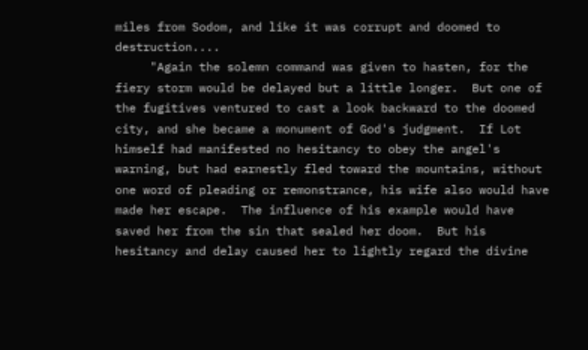miles from Sodom, and like it was corrupt and doomed to destruction....
     "Again the solemn command was given to hasten, for the fiery storm would be delayed but a little longer.  But one of the fugitives ventured to cast a look backward to the doomed city, and she became a monument of God's judgment.  If Lot himself had manifested no hesitancy to obey the angel's warning, but had earnestly fled toward the mountains, without one word of pleading or remonstrance, his wife also would have made her escape.  The influence of his example would have saved her from the sin that sealed her doom.  But his hesitancy and delay caused her to lightly regard the divine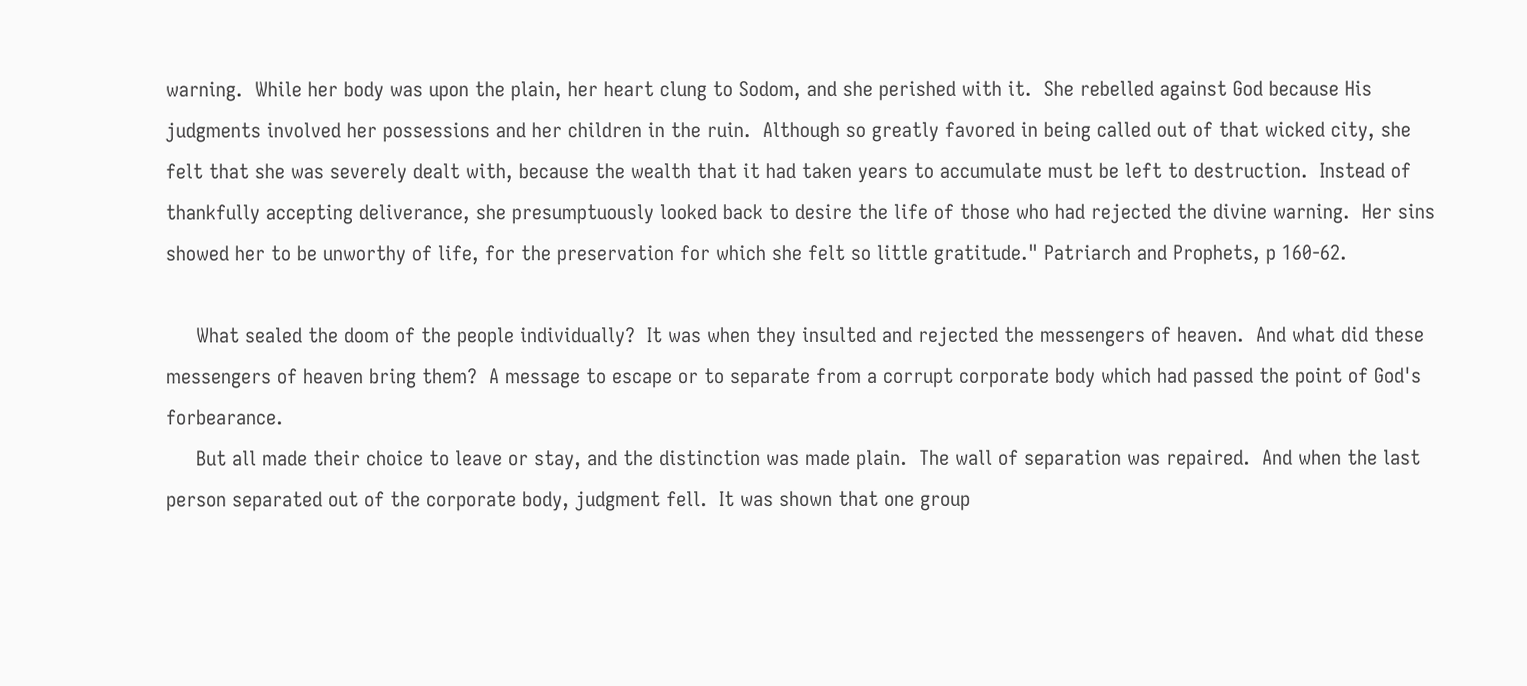warning.  While her body was upon the plain, her heart clung to Sodom, and she perished with it.  She rebelled against God because His judgments involved her possessions and her children in the ruin.  Although so greatly favored in being called out of that wicked city, she felt that she was severely dealt with, because the wealth that it had taken years to accumulate must be left to destruction.  Instead of thankfully accepting deliverance, she presumptuously looked back to desire the life of those who had rejected the divine warning.  Her sins showed her to be unworthy of life, for the preservation for which she felt so little gratitude." Patriarch and Prophets, p 160-62.

     What sealed the doom of the people individually?  It was when they insulted and rejected the messengers of heaven.  And what did these messengers of heaven bring them?  A message to escape or to separate from a corrupt corporate body which had passed the point of God's forbearance.
     But all made their choice to leave or stay, and the distinction was made plain.  The wall of separation was repaired.  And when the last person separated out of the corporate body, judgment fell.  It was shown that one group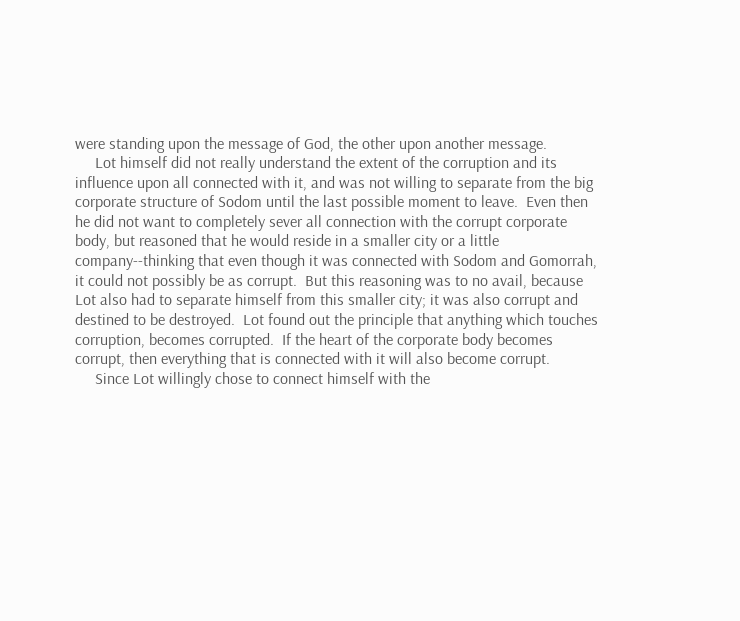were standing upon the message of God, the other upon another message.
     Lot himself did not really understand the extent of the corruption and its influence upon all connected with it, and was not willing to separate from the big corporate structure of Sodom until the last possible moment to leave.  Even then he did not want to completely sever all connection with the corrupt corporate body, but reasoned that he would reside in a smaller city or a little company--thinking that even though it was connected with Sodom and Gomorrah, it could not possibly be as corrupt.  But this reasoning was to no avail, because Lot also had to separate himself from this smaller city; it was also corrupt and destined to be destroyed.  Lot found out the principle that anything which touches corruption, becomes corrupted.  If the heart of the corporate body becomes corrupt, then everything that is connected with it will also become corrupt.
     Since Lot willingly chose to connect himself with the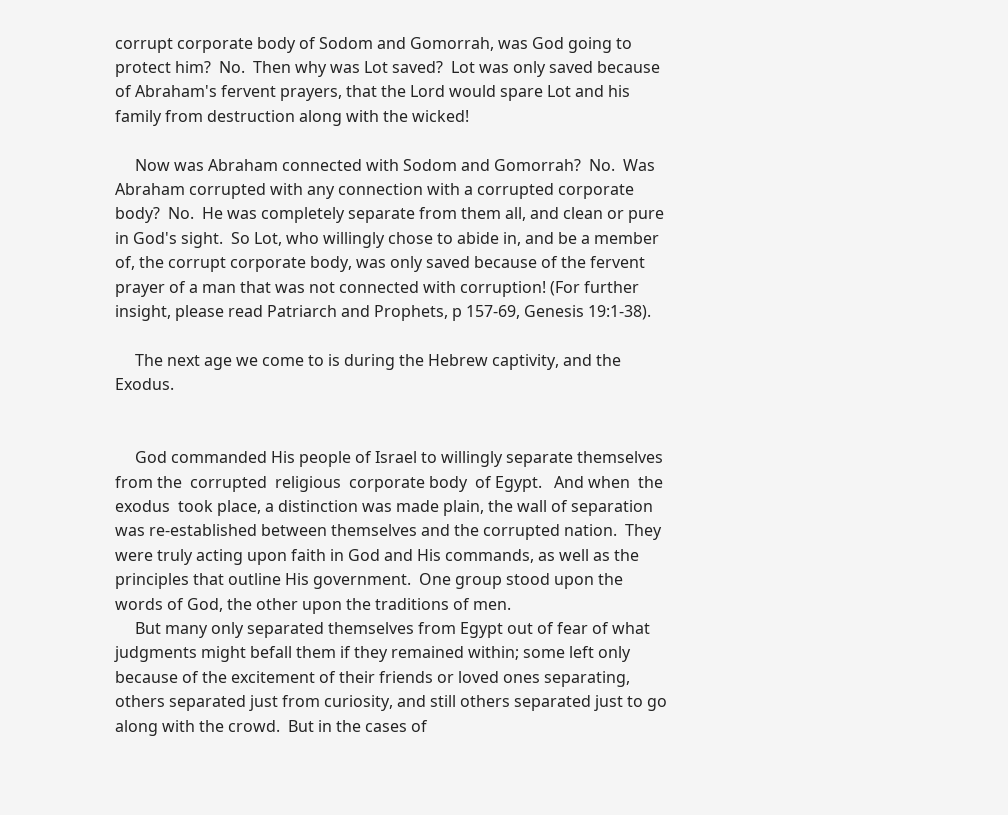corrupt corporate body of Sodom and Gomorrah, was God going to protect him?  No.  Then why was Lot saved?  Lot was only saved because of Abraham's fervent prayers, that the Lord would spare Lot and his family from destruction along with the wicked!

     Now was Abraham connected with Sodom and Gomorrah?  No.  Was Abraham corrupted with any connection with a corrupted corporate body?  No.  He was completely separate from them all, and clean or pure in God's sight.  So Lot, who willingly chose to abide in, and be a member of, the corrupt corporate body, was only saved because of the fervent prayer of a man that was not connected with corruption! (For further insight, please read Patriarch and Prophets, p 157-69, Genesis 19:1-38).

     The next age we come to is during the Hebrew captivity, and the Exodus.


     God commanded His people of Israel to willingly separate themselves from the  corrupted  religious  corporate body  of Egypt.   And when  the exodus  took place, a distinction was made plain, the wall of separation was re-established between themselves and the corrupted nation.  They were truly acting upon faith in God and His commands, as well as the principles that outline His government.  One group stood upon the words of God, the other upon the traditions of men.
     But many only separated themselves from Egypt out of fear of what judgments might befall them if they remained within; some left only because of the excitement of their friends or loved ones separating, others separated just from curiosity, and still others separated just to go along with the crowd.  But in the cases of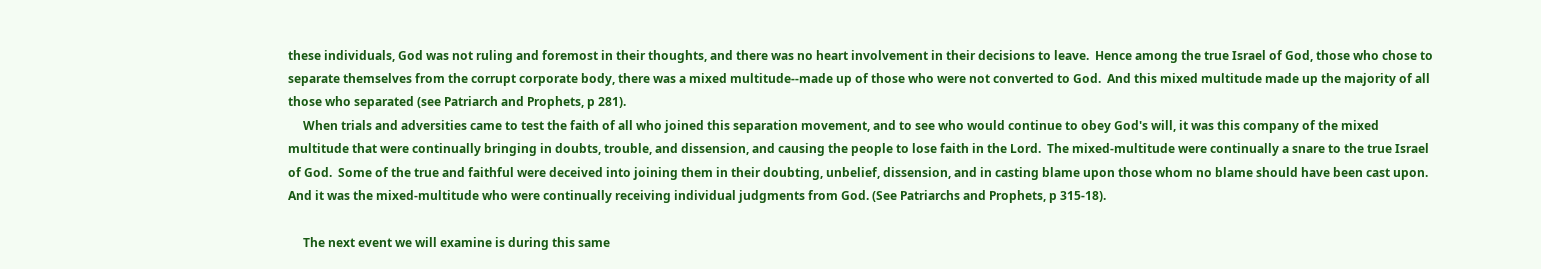these individuals, God was not ruling and foremost in their thoughts, and there was no heart involvement in their decisions to leave.  Hence among the true Israel of God, those who chose to separate themselves from the corrupt corporate body, there was a mixed multitude--made up of those who were not converted to God.  And this mixed multitude made up the majority of all those who separated (see Patriarch and Prophets, p 281).
     When trials and adversities came to test the faith of all who joined this separation movement, and to see who would continue to obey God's will, it was this company of the mixed multitude that were continually bringing in doubts, trouble, and dissension, and causing the people to lose faith in the Lord.  The mixed-multitude were continually a snare to the true Israel of God.  Some of the true and faithful were deceived into joining them in their doubting, unbelief, dissension, and in casting blame upon those whom no blame should have been cast upon.  And it was the mixed-multitude who were continually receiving individual judgments from God. (See Patriarchs and Prophets, p 315-18).

     The next event we will examine is during this same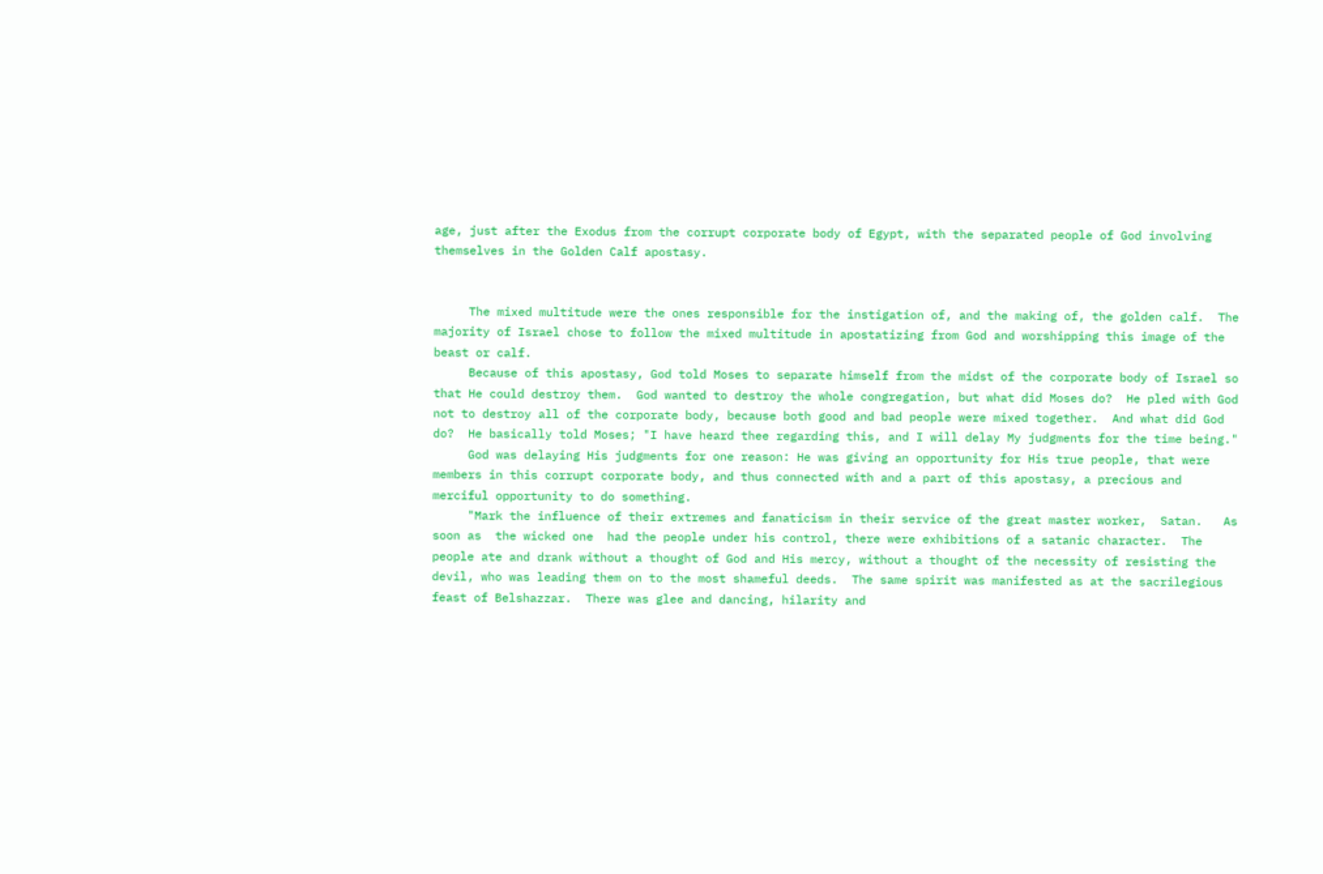age, just after the Exodus from the corrupt corporate body of Egypt, with the separated people of God involving themselves in the Golden Calf apostasy.


     The mixed multitude were the ones responsible for the instigation of, and the making of, the golden calf.  The majority of Israel chose to follow the mixed multitude in apostatizing from God and worshipping this image of the beast or calf.
     Because of this apostasy, God told Moses to separate himself from the midst of the corporate body of Israel so that He could destroy them.  God wanted to destroy the whole congregation, but what did Moses do?  He pled with God not to destroy all of the corporate body, because both good and bad people were mixed together.  And what did God do?  He basically told Moses; "I have heard thee regarding this, and I will delay My judgments for the time being."
     God was delaying His judgments for one reason: He was giving an opportunity for His true people, that were members in this corrupt corporate body, and thus connected with and a part of this apostasy, a precious and merciful opportunity to do something.
     "Mark the influence of their extremes and fanaticism in their service of the great master worker,  Satan.   As soon as  the wicked one  had the people under his control, there were exhibitions of a satanic character.  The people ate and drank without a thought of God and His mercy, without a thought of the necessity of resisting the devil, who was leading them on to the most shameful deeds.  The same spirit was manifested as at the sacrilegious feast of Belshazzar.  There was glee and dancing, hilarity and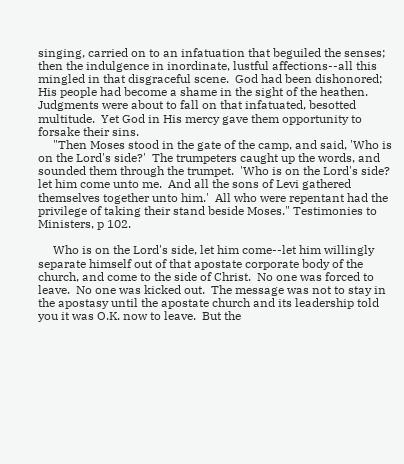singing, carried on to an infatuation that beguiled the senses; then the indulgence in inordinate, lustful affections--all this mingled in that disgraceful scene.  God had been dishonored; His people had become a shame in the sight of the heathen.  Judgments were about to fall on that infatuated, besotted multitude.  Yet God in His mercy gave them opportunity to forsake their sins.
     "Then Moses stood in the gate of the camp, and said, 'Who is on the Lord's side?'  The trumpeters caught up the words, and sounded them through the trumpet.  'Who is on the Lord's side? let him come unto me.  And all the sons of Levi gathered themselves together unto him.'  All who were repentant had the privilege of taking their stand beside Moses." Testimonies to Ministers, p 102.

     Who is on the Lord's side, let him come--let him willingly separate himself out of that apostate corporate body of the church, and come to the side of Christ.  No one was forced to leave.  No one was kicked out.  The message was not to stay in the apostasy until the apostate church and its leadership told you it was O.K. now to leave.  But the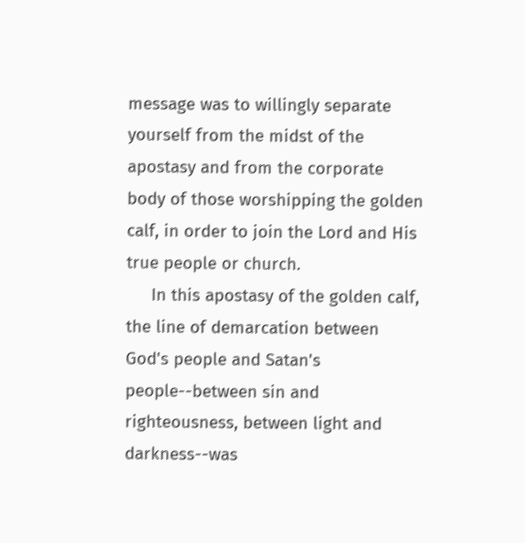message was to willingly separate yourself from the midst of the apostasy and from the corporate body of those worshipping the golden calf, in order to join the Lord and His true people or church.
     In this apostasy of the golden calf, the line of demarcation between God's people and Satan's people--between sin and righteousness, between light and darkness--was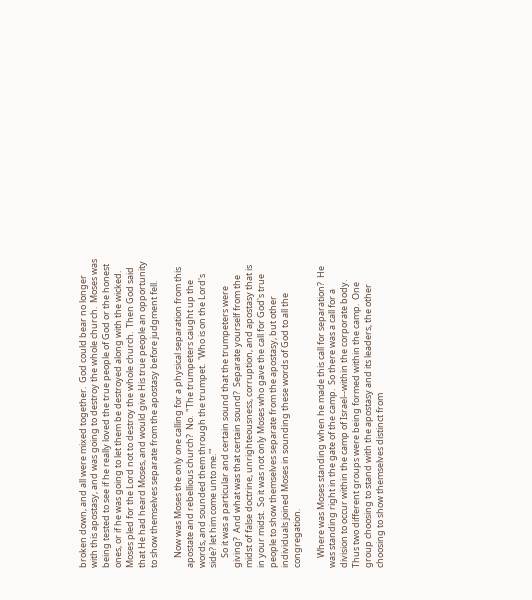broken down, and all were mixed together.  God could bear no longer with this apostasy, and was going to destroy the whole church.  Moses was being tested to see if he really loved the true people of God or the honest ones, or if he was going to let them be destroyed along with the wicked.  Moses pled for the Lord not to destroy the whole church.  Then God said that He had heard Moses, and would give His true people an opportunity to show themselves separate from the apostasy before judgment fell.

     Now was Moses the only one calling for a physical separation from this apostate and rebellious church?  No.  "The trumpeters caught up the words, and sounded them through the trumpet.  'Who is on the Lord's side? let him come unto me.'"
     So it was a particular and certain sound that the trumpeters were giving?  And what was that certain sound?  Separate yourself from the midst of false doctrine, unrighteousness, corruption, and apostasy that is in your midst.  So it was not only Moses who gave the call for God's true people to show themselves separate from the apostasy, but other individuals joined Moses in sounding these words of God to all the congregation.

     Where was Moses standing when he made this call for separation?  He was standing right in the gate of the camp.  So there was a call for a division to occur within the camp of Israel--within the corporate body.  Thus two different groups were being formed within the camp.  One group choosing to stand with the apostasy and its leaders, the other choosing to show themselves distinct from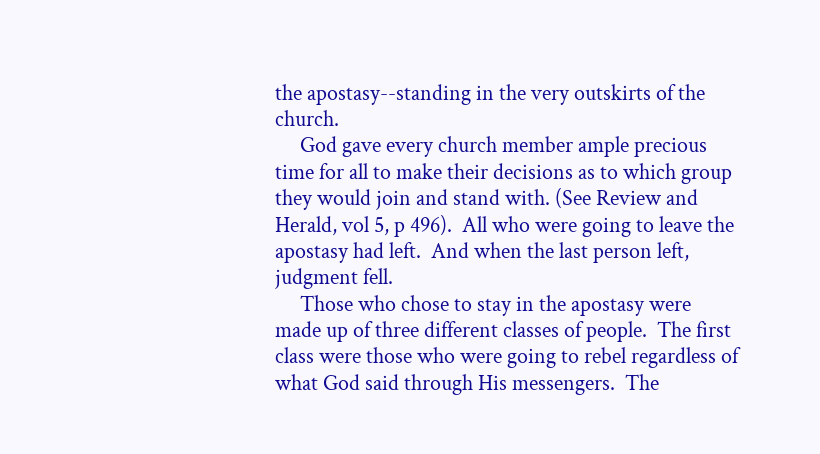the apostasy--standing in the very outskirts of the church.
     God gave every church member ample precious time for all to make their decisions as to which group they would join and stand with. (See Review and Herald, vol 5, p 496).  All who were going to leave the apostasy had left.  And when the last person left, judgment fell.
     Those who chose to stay in the apostasy were made up of three different classes of people.  The first class were those who were going to rebel regardless of what God said through His messengers.  The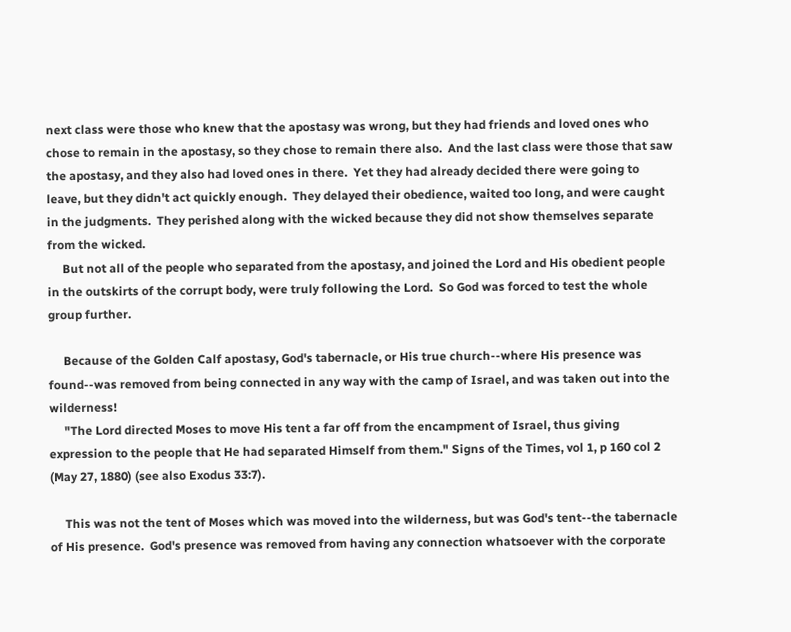next class were those who knew that the apostasy was wrong, but they had friends and loved ones who chose to remain in the apostasy, so they chose to remain there also.  And the last class were those that saw the apostasy, and they also had loved ones in there.  Yet they had already decided there were going to leave, but they didn't act quickly enough.  They delayed their obedience, waited too long, and were caught in the judgments.  They perished along with the wicked because they did not show themselves separate from the wicked.
     But not all of the people who separated from the apostasy, and joined the Lord and His obedient people in the outskirts of the corrupt body, were truly following the Lord.  So God was forced to test the whole group further.

     Because of the Golden Calf apostasy, God's tabernacle, or His true church--where His presence was found--was removed from being connected in any way with the camp of Israel, and was taken out into the wilderness!
     "The Lord directed Moses to move His tent a far off from the encampment of Israel, thus giving expression to the people that He had separated Himself from them." Signs of the Times, vol 1, p 160 col 2 (May 27, 1880) (see also Exodus 33:7).

     This was not the tent of Moses which was moved into the wilderness, but was God's tent--the tabernacle of His presence.  God's presence was removed from having any connection whatsoever with the corporate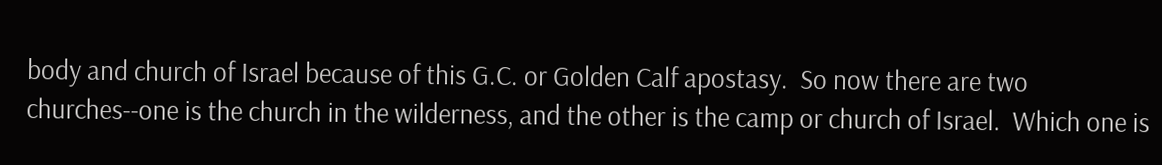body and church of Israel because of this G.C. or Golden Calf apostasy.  So now there are two churches--one is the church in the wilderness, and the other is the camp or church of Israel.  Which one is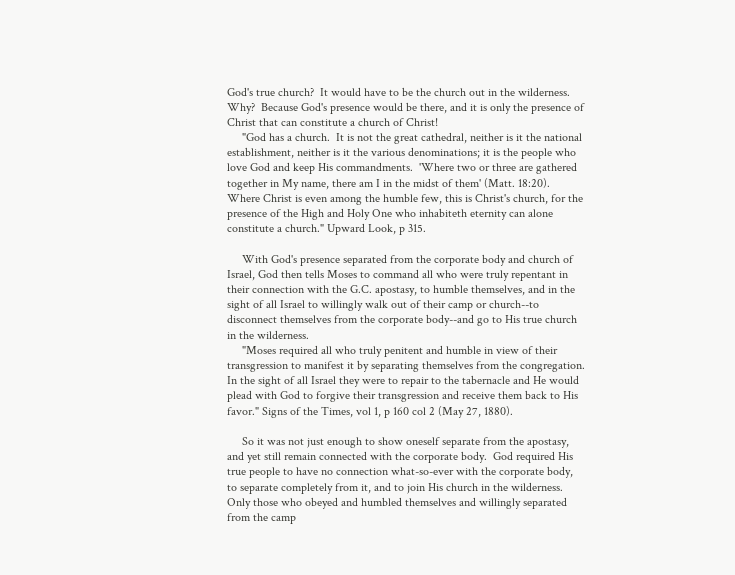God's true church?  It would have to be the church out in the wilderness.  Why?  Because God's presence would be there, and it is only the presence of Christ that can constitute a church of Christ!
     "God has a church.  It is not the great cathedral, neither is it the national establishment, neither is it the various denominations; it is the people who love God and keep His commandments.  'Where two or three are gathered together in My name, there am I in the midst of them' (Matt. 18:20).  Where Christ is even among the humble few, this is Christ's church, for the presence of the High and Holy One who inhabiteth eternity can alone constitute a church." Upward Look, p 315.

     With God's presence separated from the corporate body and church of Israel, God then tells Moses to command all who were truly repentant in their connection with the G.C. apostasy, to humble themselves, and in the sight of all Israel to willingly walk out of their camp or church--to disconnect themselves from the corporate body--and go to His true church in the wilderness.
     "Moses required all who truly penitent and humble in view of their transgression to manifest it by separating themselves from the congregation.  In the sight of all Israel they were to repair to the tabernacle and He would plead with God to forgive their transgression and receive them back to His favor." Signs of the Times, vol 1, p 160 col 2 (May 27, 1880).

     So it was not just enough to show oneself separate from the apostasy, and yet still remain connected with the corporate body.  God required His true people to have no connection what-so-ever with the corporate body, to separate completely from it, and to join His church in the wilderness.  Only those who obeyed and humbled themselves and willingly separated from the camp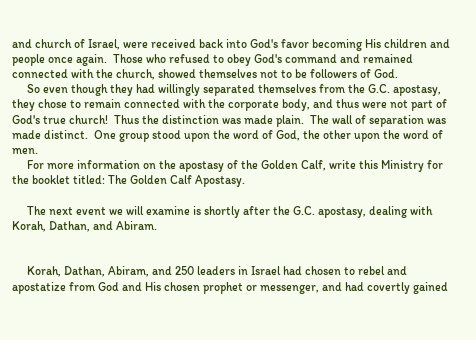and church of Israel, were received back into God's favor becoming His children and people once again.  Those who refused to obey God's command and remained connected with the church, showed themselves not to be followers of God.
     So even though they had willingly separated themselves from the G.C. apostasy, they chose to remain connected with the corporate body, and thus were not part of God's true church!  Thus the distinction was made plain.  The wall of separation was made distinct.  One group stood upon the word of God, the other upon the word of men.
     For more information on the apostasy of the Golden Calf, write this Ministry for the booklet titled: The Golden Calf Apostasy.

     The next event we will examine is shortly after the G.C. apostasy, dealing with Korah, Dathan, and Abiram.


     Korah, Dathan, Abiram, and 250 leaders in Israel had chosen to rebel and apostatize from God and His chosen prophet or messenger, and had covertly gained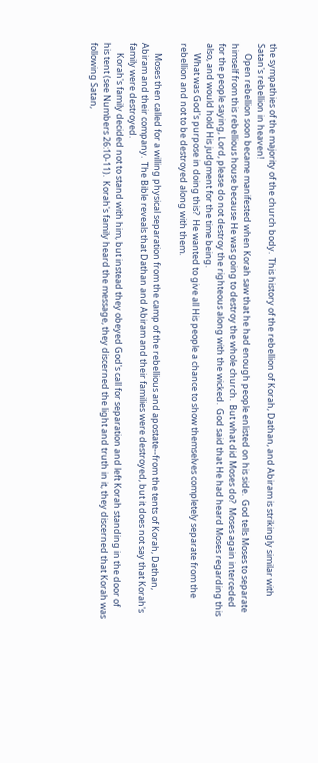the sympathies of the majority of the church body.  This history of the rebellion of Korah, Dathan, and Abiram is strikingly similar with Satan's rebellion in heaven!
     Open rebellion soon became manifested when Korah saw that he had enough people enlisted on his side.  God tells Moses to separate himself from this rebellious house because He was going to destroy the whole church.  But what did Moses do?  Moses again interceded for the people saying, Lord, please do not destroy the righteous along with the wicked.  God said that He had heard Moses regarding this also, and would hold His judgment for the time being.
     What was God's purpose in doing this?  He wanted to give all His people a chance to show themselves completely separate from the rebellion and not to be destroyed along with them.

     Moses then called for a willing physical separation from the camp of the rebellious and apostate--from the tents of Korah, Dathan, Abiram and their company.  The Bible reveals that Dathan and Abiram and their families were destroyed, but it does not say that Korah's family were destroyed.
     Korah's family decided not to stand with him, but instead they obeyed God's call for separation and left Korah standing in the door of his tent (see Numbers 26:10-11).  Korah's family heard the message, they discerned the light and truth in it, they discerned that Korah was following Satan,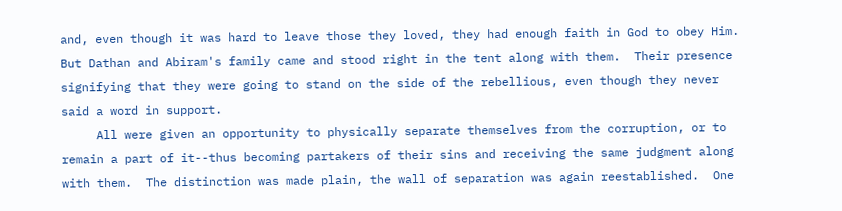and, even though it was hard to leave those they loved, they had enough faith in God to obey Him.  But Dathan and Abiram's family came and stood right in the tent along with them.  Their presence signifying that they were going to stand on the side of the rebellious, even though they never said a word in support.
     All were given an opportunity to physically separate themselves from the corruption, or to remain a part of it--thus becoming partakers of their sins and receiving the same judgment along with them.  The distinction was made plain, the wall of separation was again reestablished.  One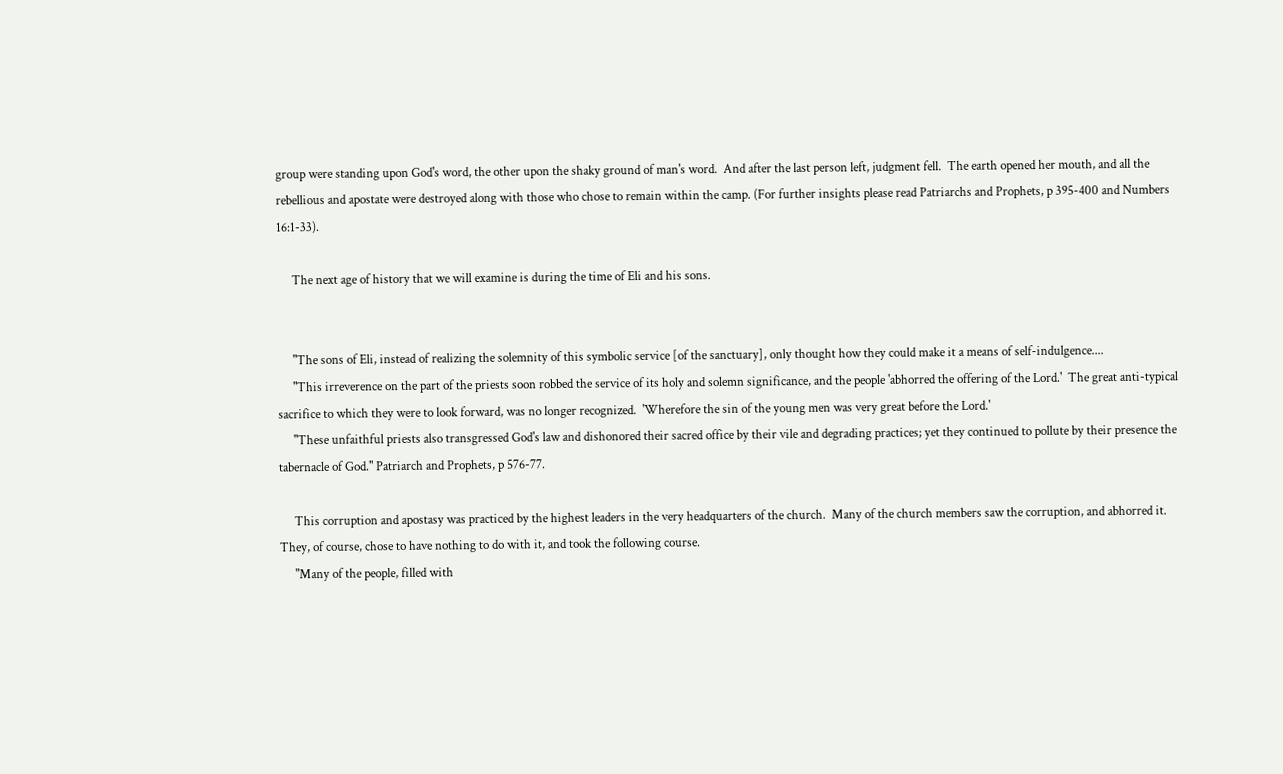group were standing upon God's word, the other upon the shaky ground of man's word.  And after the last person left, judgment fell.  The earth opened her mouth, and all the rebellious and apostate were destroyed along with those who chose to remain within the camp. (For further insights please read Patriarchs and Prophets, p 395-400 and Numbers 16:1-33).

     The next age of history that we will examine is during the time of Eli and his sons.


     "The sons of Eli, instead of realizing the solemnity of this symbolic service [of the sanctuary], only thought how they could make it a means of self-indulgence....
     "This irreverence on the part of the priests soon robbed the service of its holy and solemn significance, and the people 'abhorred the offering of the Lord.'  The great anti-typical sacrifice to which they were to look forward, was no longer recognized.  'Wherefore the sin of the young men was very great before the Lord.'
     "These unfaithful priests also transgressed God's law and dishonored their sacred office by their vile and degrading practices; yet they continued to pollute by their presence the tabernacle of God." Patriarch and Prophets, p 576-77.

     This corruption and apostasy was practiced by the highest leaders in the very headquarters of the church.  Many of the church members saw the corruption, and abhorred it.  They, of course, chose to have nothing to do with it, and took the following course.
     "Many of the people, filled with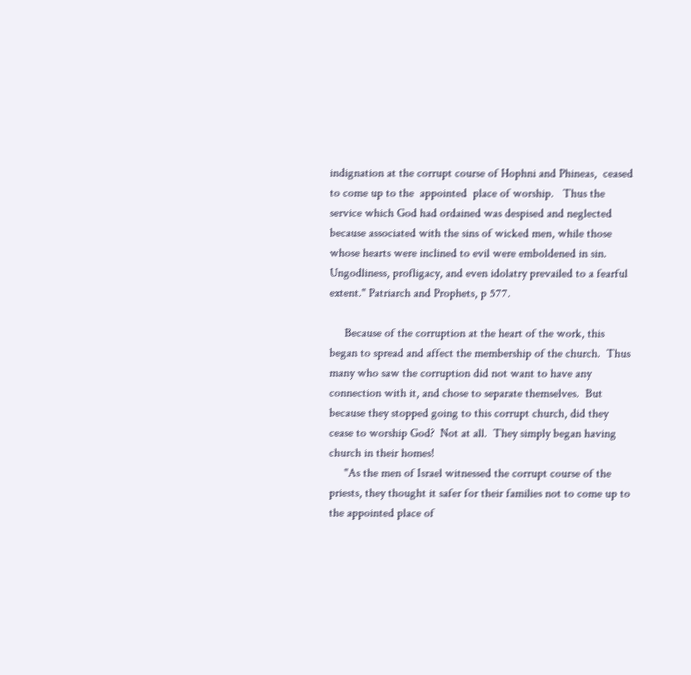indignation at the corrupt course of Hophni and Phineas,  ceased to come up to the  appointed  place of worship.   Thus the service which God had ordained was despised and neglected because associated with the sins of wicked men, while those whose hearts were inclined to evil were emboldened in sin.  Ungodliness, profligacy, and even idolatry prevailed to a fearful extent." Patriarch and Prophets, p 577.

     Because of the corruption at the heart of the work, this began to spread and affect the membership of the church.  Thus many who saw the corruption did not want to have any connection with it, and chose to separate themselves.  But because they stopped going to this corrupt church, did they cease to worship God?  Not at all.  They simply began having church in their homes!
     "As the men of Israel witnessed the corrupt course of the priests, they thought it safer for their families not to come up to the appointed place of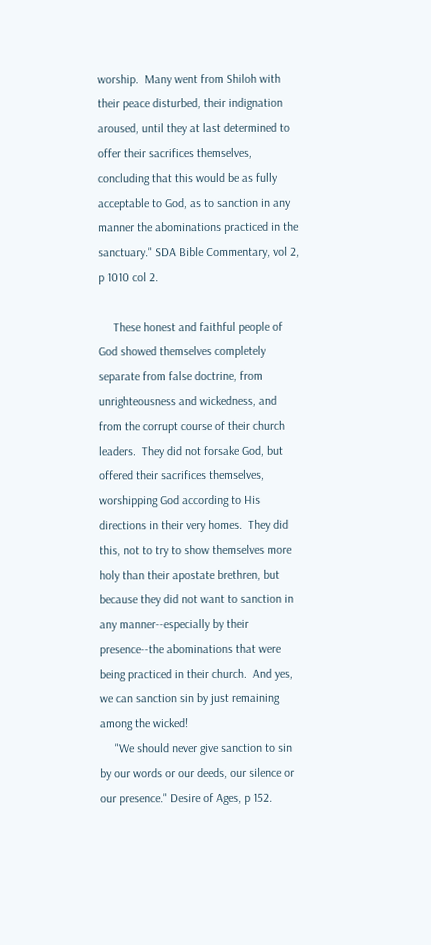worship.  Many went from Shiloh with their peace disturbed, their indignation aroused, until they at last determined to offer their sacrifices themselves, concluding that this would be as fully acceptable to God, as to sanction in any manner the abominations practiced in the sanctuary." SDA Bible Commentary, vol 2, p 1010 col 2.

     These honest and faithful people of God showed themselves completely separate from false doctrine, from unrighteousness and wickedness, and from the corrupt course of their church leaders.  They did not forsake God, but offered their sacrifices themselves, worshipping God according to His directions in their very homes.  They did this, not to try to show themselves more holy than their apostate brethren, but because they did not want to sanction in any manner--especially by their presence--the abominations that were being practiced in their church.  And yes, we can sanction sin by just remaining among the wicked!
     "We should never give sanction to sin by our words or our deeds, our silence or our presence." Desire of Ages, p 152.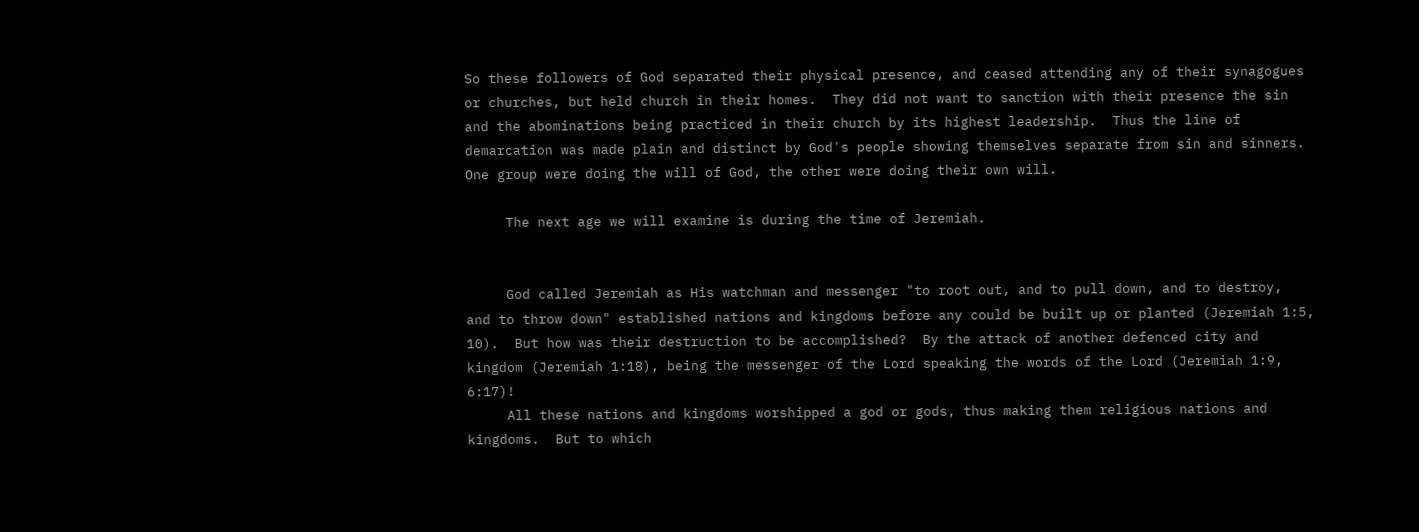So these followers of God separated their physical presence, and ceased attending any of their synagogues or churches, but held church in their homes.  They did not want to sanction with their presence the sin and the abominations being practiced in their church by its highest leadership.  Thus the line of demarcation was made plain and distinct by God's people showing themselves separate from sin and sinners.  One group were doing the will of God, the other were doing their own will.

     The next age we will examine is during the time of Jeremiah.


     God called Jeremiah as His watchman and messenger "to root out, and to pull down, and to destroy,  and to throw down" established nations and kingdoms before any could be built up or planted (Jeremiah 1:5, 10).  But how was their destruction to be accomplished?  By the attack of another defenced city and kingdom (Jeremiah 1:18), being the messenger of the Lord speaking the words of the Lord (Jeremiah 1:9, 6:17)!
     All these nations and kingdoms worshipped a god or gods, thus making them religious nations and kingdoms.  But to which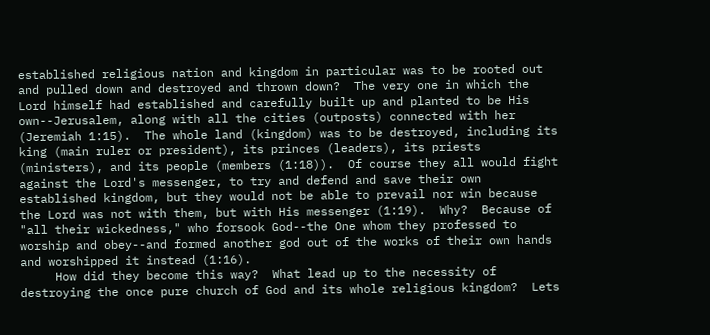established religious nation and kingdom in particular was to be rooted out and pulled down and destroyed and thrown down?  The very one in which the Lord himself had established and carefully built up and planted to be His own--Jerusalem, along with all the cities (outposts) connected with her (Jeremiah 1:15).  The whole land (kingdom) was to be destroyed, including its king (main ruler or president), its princes (leaders), its priests (ministers), and its people (members (1:18)).  Of course they all would fight against the Lord's messenger, to try and defend and save their own established kingdom, but they would not be able to prevail nor win because the Lord was not with them, but with His messenger (1:19).  Why?  Because of "all their wickedness," who forsook God--the One whom they professed to worship and obey--and formed another god out of the works of their own hands and worshipped it instead (1:16).
     How did they become this way?  What lead up to the necessity of destroying the once pure church of God and its whole religious kingdom?  Lets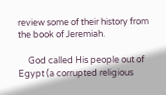review some of their history from the book of Jeremiah.

     God called His people out of Egypt (a corrupted religious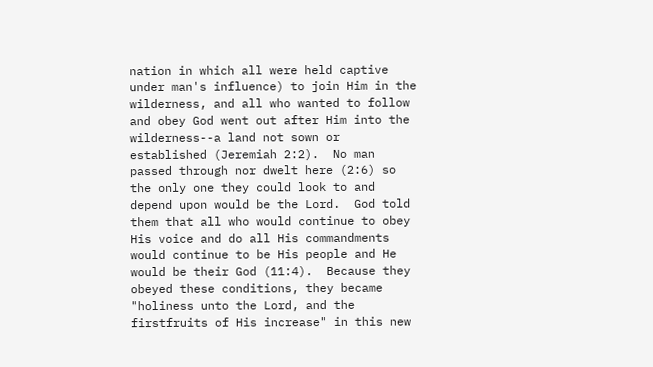nation in which all were held captive under man's influence) to join Him in the wilderness, and all who wanted to follow and obey God went out after Him into the wilderness--a land not sown or established (Jeremiah 2:2).  No man passed through nor dwelt here (2:6) so the only one they could look to and depend upon would be the Lord.  God told them that all who would continue to obey His voice and do all His commandments would continue to be His people and He would be their God (11:4).  Because they obeyed these conditions, they became "holiness unto the Lord, and the firstfruits of His increase" in this new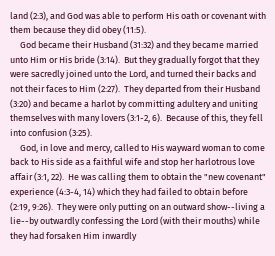land (2:3), and God was able to perform His oath or covenant with them because they did obey (11:5).
     God became their Husband (31:32) and they became married unto Him or His bride (3:14).  But they gradually forgot that they were sacredly joined unto the Lord, and turned their backs and not their faces to Him (2:27).  They departed from their Husband (3:20) and became a harlot by committing adultery and uniting themselves with many lovers (3:1-2, 6).  Because of this, they fell into confusion (3:25).
     God, in love and mercy, called to His wayward woman to come back to His side as a faithful wife and stop her harlotrous love affair (3:1, 22).  He was calling them to obtain the "new covenant" experience (4:3-4, 14) which they had failed to obtain before (2:19, 9:26).  They were only putting on an outward show--living a lie--by outwardly confessing the Lord (with their mouths) while they had forsaken Him inwardly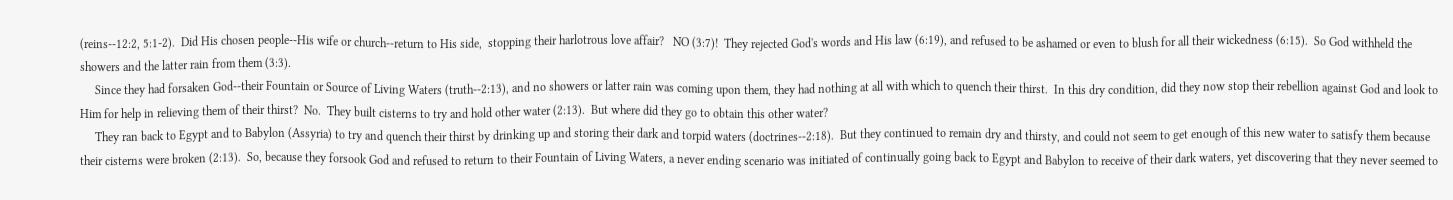(reins--12:2, 5:1-2).  Did His chosen people--His wife or church--return to His side,  stopping their harlotrous love affair?   NO (3:7)!  They rejected God's words and His law (6:19), and refused to be ashamed or even to blush for all their wickedness (6:15).  So God withheld the showers and the latter rain from them (3:3).
     Since they had forsaken God--their Fountain or Source of Living Waters (truth--2:13), and no showers or latter rain was coming upon them, they had nothing at all with which to quench their thirst.  In this dry condition, did they now stop their rebellion against God and look to Him for help in relieving them of their thirst?  No.  They built cisterns to try and hold other water (2:13).  But where did they go to obtain this other water?
     They ran back to Egypt and to Babylon (Assyria) to try and quench their thirst by drinking up and storing their dark and torpid waters (doctrines--2:18).  But they continued to remain dry and thirsty, and could not seem to get enough of this new water to satisfy them because their cisterns were broken (2:13).  So, because they forsook God and refused to return to their Fountain of Living Waters, a never ending scenario was initiated of continually going back to Egypt and Babylon to receive of their dark waters, yet discovering that they never seemed to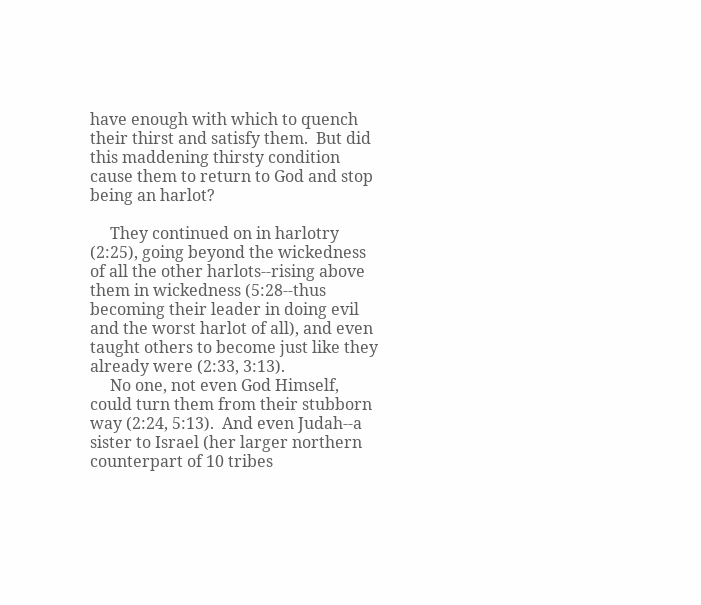have enough with which to quench their thirst and satisfy them.  But did this maddening thirsty condition cause them to return to God and stop being an harlot?

     They continued on in harlotry (2:25), going beyond the wickedness of all the other harlots--rising above them in wickedness (5:28--thus becoming their leader in doing evil and the worst harlot of all), and even taught others to become just like they already were (2:33, 3:13).
     No one, not even God Himself, could turn them from their stubborn way (2:24, 5:13).  And even Judah--a sister to Israel (her larger northern counterpart of 10 tribes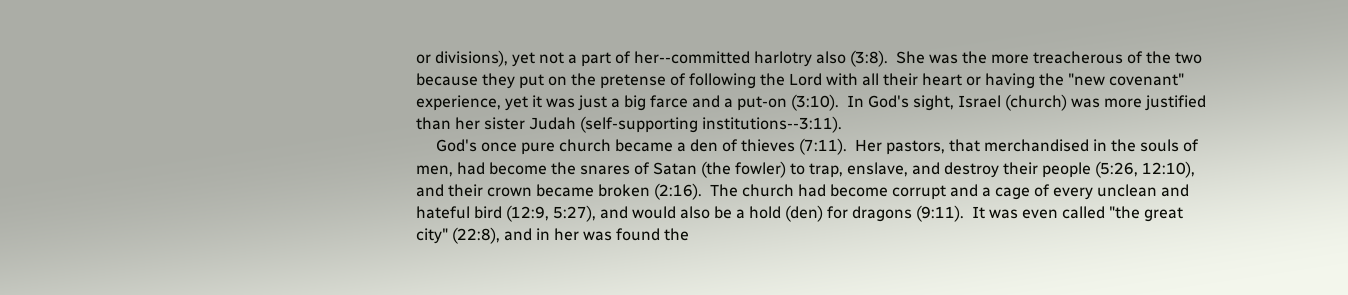or divisions), yet not a part of her--committed harlotry also (3:8).  She was the more treacherous of the two because they put on the pretense of following the Lord with all their heart or having the "new covenant" experience, yet it was just a big farce and a put-on (3:10).  In God's sight, Israel (church) was more justified than her sister Judah (self-supporting institutions--3:11).
     God's once pure church became a den of thieves (7:11).  Her pastors, that merchandised in the souls of men, had become the snares of Satan (the fowler) to trap, enslave, and destroy their people (5:26, 12:10), and their crown became broken (2:16).  The church had become corrupt and a cage of every unclean and hateful bird (12:9, 5:27), and would also be a hold (den) for dragons (9:11).  It was even called "the great city" (22:8), and in her was found the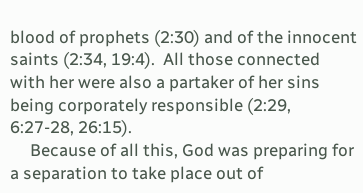blood of prophets (2:30) and of the innocent saints (2:34, 19:4).  All those connected with her were also a partaker of her sins being corporately responsible (2:29, 6:27-28, 26:15).
     Because of all this, God was preparing for a separation to take place out of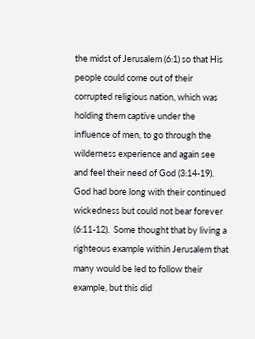the midst of Jerusalem (6:1) so that His people could come out of their corrupted religious nation, which was holding them captive under the influence of men, to go through the wilderness experience and again see and feel their need of God (3:14-19).  God had bore long with their continued wickedness but could not bear forever (6:11-12).  Some thought that by living a righteous example within Jerusalem that many would be led to follow their example, but this did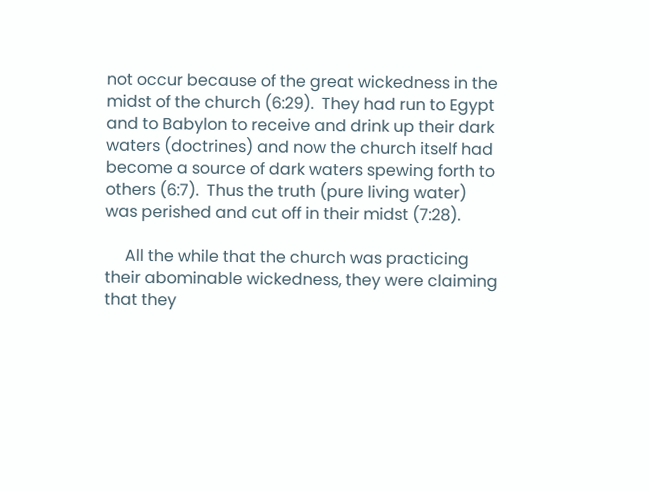not occur because of the great wickedness in the midst of the church (6:29).  They had run to Egypt and to Babylon to receive and drink up their dark waters (doctrines) and now the church itself had become a source of dark waters spewing forth to others (6:7).  Thus the truth (pure living water) was perished and cut off in their midst (7:28).

     All the while that the church was practicing their abominable wickedness, they were claiming that they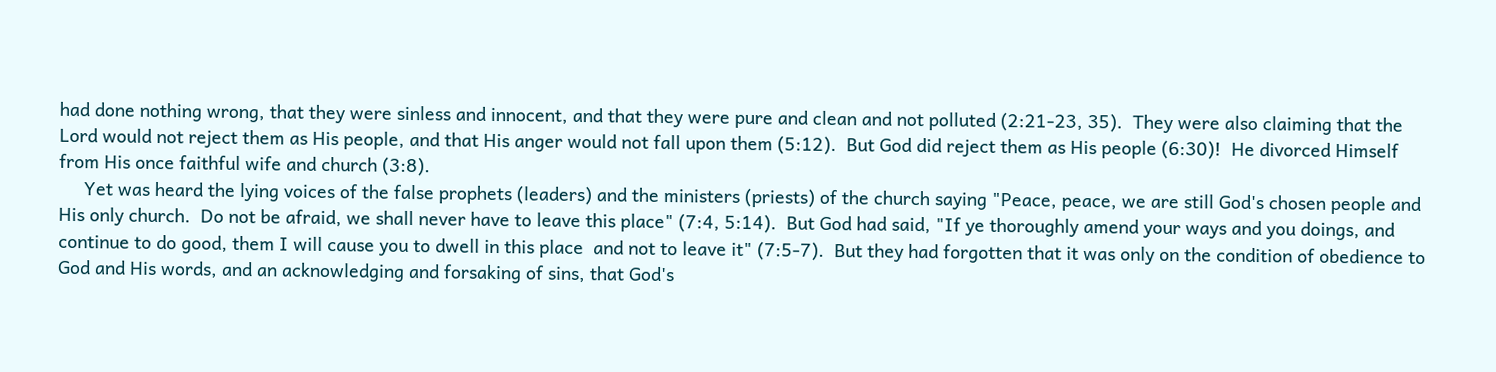had done nothing wrong, that they were sinless and innocent, and that they were pure and clean and not polluted (2:21-23, 35).  They were also claiming that the Lord would not reject them as His people, and that His anger would not fall upon them (5:12).  But God did reject them as His people (6:30)!  He divorced Himself from His once faithful wife and church (3:8).
     Yet was heard the lying voices of the false prophets (leaders) and the ministers (priests) of the church saying "Peace, peace, we are still God's chosen people and His only church.  Do not be afraid, we shall never have to leave this place" (7:4, 5:14).  But God had said, "If ye thoroughly amend your ways and you doings, and continue to do good, them I will cause you to dwell in this place  and not to leave it" (7:5-7).  But they had forgotten that it was only on the condition of obedience to God and His words, and an acknowledging and forsaking of sins, that God's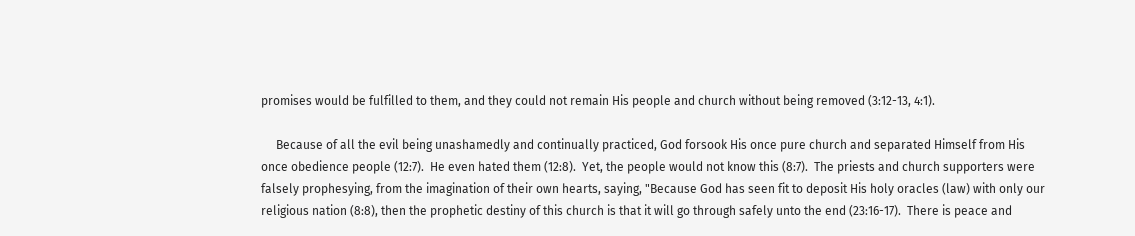promises would be fulfilled to them, and they could not remain His people and church without being removed (3:12-13, 4:1).

     Because of all the evil being unashamedly and continually practiced, God forsook His once pure church and separated Himself from His once obedience people (12:7).  He even hated them (12:8).  Yet, the people would not know this (8:7).  The priests and church supporters were falsely prophesying, from the imagination of their own hearts, saying, "Because God has seen fit to deposit His holy oracles (law) with only our religious nation (8:8), then the prophetic destiny of this church is that it will go through safely unto the end (23:16-17).  There is peace and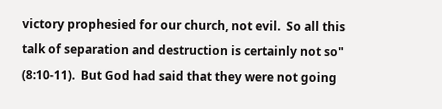victory prophesied for our church, not evil.  So all this talk of separation and destruction is certainly not so" (8:10-11).  But God had said that they were not going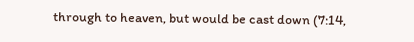through to heaven, but would be cast down (7:14,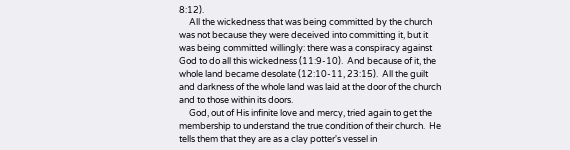8:12).
     All the wickedness that was being committed by the church was not because they were deceived into committing it, but it was being committed willingly: there was a conspiracy against God to do all this wickedness (11:9-10).  And because of it, the whole land became desolate (12:10-11, 23:15).  All the guilt and darkness of the whole land was laid at the door of the church and to those within its doors.
     God, out of His infinite love and mercy, tried again to get the membership to understand the true condition of their church.  He tells them that they are as a clay potter's vessel in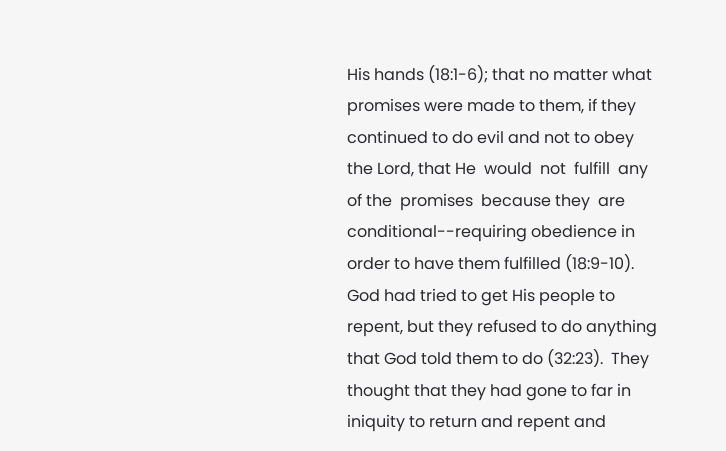His hands (18:1-6); that no matter what promises were made to them, if they continued to do evil and not to obey the Lord, that He  would  not  fulfill  any of the  promises  because they  are conditional--requiring obedience in order to have them fulfilled (18:9-10).  God had tried to get His people to repent, but they refused to do anything that God told them to do (32:23).  They thought that they had gone to far in iniquity to return and repent and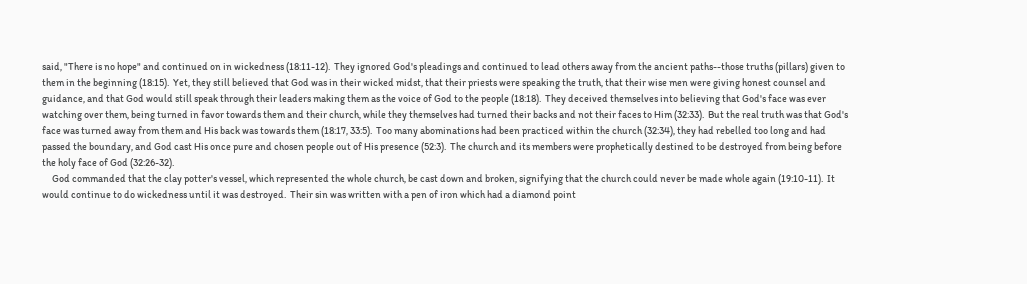said, "There is no hope" and continued on in wickedness (18:11-12).  They ignored God's pleadings and continued to lead others away from the ancient paths--those truths (pillars) given to them in the beginning (18:15).  Yet, they still believed that God was in their wicked midst, that their priests were speaking the truth, that their wise men were giving honest counsel and guidance, and that God would still speak through their leaders making them as the voice of God to the people (18:18).  They deceived themselves into believing that God's face was ever watching over them, being turned in favor towards them and their church, while they themselves had turned their backs and not their faces to Him (32:33).  But the real truth was that God's face was turned away from them and His back was towards them (18:17, 33:5).  Too many abominations had been practiced within the church (32:34), they had rebelled too long and had passed the boundary, and God cast His once pure and chosen people out of His presence (52:3).  The church and its members were prophetically destined to be destroyed from being before the holy face of God (32:26-32).
     God commanded that the clay potter's vessel, which represented the whole church, be cast down and broken, signifying that the church could never be made whole again (19:10-11).  It would continue to do wickedness until it was destroyed.  Their sin was written with a pen of iron which had a diamond point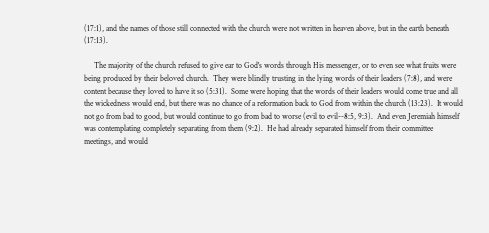(17:1), and the names of those still connected with the church were not written in heaven above, but in the earth beneath (17:13).

     The majority of the church refused to give ear to God's words through His messenger, or to even see what fruits were being produced by their beloved church.  They were blindly trusting in the lying words of their leaders (7:8), and were content because they loved to have it so (5:31).  Some were hoping that the words of their leaders would come true and all the wickedness would end, but there was no chance of a reformation back to God from within the church (13:23).  It would not go from bad to good, but would continue to go from bad to worse (evil to evil--8:5, 9:3).  And even Jeremiah himself was contemplating completely separating from them (9:2).  He had already separated himself from their committee meetings, and would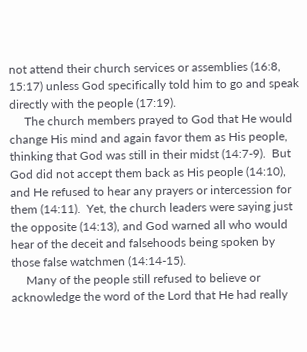not attend their church services or assemblies (16:8, 15:17) unless God specifically told him to go and speak directly with the people (17:19).
     The church members prayed to God that He would change His mind and again favor them as His people, thinking that God was still in their midst (14:7-9).  But God did not accept them back as His people (14:10), and He refused to hear any prayers or intercession for them (14:11).  Yet, the church leaders were saying just the opposite (14:13), and God warned all who would hear of the deceit and falsehoods being spoken by those false watchmen (14:14-15).
     Many of the people still refused to believe or acknowledge the word of the Lord that He had really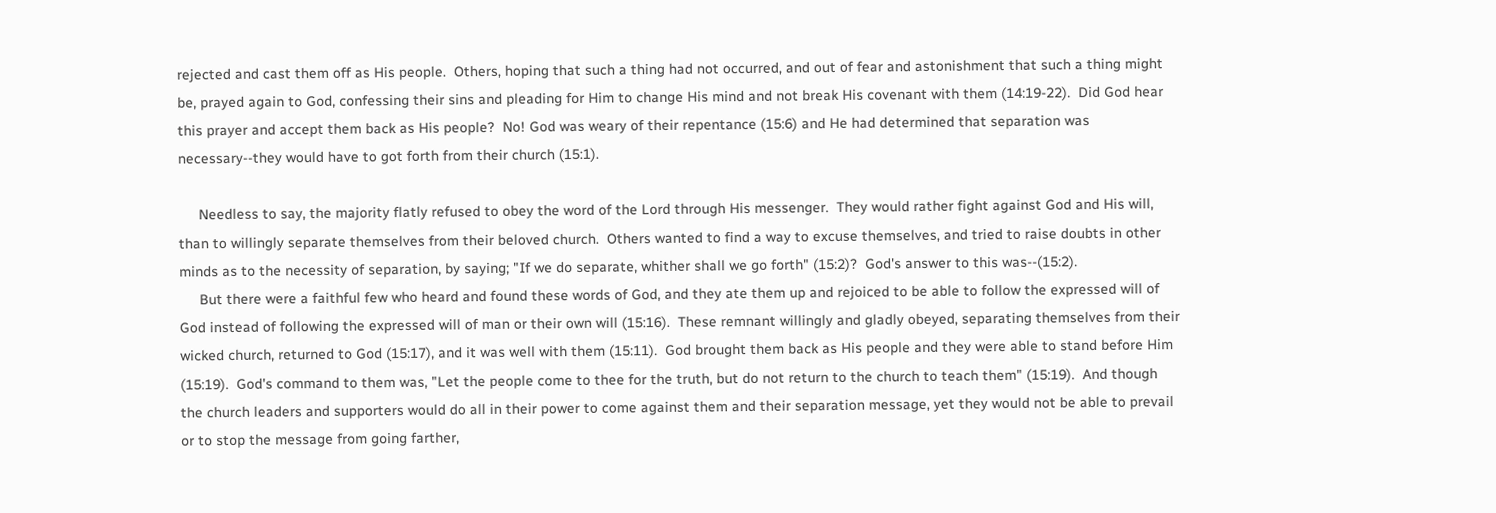rejected and cast them off as His people.  Others, hoping that such a thing had not occurred, and out of fear and astonishment that such a thing might be, prayed again to God, confessing their sins and pleading for Him to change His mind and not break His covenant with them (14:19-22).  Did God hear this prayer and accept them back as His people?  No! God was weary of their repentance (15:6) and He had determined that separation was necessary--they would have to got forth from their church (15:1).

     Needless to say, the majority flatly refused to obey the word of the Lord through His messenger.  They would rather fight against God and His will, than to willingly separate themselves from their beloved church.  Others wanted to find a way to excuse themselves, and tried to raise doubts in other minds as to the necessity of separation, by saying; "If we do separate, whither shall we go forth" (15:2)?  God's answer to this was--(15:2).
     But there were a faithful few who heard and found these words of God, and they ate them up and rejoiced to be able to follow the expressed will of God instead of following the expressed will of man or their own will (15:16).  These remnant willingly and gladly obeyed, separating themselves from their wicked church, returned to God (15:17), and it was well with them (15:11).  God brought them back as His people and they were able to stand before Him (15:19).  God's command to them was, "Let the people come to thee for the truth, but do not return to the church to teach them" (15:19).  And though the church leaders and supporters would do all in their power to come against them and their separation message, yet they would not be able to prevail or to stop the message from going farther,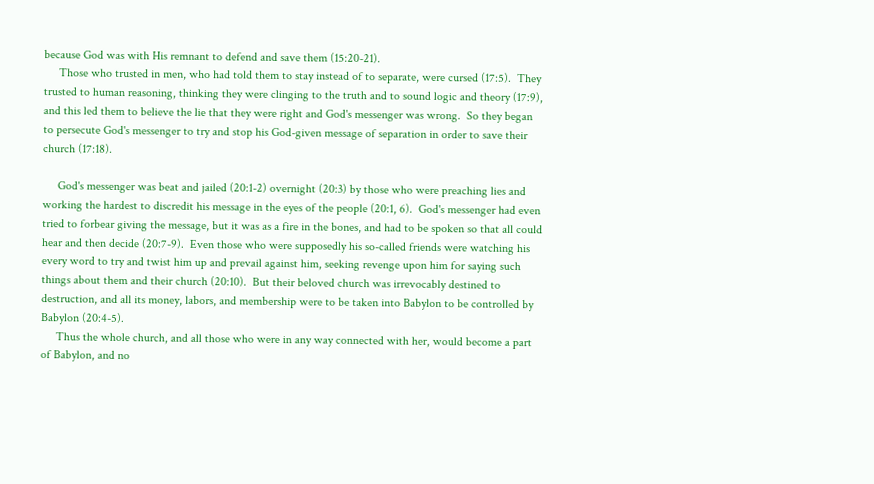because God was with His remnant to defend and save them (15:20-21).
     Those who trusted in men, who had told them to stay instead of to separate, were cursed (17:5).  They trusted to human reasoning, thinking they were clinging to the truth and to sound logic and theory (17:9), and this led them to believe the lie that they were right and God's messenger was wrong.  So they began to persecute God's messenger to try and stop his God-given message of separation in order to save their church (17:18).

     God's messenger was beat and jailed (20:1-2) overnight (20:3) by those who were preaching lies and working the hardest to discredit his message in the eyes of the people (20:1, 6).  God's messenger had even tried to forbear giving the message, but it was as a fire in the bones, and had to be spoken so that all could hear and then decide (20:7-9).  Even those who were supposedly his so-called friends were watching his every word to try and twist him up and prevail against him, seeking revenge upon him for saying such things about them and their church (20:10).  But their beloved church was irrevocably destined to destruction, and all its money, labors, and membership were to be taken into Babylon to be controlled by Babylon (20:4-5).
     Thus the whole church, and all those who were in any way connected with her, would become a part of Babylon, and no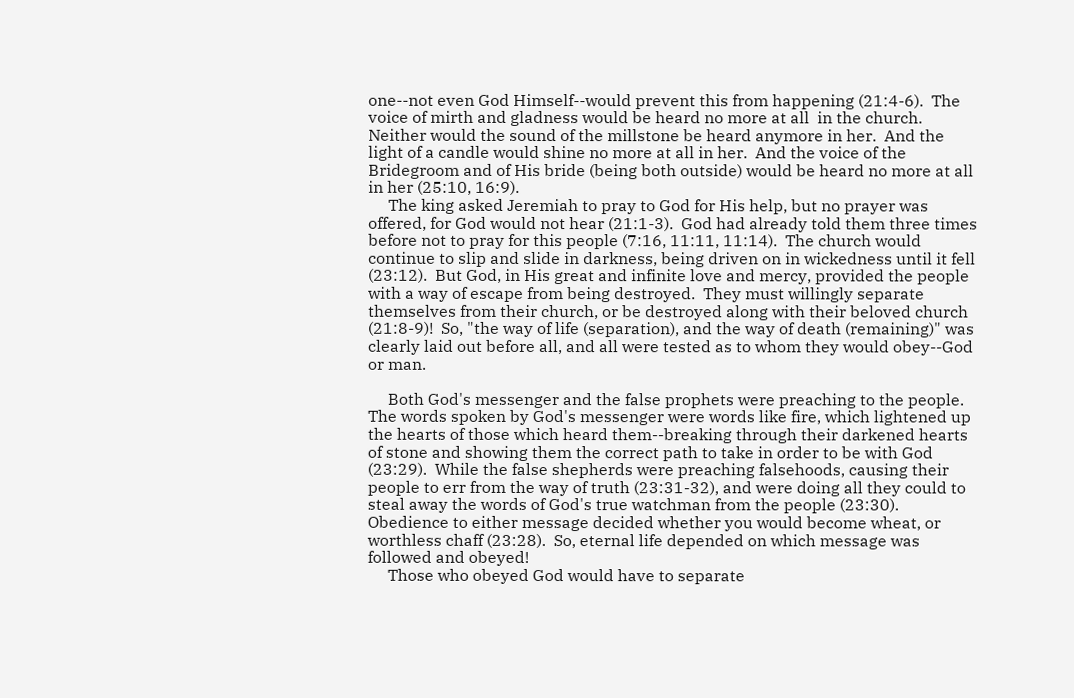one--not even God Himself--would prevent this from happening (21:4-6).  The voice of mirth and gladness would be heard no more at all  in the church.   Neither would the sound of the millstone be heard anymore in her.  And the light of a candle would shine no more at all in her.  And the voice of the Bridegroom and of His bride (being both outside) would be heard no more at all in her (25:10, 16:9).
     The king asked Jeremiah to pray to God for His help, but no prayer was offered, for God would not hear (21:1-3).  God had already told them three times before not to pray for this people (7:16, 11:11, 11:14).  The church would continue to slip and slide in darkness, being driven on in wickedness until it fell (23:12).  But God, in His great and infinite love and mercy, provided the people with a way of escape from being destroyed.  They must willingly separate themselves from their church, or be destroyed along with their beloved church (21:8-9)!  So, "the way of life (separation), and the way of death (remaining)" was clearly laid out before all, and all were tested as to whom they would obey--God or man.

     Both God's messenger and the false prophets were preaching to the people.  The words spoken by God's messenger were words like fire, which lightened up the hearts of those which heard them--breaking through their darkened hearts of stone and showing them the correct path to take in order to be with God (23:29).  While the false shepherds were preaching falsehoods, causing their people to err from the way of truth (23:31-32), and were doing all they could to steal away the words of God's true watchman from the people (23:30).  Obedience to either message decided whether you would become wheat, or worthless chaff (23:28).  So, eternal life depended on which message was followed and obeyed!
     Those who obeyed God would have to separate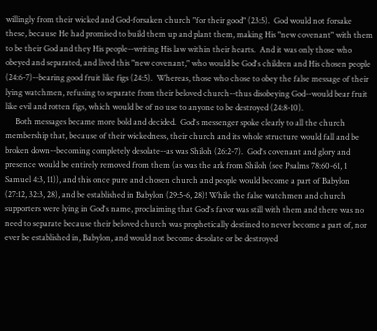willingly from their wicked and God-forsaken church "for their good" (23:5).  God would not forsake these, because He had promised to build them up and plant them, making His "new covenant" with them to be their God and they His people--writing His law within their hearts.  And it was only those who obeyed and separated, and lived this "new covenant," who would be God's children and His chosen people (24:6-7)--bearing good fruit like figs (24:5).  Whereas, those who chose to obey the false message of their lying watchmen, refusing to separate from their beloved church--thus disobeying God--would bear fruit like evil and rotten figs, which would be of no use to anyone to be destroyed (24:8-10).
     Both messages became more bold and decided.  God's messenger spoke clearly to all the church membership that, because of their wickedness, their church and its whole structure would fall and be broken down--becoming completely desolate--as was Shiloh (26:2-7).  God's covenant and glory and presence would be entirely removed from them (as was the ark from Shiloh (see Psalms 78:60-61, 1 Samuel 4:3, 11)), and this once pure and chosen church and people would become a part of Babylon (27:12, 32:3, 28), and be established in Babylon (29:5-6, 28)! While the false watchmen and church supporters were lying in God's name, proclaiming that God's favor was still with them and there was no need to separate because their beloved church was prophetically destined to never become a part of, nor ever be established in, Babylon, and would not become desolate or be destroyed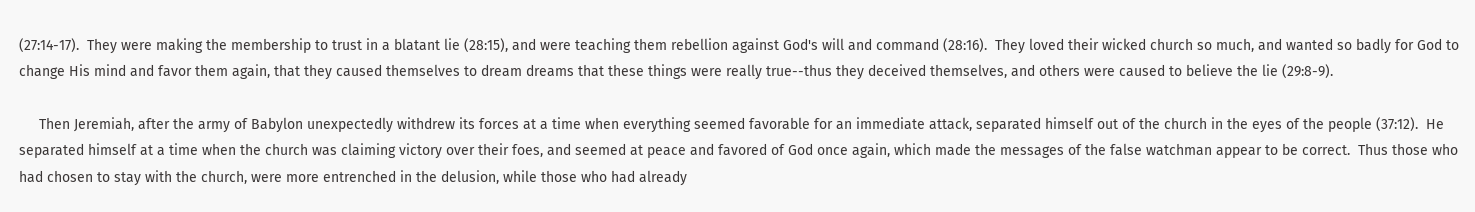(27:14-17).  They were making the membership to trust in a blatant lie (28:15), and were teaching them rebellion against God's will and command (28:16).  They loved their wicked church so much, and wanted so badly for God to change His mind and favor them again, that they caused themselves to dream dreams that these things were really true--thus they deceived themselves, and others were caused to believe the lie (29:8-9).

     Then Jeremiah, after the army of Babylon unexpectedly withdrew its forces at a time when everything seemed favorable for an immediate attack, separated himself out of the church in the eyes of the people (37:12).  He separated himself at a time when the church was claiming victory over their foes, and seemed at peace and favored of God once again, which made the messages of the false watchman appear to be correct.  Thus those who had chosen to stay with the church, were more entrenched in the delusion, while those who had already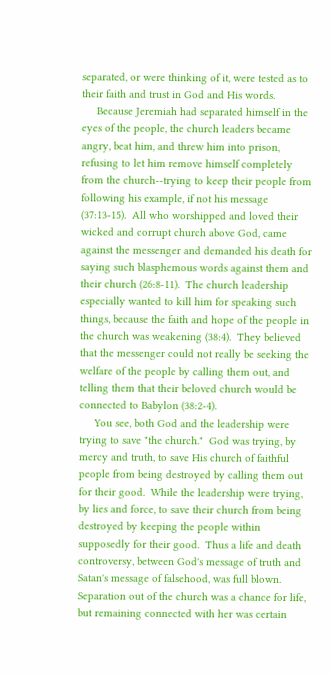separated, or were thinking of it, were tested as to their faith and trust in God and His words.
     Because Jeremiah had separated himself in the eyes of the people, the church leaders became angry, beat him, and threw him into prison, refusing to let him remove himself completely from the church--trying to keep their people from following his example, if not his message (37:13-15).  All who worshipped and loved their wicked and corrupt church above God, came against the messenger and demanded his death for saying such blasphemous words against them and their church (26:8-11).  The church leadership especially wanted to kill him for speaking such things, because the faith and hope of the people in the church was weakening (38:4).  They believed that the messenger could not really be seeking the welfare of the people by calling them out, and telling them that their beloved church would be connected to Babylon (38:2-4).
     You see, both God and the leadership were trying to save "the church."  God was trying, by mercy and truth, to save His church of faithful people from being destroyed by calling them out for their good.  While the leadership were trying, by lies and force, to save their church from being destroyed by keeping the people within supposedly for their good.  Thus a life and death controversy, between God's message of truth and Satan's message of falsehood, was full blown.  Separation out of the church was a chance for life, but remaining connected with her was certain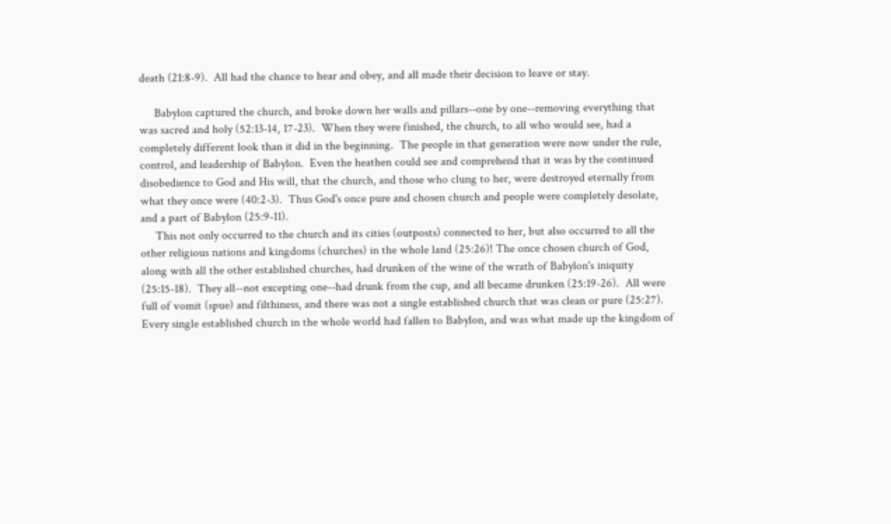death (21:8-9).  All had the chance to hear and obey, and all made their decision to leave or stay.

     Babylon captured the church, and broke down her walls and pillars--one by one--removing everything that was sacred and holy (52:13-14, 17-23).  When they were finished, the church, to all who would see, had a completely different look than it did in the beginning.  The people in that generation were now under the rule, control, and leadership of Babylon.  Even the heathen could see and comprehend that it was by the continued disobedience to God and His will, that the church, and those who clung to her, were destroyed eternally from what they once were (40:2-3).  Thus God's once pure and chosen church and people were completely desolate, and a part of Babylon (25:9-11).
     This not only occurred to the church and its cities (outposts) connected to her, but also occurred to all the other religious nations and kingdoms (churches) in the whole land (25:26)! The once chosen church of God, along with all the other established churches, had drunken of the wine of the wrath of Babylon's iniquity (25:15-18).  They all--not excepting one--had drunk from the cup, and all became drunken (25:19-26).  All were full of vomit (spue) and filthiness, and there was not a single established church that was clean or pure (25:27).  Every single established church in the whole world had fallen to Babylon, and was what made up the kingdom of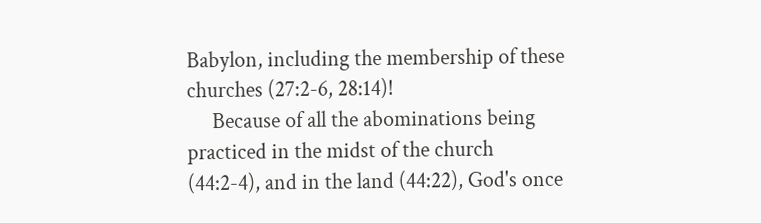Babylon, including the membership of these churches (27:2-6, 28:14)!
     Because of all the abominations being practiced in the midst of the church (44:2-4), and in the land (44:22), God's once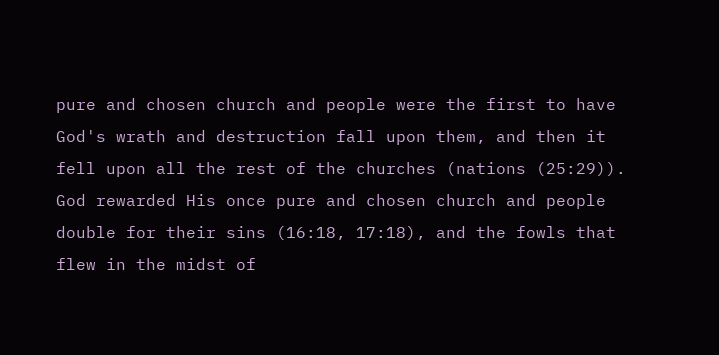pure and chosen church and people were the first to have God's wrath and destruction fall upon them, and then it fell upon all the rest of the churches (nations (25:29)).  God rewarded His once pure and chosen church and people double for their sins (16:18, 17:18), and the fowls that flew in the midst of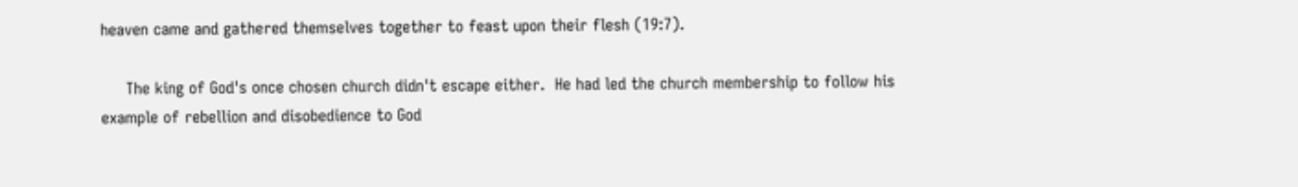heaven came and gathered themselves together to feast upon their flesh (19:7).

     The king of God's once chosen church didn't escape either.  He had led the church membership to follow his example of rebellion and disobedience to God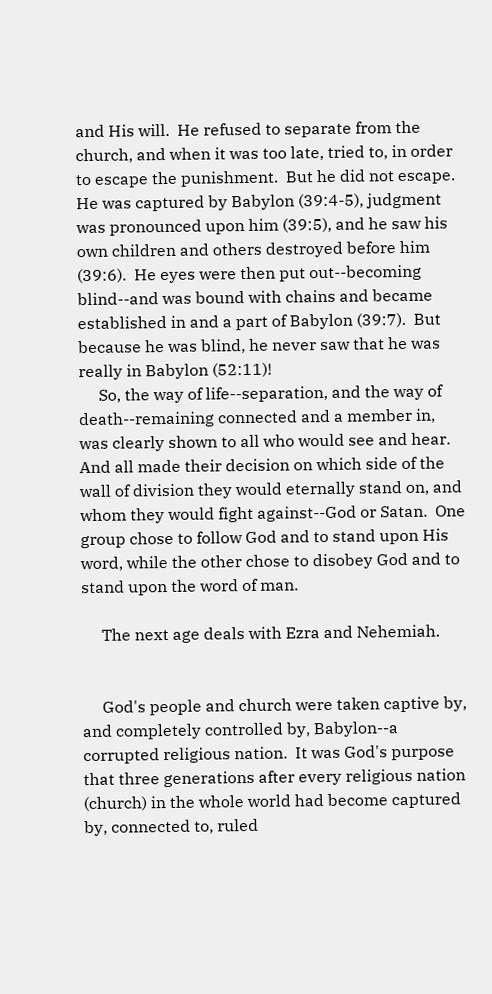and His will.  He refused to separate from the church, and when it was too late, tried to, in order to escape the punishment.  But he did not escape.  He was captured by Babylon (39:4-5), judgment was pronounced upon him (39:5), and he saw his own children and others destroyed before him (39:6).  He eyes were then put out--becoming blind--and was bound with chains and became established in and a part of Babylon (39:7).  But because he was blind, he never saw that he was really in Babylon (52:11)!
     So, the way of life--separation, and the way of death--remaining connected and a member in, was clearly shown to all who would see and hear.  And all made their decision on which side of the wall of division they would eternally stand on, and whom they would fight against--God or Satan.  One group chose to follow God and to stand upon His word, while the other chose to disobey God and to stand upon the word of man.

     The next age deals with Ezra and Nehemiah.


     God's people and church were taken captive by, and completely controlled by, Babylon--a corrupted religious nation.  It was God's purpose that three generations after every religious nation (church) in the whole world had become captured by, connected to, ruled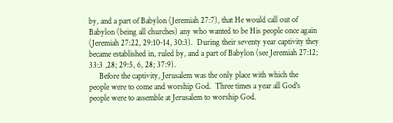by, and a part of Babylon (Jeremiah 27:7), that He would call out of Babylon (being all churches) any who wanted to be His people once again (Jeremiah 27:22, 29:10-14, 30:3).  During their seventy year captivity they became established in, ruled by, and a part of Babylon (see Jeremiah 27:12; 33:3 ,28; 29:5, 6, 28; 37:9).
     Before the captivity, Jerusalem was the only place with which the people were to come and worship God.  Three times a year all God's people were to assemble at Jerusalem to worship God.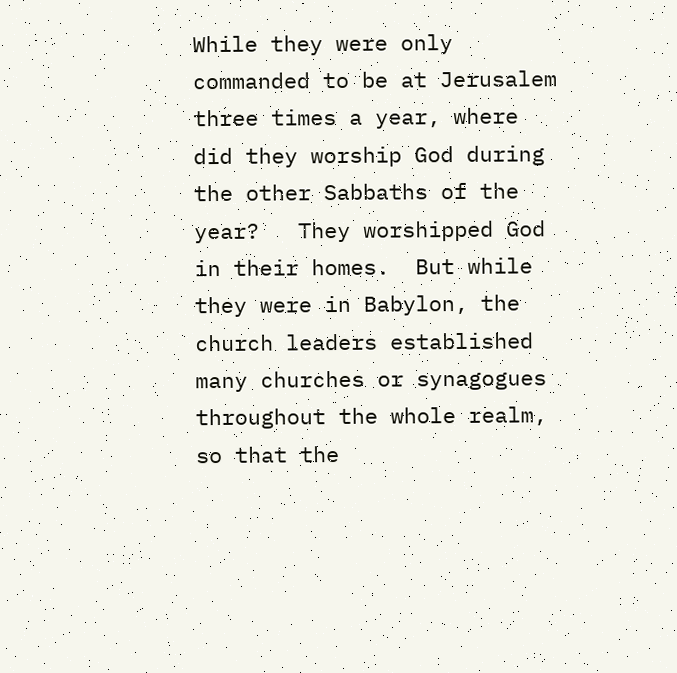While they were only commanded to be at Jerusalem three times a year, where did they worship God during the other Sabbaths of the year?   They worshipped God in their homes.  But while they were in Babylon, the church leaders established many churches or synagogues throughout the whole realm, so that the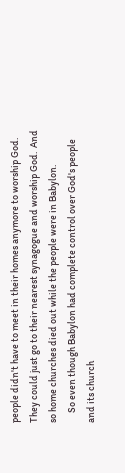people didn't have to meet in their homes anymore to worship God.  They could just go to their nearest synagogue and worship God.  And so home churches died out while the people were in Babylon.
     So even though Babylon had complete control over God's people and its church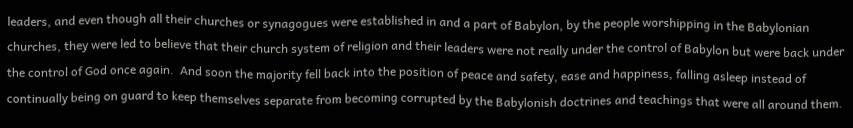leaders, and even though all their churches or synagogues were established in and a part of Babylon, by the people worshipping in the Babylonian churches, they were led to believe that their church system of religion and their leaders were not really under the control of Babylon but were back under the control of God once again.  And soon the majority fell back into the position of peace and safety, ease and happiness, falling asleep instead of continually being on guard to keep themselves separate from becoming corrupted by the Babylonish doctrines and teachings that were all around them.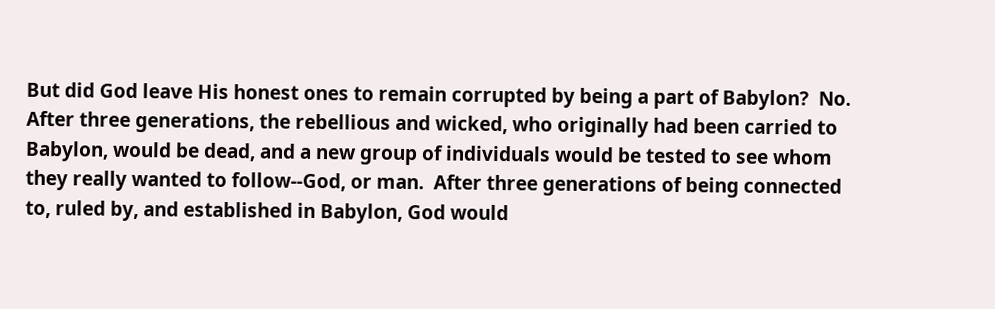But did God leave His honest ones to remain corrupted by being a part of Babylon?  No.  After three generations, the rebellious and wicked, who originally had been carried to Babylon, would be dead, and a new group of individuals would be tested to see whom they really wanted to follow--God, or man.  After three generations of being connected to, ruled by, and established in Babylon, God would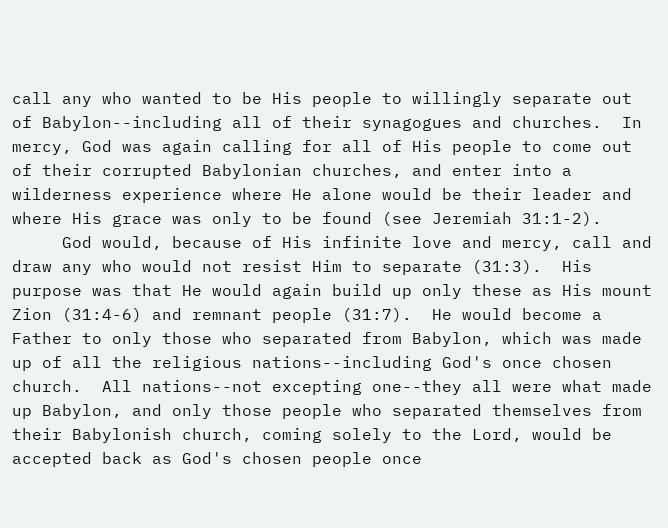call any who wanted to be His people to willingly separate out of Babylon--including all of their synagogues and churches.  In mercy, God was again calling for all of His people to come out of their corrupted Babylonian churches, and enter into a wilderness experience where He alone would be their leader and where His grace was only to be found (see Jeremiah 31:1-2).
     God would, because of His infinite love and mercy, call and draw any who would not resist Him to separate (31:3).  His purpose was that He would again build up only these as His mount Zion (31:4-6) and remnant people (31:7).  He would become a Father to only those who separated from Babylon, which was made up of all the religious nations--including God's once chosen church.  All nations--not excepting one--they all were what made up Babylon, and only those people who separated themselves from their Babylonish church, coming solely to the Lord, would be accepted back as God's chosen people once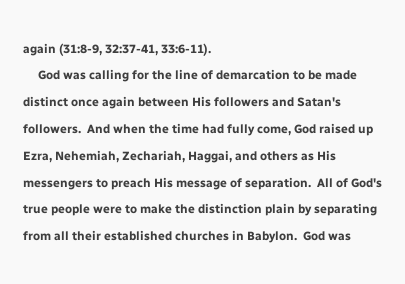again (31:8-9, 32:37-41, 33:6-11).
     God was calling for the line of demarcation to be made distinct once again between His followers and Satan's followers.  And when the time had fully come, God raised up Ezra, Nehemiah, Zechariah, Haggai, and others as His messengers to preach His message of separation.  All of God's true people were to make the distinction plain by separating from all their established churches in Babylon.  God was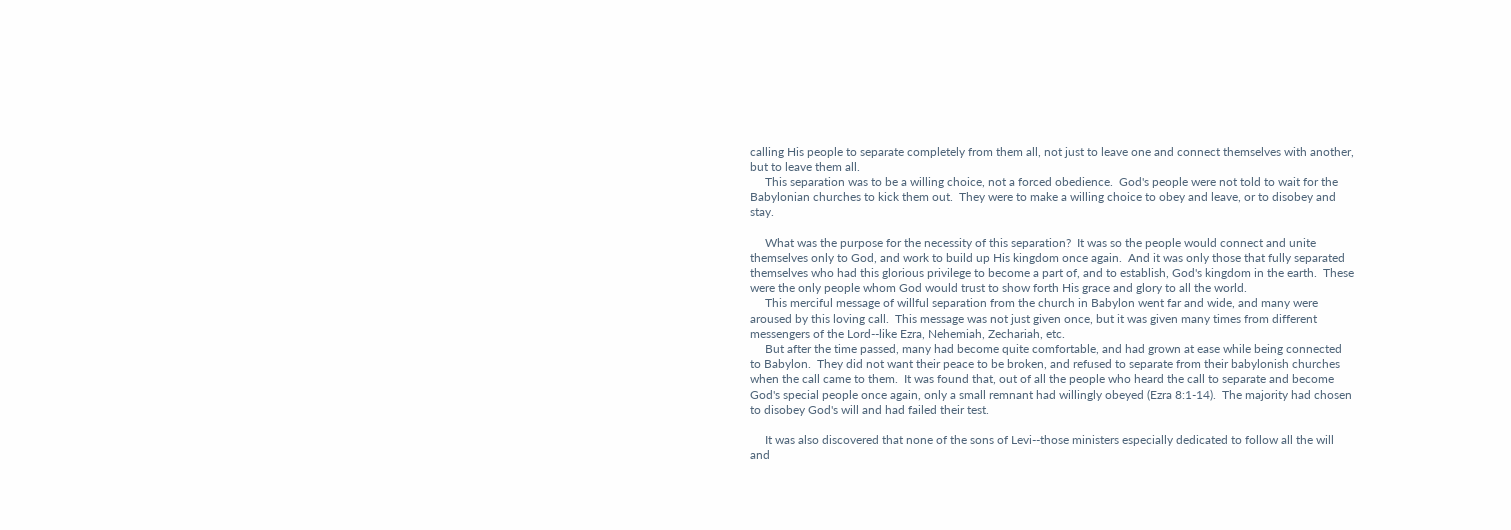calling His people to separate completely from them all, not just to leave one and connect themselves with another, but to leave them all.
     This separation was to be a willing choice, not a forced obedience.  God's people were not told to wait for the Babylonian churches to kick them out.  They were to make a willing choice to obey and leave, or to disobey and stay.

     What was the purpose for the necessity of this separation?  It was so the people would connect and unite themselves only to God, and work to build up His kingdom once again.  And it was only those that fully separated themselves who had this glorious privilege to become a part of, and to establish, God's kingdom in the earth.  These were the only people whom God would trust to show forth His grace and glory to all the world.
     This merciful message of willful separation from the church in Babylon went far and wide, and many were aroused by this loving call.  This message was not just given once, but it was given many times from different messengers of the Lord--like Ezra, Nehemiah, Zechariah, etc.
     But after the time passed, many had become quite comfortable, and had grown at ease while being connected to Babylon.  They did not want their peace to be broken, and refused to separate from their babylonish churches when the call came to them.  It was found that, out of all the people who heard the call to separate and become God's special people once again, only a small remnant had willingly obeyed (Ezra 8:1-14).  The majority had chosen to disobey God's will and had failed their test.

     It was also discovered that none of the sons of Levi--those ministers especially dedicated to follow all the will and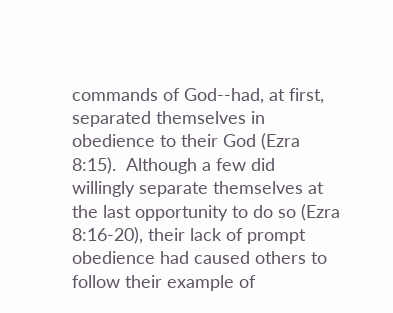commands of God--had, at first, separated themselves in obedience to their God (Ezra 8:15).  Although a few did willingly separate themselves at the last opportunity to do so (Ezra 8:16-20), their lack of prompt obedience had caused others to follow their example of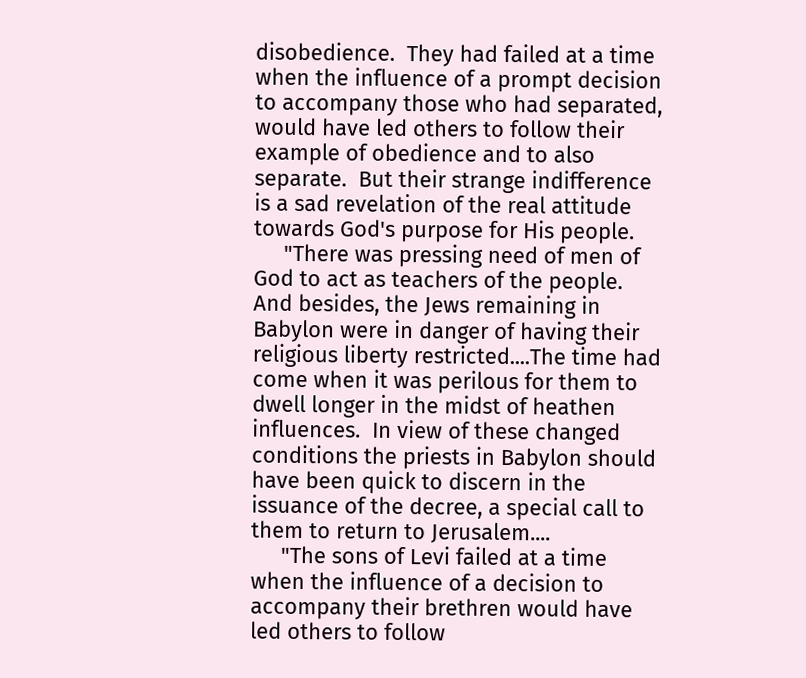disobedience.  They had failed at a time when the influence of a prompt decision to accompany those who had separated, would have led others to follow their example of obedience and to also separate.  But their strange indifference is a sad revelation of the real attitude towards God's purpose for His people.
     "There was pressing need of men of God to act as teachers of the people.  And besides, the Jews remaining in Babylon were in danger of having their religious liberty restricted....The time had come when it was perilous for them to dwell longer in the midst of heathen influences.  In view of these changed conditions the priests in Babylon should have been quick to discern in the issuance of the decree, a special call to them to return to Jerusalem....
     "The sons of Levi failed at a time when the influence of a decision to accompany their brethren would have led others to follow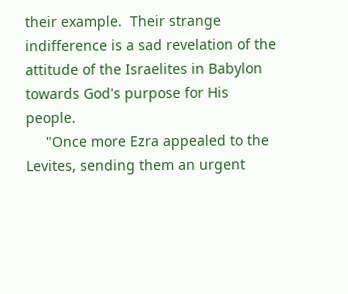their example.  Their strange indifference is a sad revelation of the attitude of the Israelites in Babylon towards God's purpose for His people.
     "Once more Ezra appealed to the Levites, sending them an urgent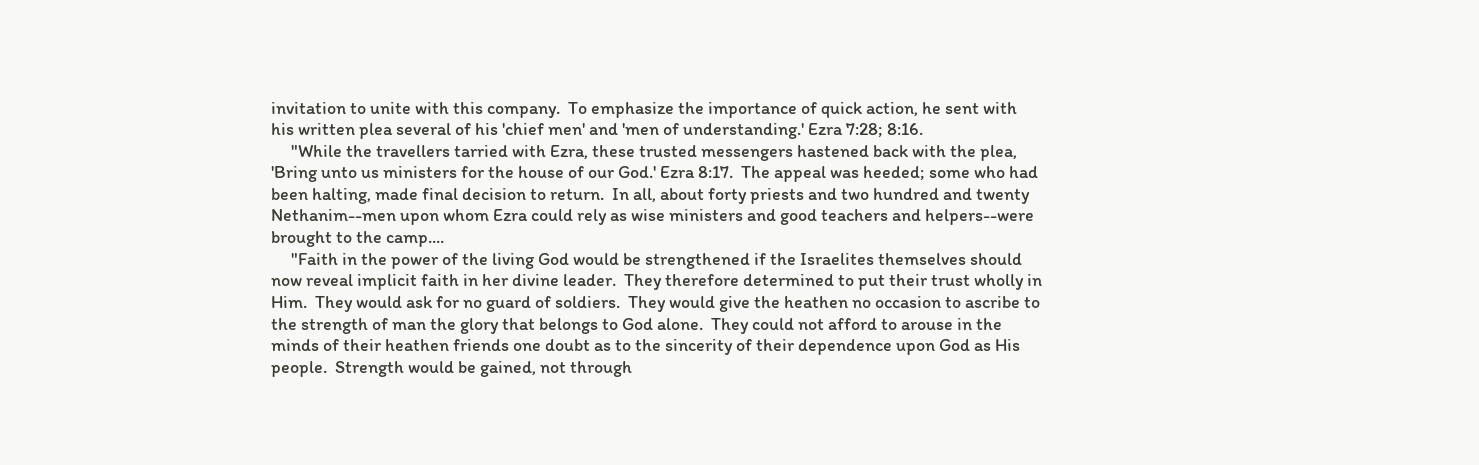invitation to unite with this company.  To emphasize the importance of quick action, he sent with his written plea several of his 'chief men' and 'men of understanding.' Ezra 7:28; 8:16.
     "While the travellers tarried with Ezra, these trusted messengers hastened back with the plea, 'Bring unto us ministers for the house of our God.' Ezra 8:17.  The appeal was heeded; some who had been halting, made final decision to return.  In all, about forty priests and two hundred and twenty Nethanim--men upon whom Ezra could rely as wise ministers and good teachers and helpers--were brought to the camp....
     "Faith in the power of the living God would be strengthened if the Israelites themselves should now reveal implicit faith in her divine leader.  They therefore determined to put their trust wholly in Him.  They would ask for no guard of soldiers.  They would give the heathen no occasion to ascribe to the strength of man the glory that belongs to God alone.  They could not afford to arouse in the minds of their heathen friends one doubt as to the sincerity of their dependence upon God as His people.  Strength would be gained, not through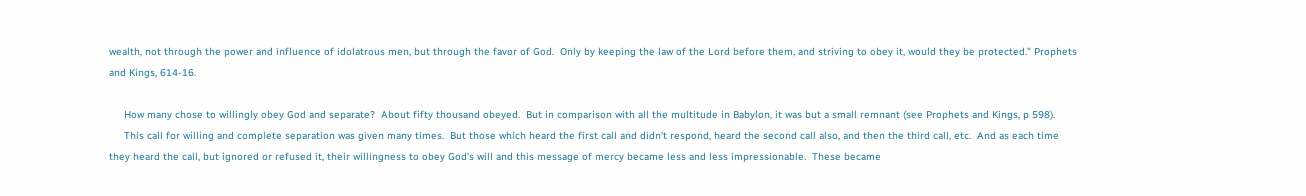wealth, not through the power and influence of idolatrous men, but through the favor of God.  Only by keeping the law of the Lord before them, and striving to obey it, would they be protected." Prophets and Kings, 614-16.

     How many chose to willingly obey God and separate?  About fifty thousand obeyed.  But in comparison with all the multitude in Babylon, it was but a small remnant (see Prophets and Kings, p 598).
     This call for willing and complete separation was given many times.  But those which heard the first call and didn't respond, heard the second call also, and then the third call, etc.  And as each time they heard the call, but ignored or refused it, their willingness to obey God's will and this message of mercy became less and less impressionable.  These became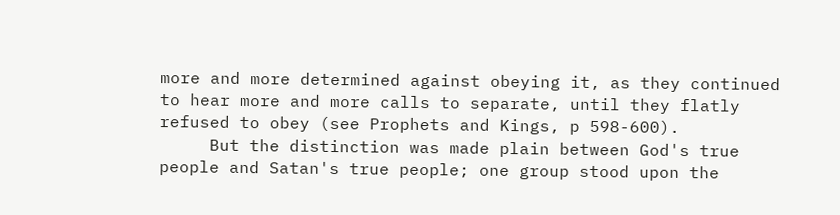more and more determined against obeying it, as they continued to hear more and more calls to separate, until they flatly refused to obey (see Prophets and Kings, p 598-600).
     But the distinction was made plain between God's true people and Satan's true people; one group stood upon the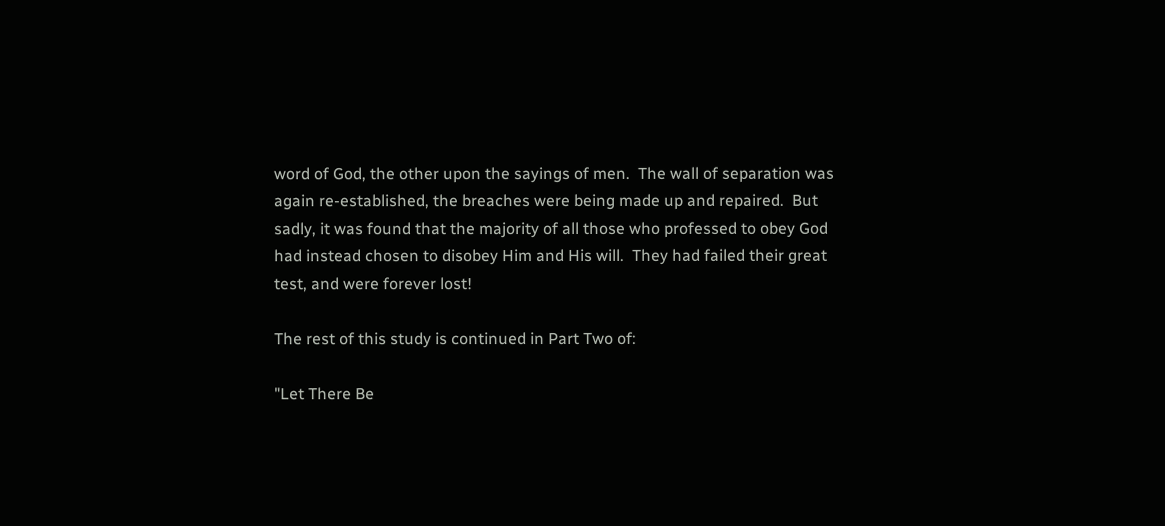word of God, the other upon the sayings of men.  The wall of separation was again re-established, the breaches were being made up and repaired.  But sadly, it was found that the majority of all those who professed to obey God had instead chosen to disobey Him and His will.  They had failed their great test, and were forever lost!

The rest of this study is continued in Part Two of:

"Let There Be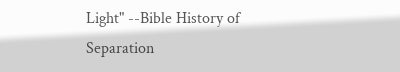Light" --Bible History of Separation